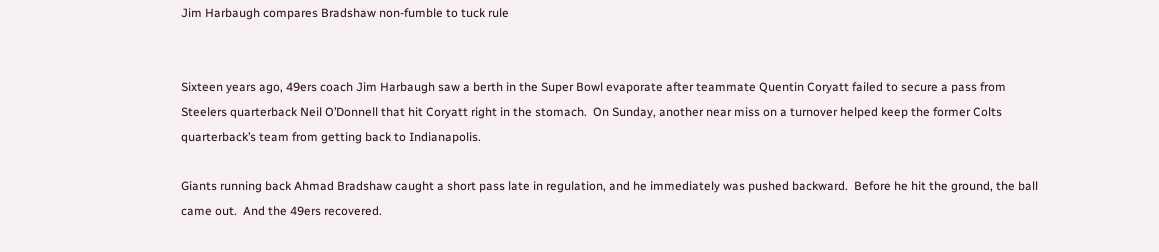Jim Harbaugh compares Bradshaw non-fumble to tuck rule


Sixteen years ago, 49ers coach Jim Harbaugh saw a berth in the Super Bowl evaporate after teammate Quentin Coryatt failed to secure a pass from Steelers quarterback Neil O’Donnell that hit Coryatt right in the stomach.  On Sunday, another near miss on a turnover helped keep the former Colts quarterback’s team from getting back to Indianapolis.

Giants running back Ahmad Bradshaw caught a short pass late in regulation, and he immediately was pushed backward.  Before he hit the ground, the ball came out.  And the 49ers recovered.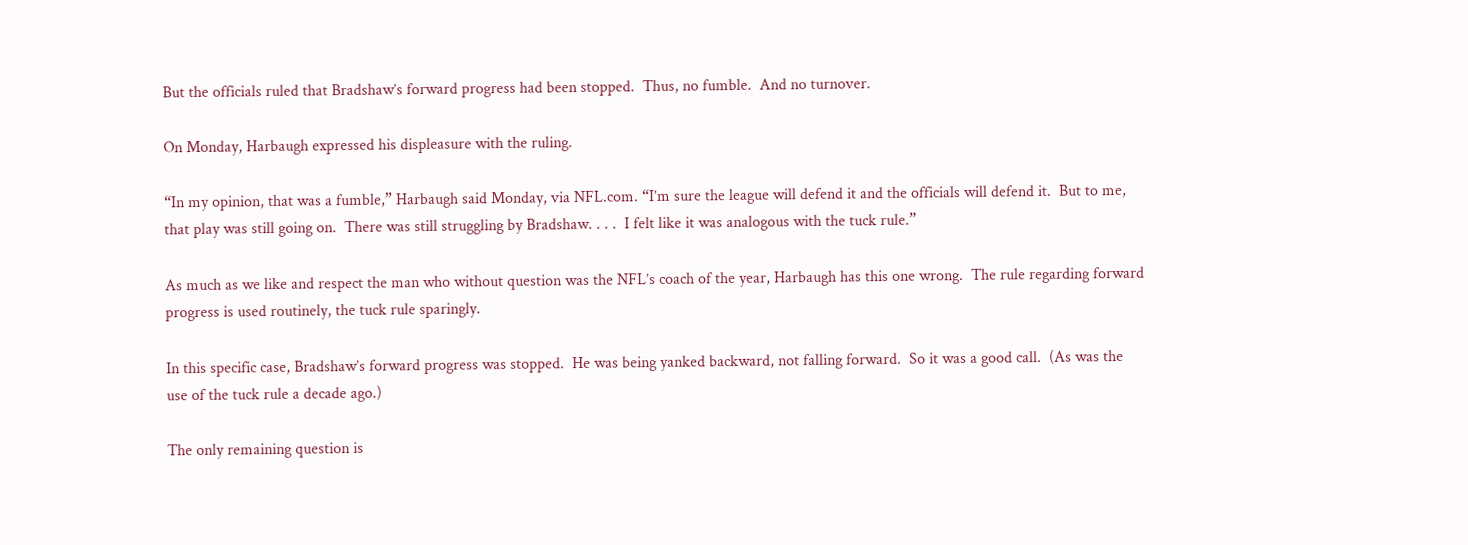But the officials ruled that Bradshaw’s forward progress had been stopped.  Thus, no fumble.  And no turnover.

On Monday, Harbaugh expressed his displeasure with the ruling.

“In my opinion, that was a fumble,” Harbaugh said Monday, via NFL.com. “I’m sure the league will defend it and the officials will defend it.  But to me, that play was still going on.  There was still struggling by Bradshaw. . . .  I felt like it was analogous with the tuck rule.”

As much as we like and respect the man who without question was the NFL’s coach of the year, Harbaugh has this one wrong.  The rule regarding forward progress is used routinely, the tuck rule sparingly.

In this specific case, Bradshaw’s forward progress was stopped.  He was being yanked backward, not falling forward.  So it was a good call.  (As was the use of the tuck rule a decade ago.)

The only remaining question is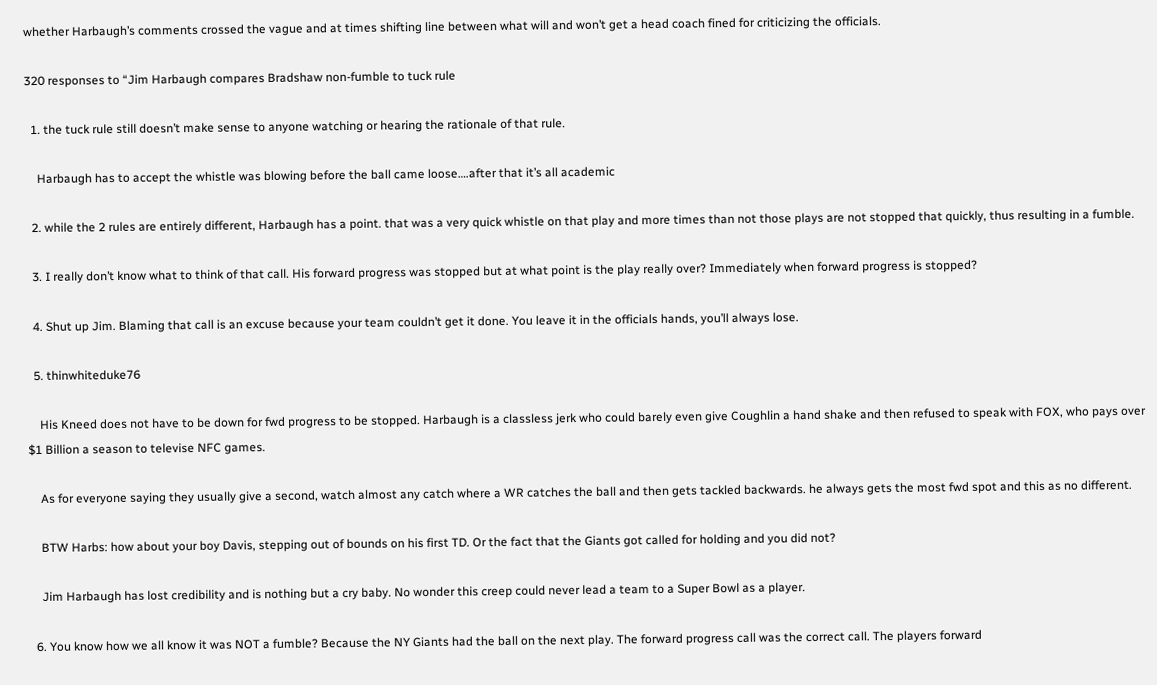whether Harbaugh’s comments crossed the vague and at times shifting line between what will and won’t get a head coach fined for criticizing the officials.

320 responses to “Jim Harbaugh compares Bradshaw non-fumble to tuck rule

  1. the tuck rule still doesn’t make sense to anyone watching or hearing the rationale of that rule.

    Harbaugh has to accept the whistle was blowing before the ball came loose….after that it’s all academic

  2. while the 2 rules are entirely different, Harbaugh has a point. that was a very quick whistle on that play and more times than not those plays are not stopped that quickly, thus resulting in a fumble.

  3. I really don’t know what to think of that call. His forward progress was stopped but at what point is the play really over? Immediately when forward progress is stopped?

  4. Shut up Jim. Blaming that call is an excuse because your team couldn’t get it done. You leave it in the officials hands, you’ll always lose.

  5. thinwhiteduke76

    His Kneed does not have to be down for fwd progress to be stopped. Harbaugh is a classless jerk who could barely even give Coughlin a hand shake and then refused to speak with FOX, who pays over $1 Billion a season to televise NFC games.

    As for everyone saying they usually give a second, watch almost any catch where a WR catches the ball and then gets tackled backwards. he always gets the most fwd spot and this as no different.

    BTW Harbs: how about your boy Davis, stepping out of bounds on his first TD. Or the fact that the Giants got called for holding and you did not?

    Jim Harbaugh has lost credibility and is nothing but a cry baby. No wonder this creep could never lead a team to a Super Bowl as a player.

  6. You know how we all know it was NOT a fumble? Because the NY Giants had the ball on the next play. The forward progress call was the correct call. The players forward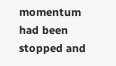momentum had been stopped and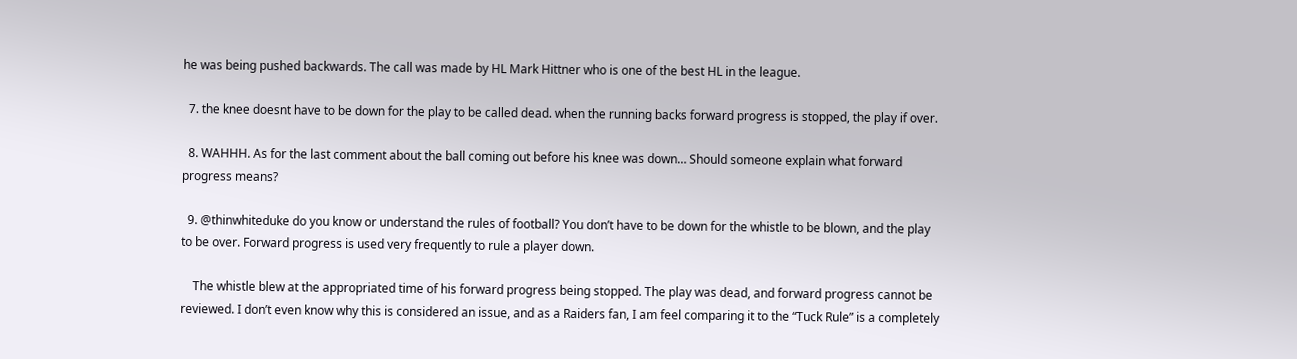he was being pushed backwards. The call was made by HL Mark Hittner who is one of the best HL in the league.

  7. the knee doesnt have to be down for the play to be called dead. when the running backs forward progress is stopped, the play if over.

  8. WAHHH. As for the last comment about the ball coming out before his knee was down… Should someone explain what forward progress means?

  9. @thinwhiteduke do you know or understand the rules of football? You don’t have to be down for the whistle to be blown, and the play to be over. Forward progress is used very frequently to rule a player down.

    The whistle blew at the appropriated time of his forward progress being stopped. The play was dead, and forward progress cannot be reviewed. I don’t even know why this is considered an issue, and as a Raiders fan, I am feel comparing it to the “Tuck Rule” is a completely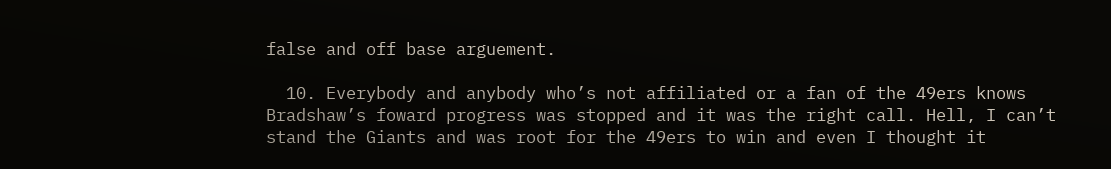false and off base arguement.

  10. Everybody and anybody who’s not affiliated or a fan of the 49ers knows Bradshaw’s foward progress was stopped and it was the right call. Hell, I can’t stand the Giants and was root for the 49ers to win and even I thought it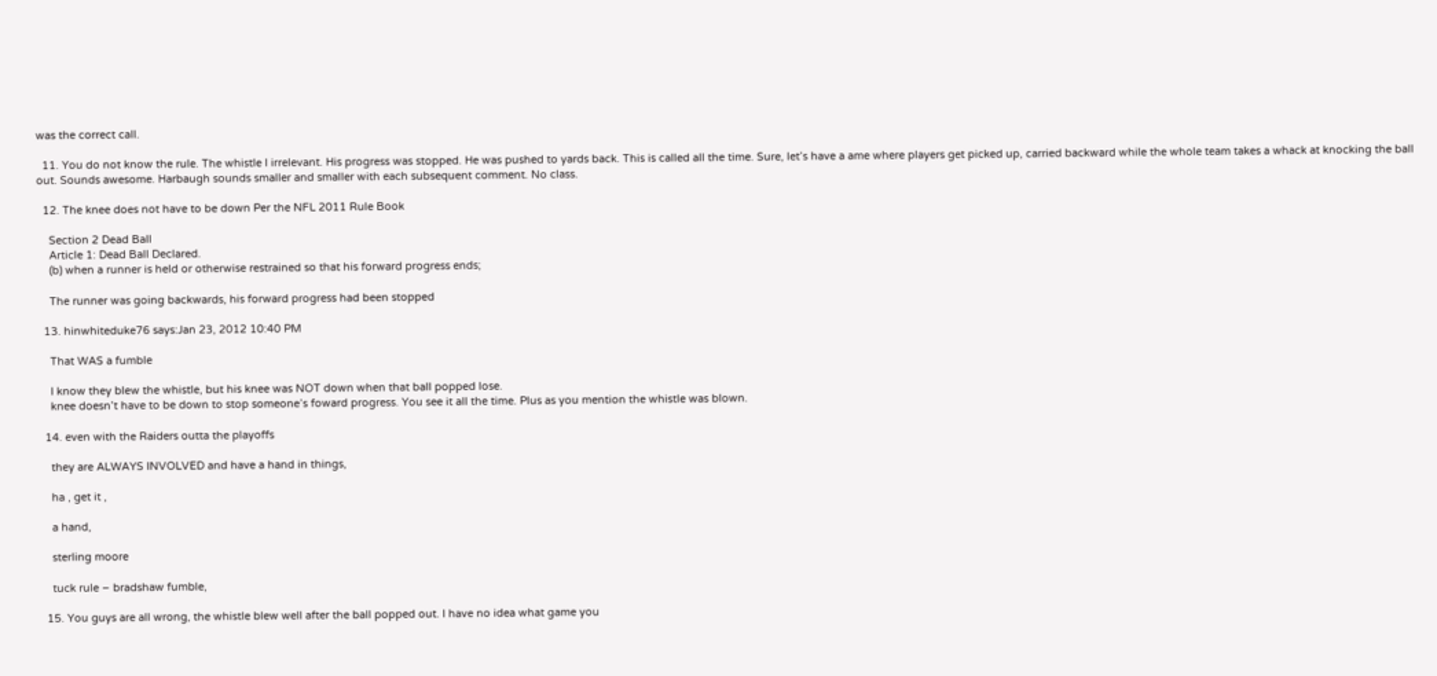was the correct call.

  11. You do not know the rule. The whistle I irrelevant. His progress was stopped. He was pushed to yards back. This is called all the time. Sure, let’s have a ame where players get picked up, carried backward while the whole team takes a whack at knocking the ball out. Sounds awesome. Harbaugh sounds smaller and smaller with each subsequent comment. No class.

  12. The knee does not have to be down Per the NFL 2011 Rule Book

    Section 2 Dead Ball
    Article 1: Dead Ball Declared.
    (b) when a runner is held or otherwise restrained so that his forward progress ends;

    The runner was going backwards, his forward progress had been stopped

  13. hinwhiteduke76 says:Jan 23, 2012 10:40 PM

    That WAS a fumble

    I know they blew the whistle, but his knee was NOT down when that ball popped lose.
    knee doesn’t have to be down to stop someone’s foward progress. You see it all the time. Plus as you mention the whistle was blown.

  14. even with the Raiders outta the playoffs

    they are ALWAYS INVOLVED and have a hand in things,

    ha , get it ,

    a hand,

    sterling moore

    tuck rule – bradshaw fumble,

  15. You guys are all wrong, the whistle blew well after the ball popped out. I have no idea what game you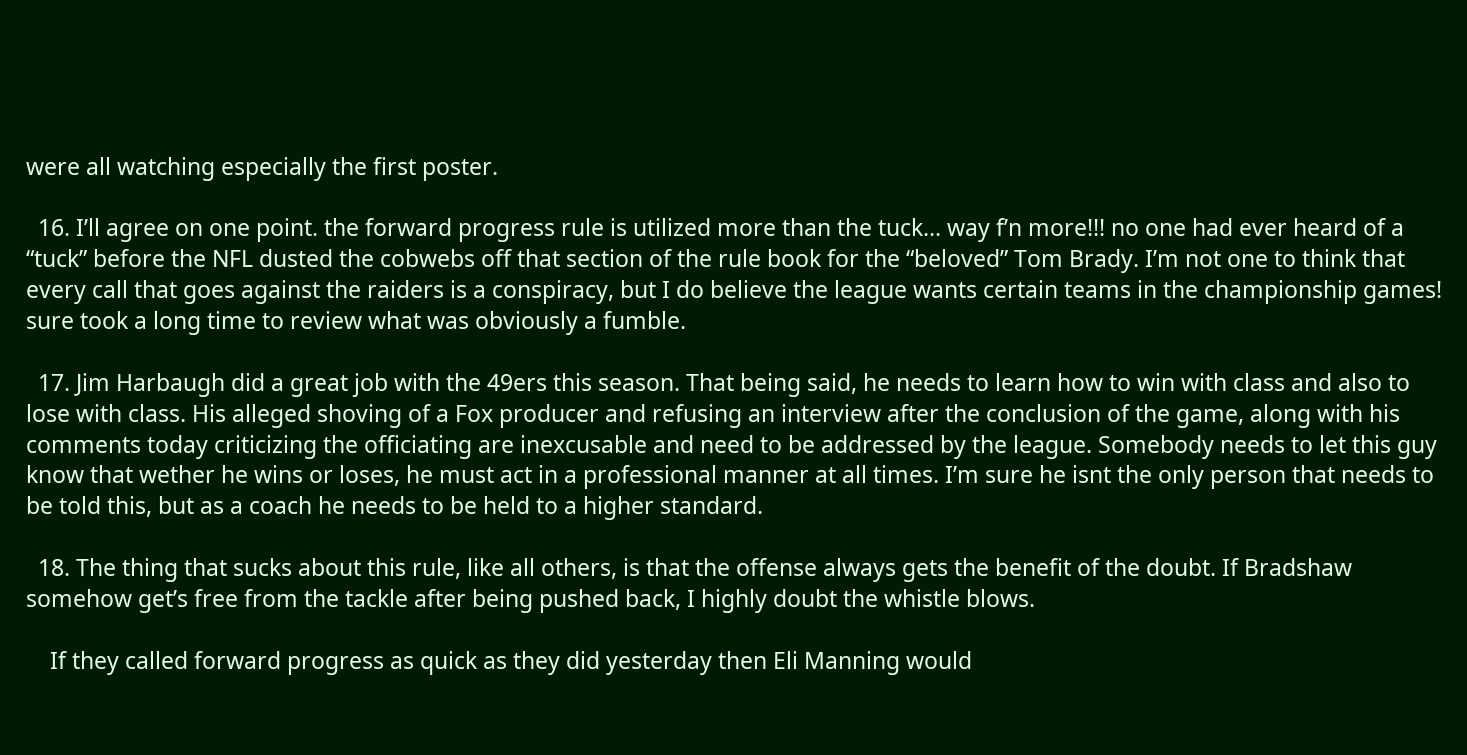were all watching especially the first poster.

  16. I’ll agree on one point. the forward progress rule is utilized more than the tuck… way f’n more!!! no one had ever heard of a “tuck” before the NFL dusted the cobwebs off that section of the rule book for the “beloved” Tom Brady. I’m not one to think that every call that goes against the raiders is a conspiracy, but I do believe the league wants certain teams in the championship games! sure took a long time to review what was obviously a fumble.

  17. Jim Harbaugh did a great job with the 49ers this season. That being said, he needs to learn how to win with class and also to lose with class. His alleged shoving of a Fox producer and refusing an interview after the conclusion of the game, along with his comments today criticizing the officiating are inexcusable and need to be addressed by the league. Somebody needs to let this guy know that wether he wins or loses, he must act in a professional manner at all times. I’m sure he isnt the only person that needs to be told this, but as a coach he needs to be held to a higher standard.

  18. The thing that sucks about this rule, like all others, is that the offense always gets the benefit of the doubt. If Bradshaw somehow get’s free from the tackle after being pushed back, I highly doubt the whistle blows.

    If they called forward progress as quick as they did yesterday then Eli Manning would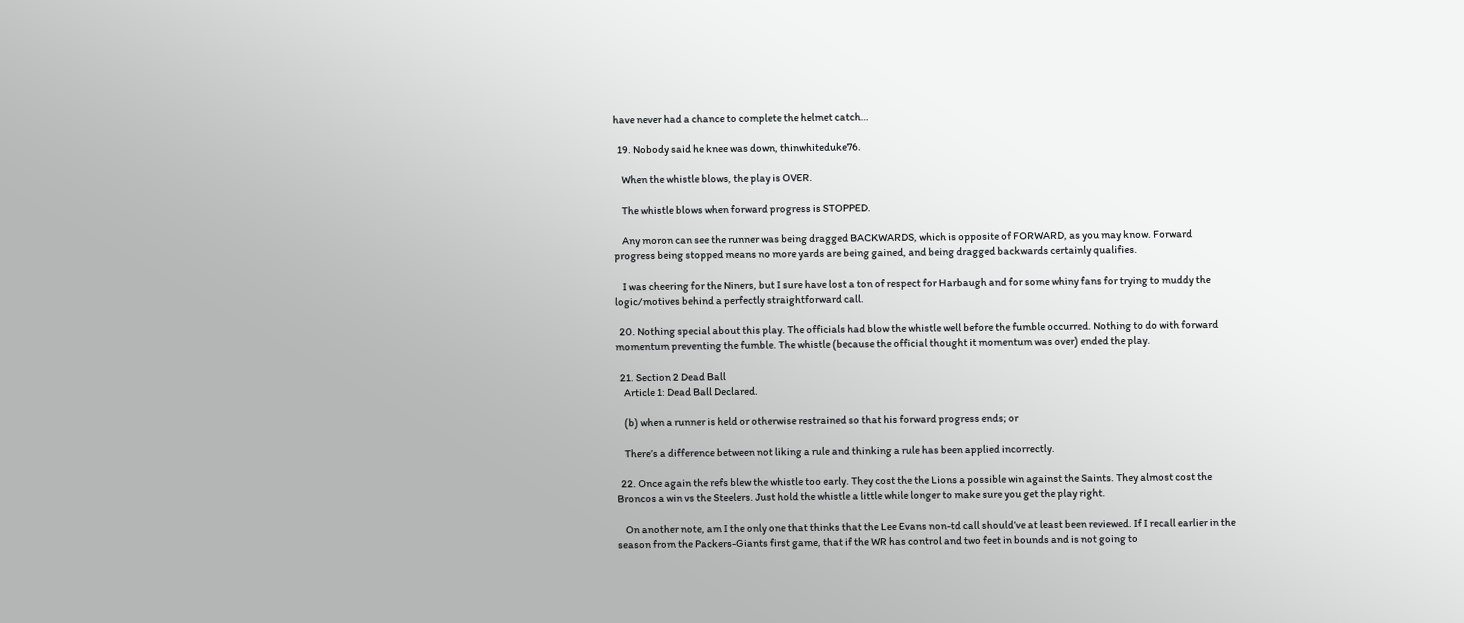have never had a chance to complete the helmet catch…

  19. Nobody said he knee was down, thinwhiteduke76.

    When the whistle blows, the play is OVER.

    The whistle blows when forward progress is STOPPED.

    Any moron can see the runner was being dragged BACKWARDS, which is opposite of FORWARD, as you may know. Forward progress being stopped means no more yards are being gained, and being dragged backwards certainly qualifies.

    I was cheering for the Niners, but I sure have lost a ton of respect for Harbaugh and for some whiny fans for trying to muddy the logic/motives behind a perfectly straightforward call.

  20. Nothing special about this play. The officials had blow the whistle well before the fumble occurred. Nothing to do with forward momentum preventing the fumble. The whistle (because the official thought it momentum was over) ended the play.

  21. Section 2 Dead Ball
    Article 1: Dead Ball Declared.

    (b) when a runner is held or otherwise restrained so that his forward progress ends; or

    There’s a difference between not liking a rule and thinking a rule has been applied incorrectly.

  22. Once again the refs blew the whistle too early. They cost the the Lions a possible win against the Saints. They almost cost the Broncos a win vs the Steelers. Just hold the whistle a little while longer to make sure you get the play right.

    On another note, am I the only one that thinks that the Lee Evans non-td call should’ve at least been reviewed. If I recall earlier in the season from the Packers-Giants first game, that if the WR has control and two feet in bounds and is not going to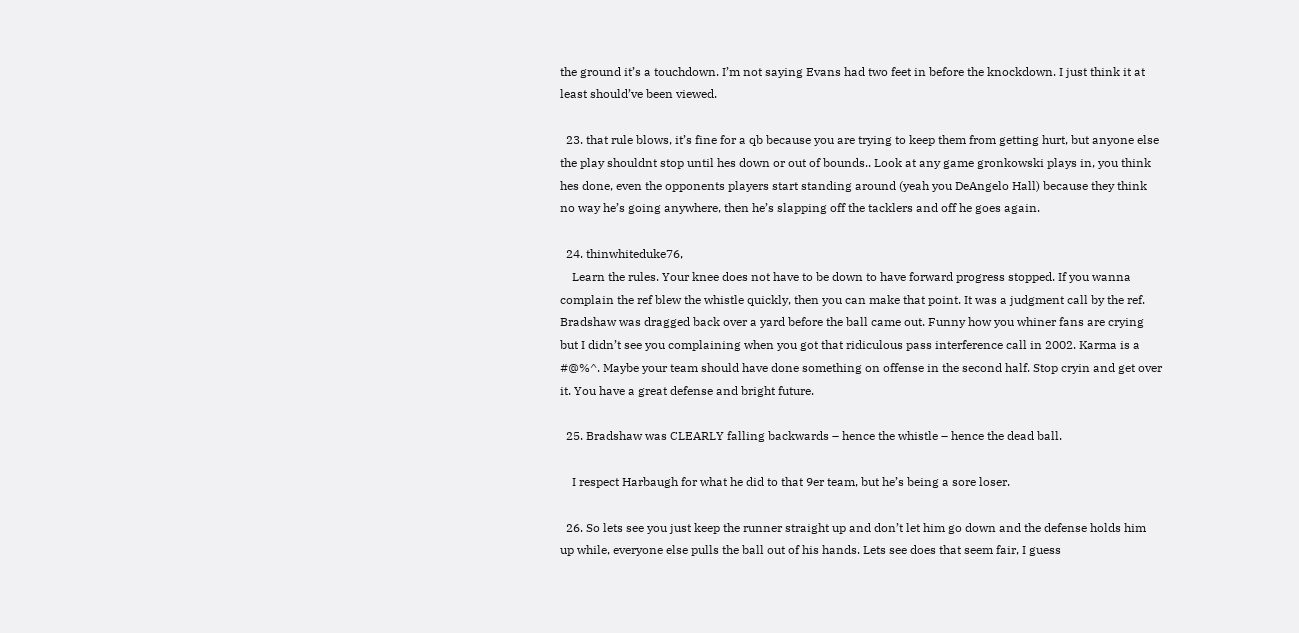the ground it’s a touchdown. I’m not saying Evans had two feet in before the knockdown. I just think it at least should’ve been viewed.

  23. that rule blows, it’s fine for a qb because you are trying to keep them from getting hurt, but anyone else the play shouldnt stop until hes down or out of bounds.. Look at any game gronkowski plays in, you think hes done, even the opponents players start standing around (yeah you DeAngelo Hall) because they think no way he’s going anywhere, then he’s slapping off the tacklers and off he goes again.

  24. thinwhiteduke76,
    Learn the rules. Your knee does not have to be down to have forward progress stopped. If you wanna complain the ref blew the whistle quickly, then you can make that point. It was a judgment call by the ref. Bradshaw was dragged back over a yard before the ball came out. Funny how you whiner fans are crying but I didn’t see you complaining when you got that ridiculous pass interference call in 2002. Karma is a #@%^. Maybe your team should have done something on offense in the second half. Stop cryin and get over it. You have a great defense and bright future.

  25. Bradshaw was CLEARLY falling backwards – hence the whistle – hence the dead ball.

    I respect Harbaugh for what he did to that 9er team, but he’s being a sore loser.

  26. So lets see you just keep the runner straight up and don’t let him go down and the defense holds him up while, everyone else pulls the ball out of his hands. Lets see does that seem fair, I guess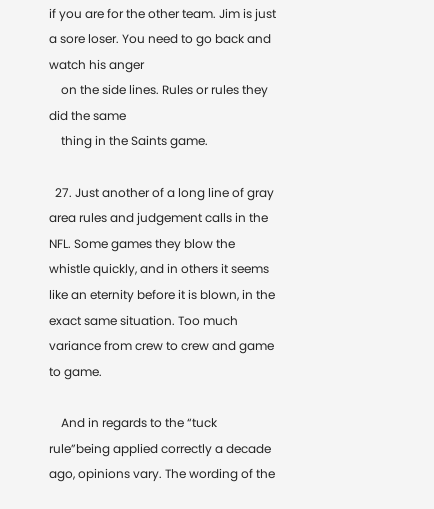if you are for the other team. Jim is just a sore loser. You need to go back and watch his anger
    on the side lines. Rules or rules they did the same
    thing in the Saints game.

  27. Just another of a long line of gray area rules and judgement calls in the NFL. Some games they blow the whistle quickly, and in others it seems like an eternity before it is blown, in the exact same situation. Too much variance from crew to crew and game to game.

    And in regards to the “tuck rule”being applied correctly a decade ago, opinions vary. The wording of the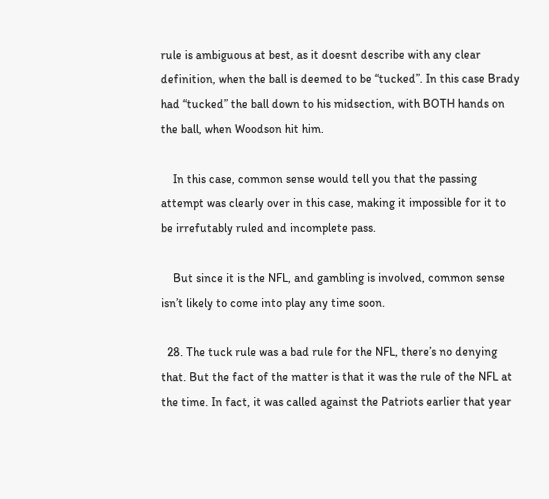rule is ambiguous at best, as it doesnt describe with any clear definition, when the ball is deemed to be “tucked”. In this case Brady had “tucked” the ball down to his midsection, with BOTH hands on the ball, when Woodson hit him.

    In this case, common sense would tell you that the passing attempt was clearly over in this case, making it impossible for it to be irrefutably ruled and incomplete pass.

    But since it is the NFL, and gambling is involved, common sense isn’t likely to come into play any time soon.

  28. The tuck rule was a bad rule for the NFL, there’s no denying that. But the fact of the matter is that it was the rule of the NFL at the time. In fact, it was called against the Patriots earlier that year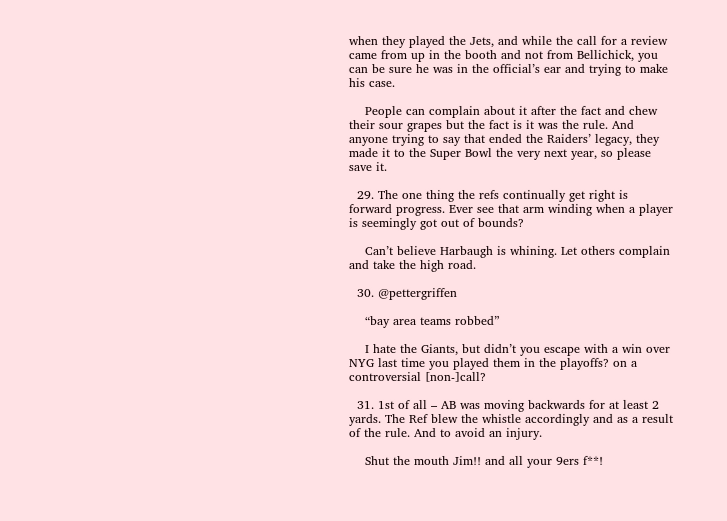when they played the Jets, and while the call for a review came from up in the booth and not from Bellichick, you can be sure he was in the official’s ear and trying to make his case.

    People can complain about it after the fact and chew their sour grapes but the fact is it was the rule. And anyone trying to say that ended the Raiders’ legacy, they made it to the Super Bowl the very next year, so please save it.

  29. The one thing the refs continually get right is forward progress. Ever see that arm winding when a player is seemingly got out of bounds?

    Can’t believe Harbaugh is whining. Let others complain and take the high road.

  30. @pettergriffen

    “bay area teams robbed”

    I hate the Giants, but didn’t you escape with a win over NYG last time you played them in the playoffs? on a controversial [non-]call?

  31. 1st of all – AB was moving backwards for at least 2 yards. The Ref blew the whistle accordingly and as a result of the rule. And to avoid an injury.

    Shut the mouth Jim!! and all your 9ers f**!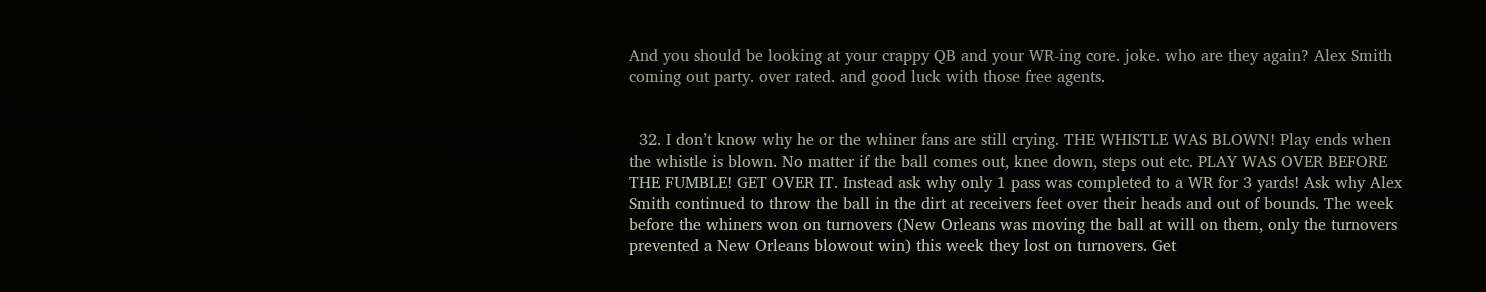And you should be looking at your crappy QB and your WR-ing core. joke. who are they again? Alex Smith coming out party. over rated. and good luck with those free agents.


  32. I don’t know why he or the whiner fans are still crying. THE WHISTLE WAS BLOWN! Play ends when the whistle is blown. No matter if the ball comes out, knee down, steps out etc. PLAY WAS OVER BEFORE THE FUMBLE! GET OVER IT. Instead ask why only 1 pass was completed to a WR for 3 yards! Ask why Alex Smith continued to throw the ball in the dirt at receivers feet over their heads and out of bounds. The week before the whiners won on turnovers (New Orleans was moving the ball at will on them, only the turnovers prevented a New Orleans blowout win) this week they lost on turnovers. Get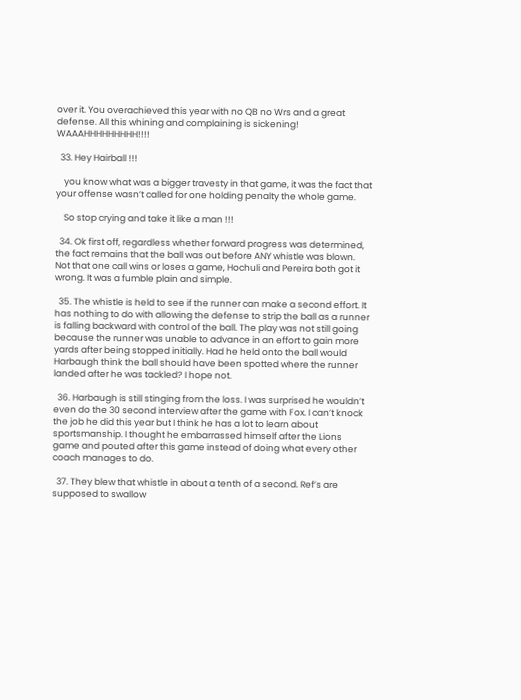over it. You overachieved this year with no QB no Wrs and a great defense. All this whining and complaining is sickening! WAAAHHHHHHHHH!!!!

  33. Hey Hairball !!!

    you know what was a bigger travesty in that game, it was the fact that your offense wasn’t called for one holding penalty the whole game.

    So stop crying and take it like a man !!!

  34. Ok first off, regardless whether forward progress was determined, the fact remains that the ball was out before ANY whistle was blown. Not that one call wins or loses a game, Hochuli and Pereira both got it wrong. It was a fumble plain and simple.

  35. The whistle is held to see if the runner can make a second effort. It has nothing to do with allowing the defense to strip the ball as a runner is falling backward with control of the ball. The play was not still going because the runner was unable to advance in an effort to gain more yards after being stopped initially. Had he held onto the ball would Harbaugh think the ball should have been spotted where the runner landed after he was tackled? I hope not.

  36. Harbaugh is still stinging from the loss. I was surprised he wouldn’t even do the 30 second interview after the game with Fox. I can’t knock the job he did this year but I think he has a lot to learn about sportsmanship. I thought he embarrassed himself after the Lions game and pouted after this game instead of doing what every other coach manages to do.

  37. They blew that whistle in about a tenth of a second. Ref’s are supposed to swallow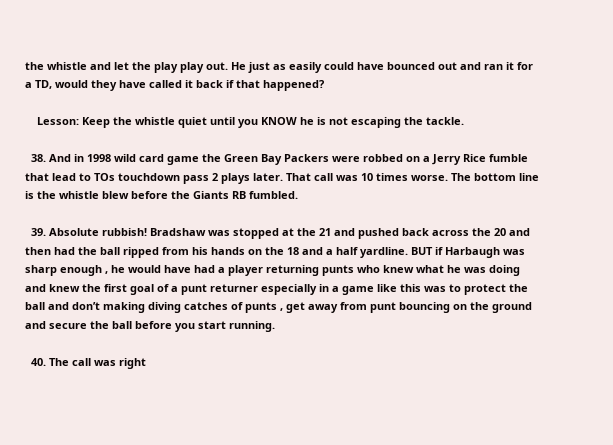the whistle and let the play play out. He just as easily could have bounced out and ran it for a TD, would they have called it back if that happened?

    Lesson: Keep the whistle quiet until you KNOW he is not escaping the tackle.

  38. And in 1998 wild card game the Green Bay Packers were robbed on a Jerry Rice fumble that lead to TOs touchdown pass 2 plays later. That call was 10 times worse. The bottom line is the whistle blew before the Giants RB fumbled.

  39. Absolute rubbish! Bradshaw was stopped at the 21 and pushed back across the 20 and then had the ball ripped from his hands on the 18 and a half yardline. BUT if Harbaugh was sharp enough , he would have had a player returning punts who knew what he was doing and knew the first goal of a punt returner especially in a game like this was to protect the ball and don’t making diving catches of punts , get away from punt bouncing on the ground and secure the ball before you start running.

  40. The call was right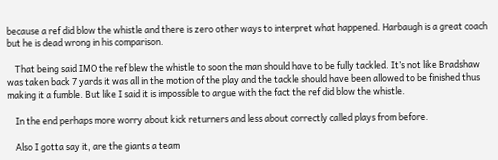because a ref did blow the whistle and there is zero other ways to interpret what happened. Harbaugh is a great coach but he is dead wrong in his comparison.

    That being said IMO the ref blew the whistle to soon the man should have to be fully tackled. It’s not like Bradshaw was taken back 7 yards it was all in the motion of the play and the tackle should have been allowed to be finished thus making it a fumble. But like I said it is impossible to argue with the fact the ref did blow the whistle.

    In the end perhaps more worry about kick returners and less about correctly called plays from before.

    Also I gotta say it, are the giants a team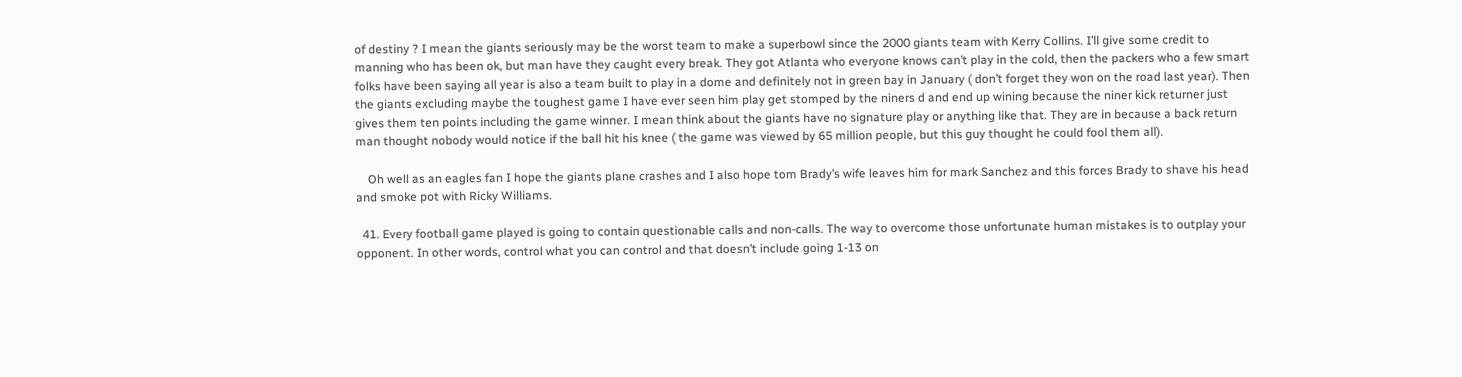of destiny ? I mean the giants seriously may be the worst team to make a superbowl since the 2000 giants team with Kerry Collins. I’ll give some credit to manning who has been ok, but man have they caught every break. They got Atlanta who everyone knows can’t play in the cold, then the packers who a few smart folks have been saying all year is also a team built to play in a dome and definitely not in green bay in January ( don’t forget they won on the road last year). Then the giants excluding maybe the toughest game I have ever seen him play get stomped by the niners d and end up wining because the niner kick returner just gives them ten points including the game winner. I mean think about the giants have no signature play or anything like that. They are in because a back return man thought nobody would notice if the ball hit his knee ( the game was viewed by 65 million people, but this guy thought he could fool them all).

    Oh well as an eagles fan I hope the giants plane crashes and I also hope tom Brady’s wife leaves him for mark Sanchez and this forces Brady to shave his head and smoke pot with Ricky Williams.

  41. Every football game played is going to contain questionable calls and non-calls. The way to overcome those unfortunate human mistakes is to outplay your opponent. In other words, control what you can control and that doesn’t include going 1-13 on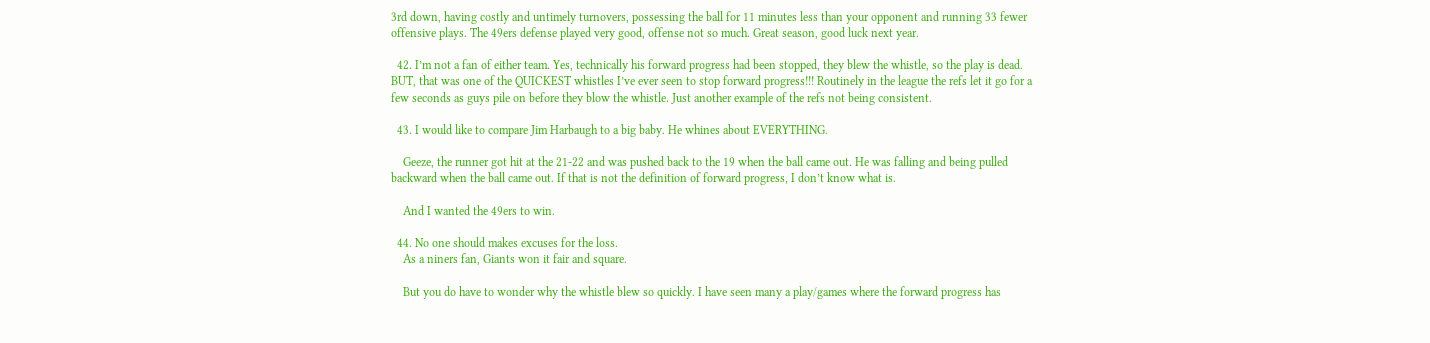3rd down, having costly and untimely turnovers, possessing the ball for 11 minutes less than your opponent and running 33 fewer offensive plays. The 49ers defense played very good, offense not so much. Great season, good luck next year.

  42. I’m not a fan of either team. Yes, technically his forward progress had been stopped, they blew the whistle, so the play is dead. BUT, that was one of the QUICKEST whistles I’ve ever seen to stop forward progress!!! Routinely in the league the refs let it go for a few seconds as guys pile on before they blow the whistle. Just another example of the refs not being consistent.

  43. I would like to compare Jim Harbaugh to a big baby. He whines about EVERYTHING.

    Geeze, the runner got hit at the 21-22 and was pushed back to the 19 when the ball came out. He was falling and being pulled backward when the ball came out. If that is not the definition of forward progress, I don’t know what is.

    And I wanted the 49ers to win.

  44. No one should makes excuses for the loss.
    As a niners fan, Giants won it fair and square.

    But you do have to wonder why the whistle blew so quickly. I have seen many a play/games where the forward progress has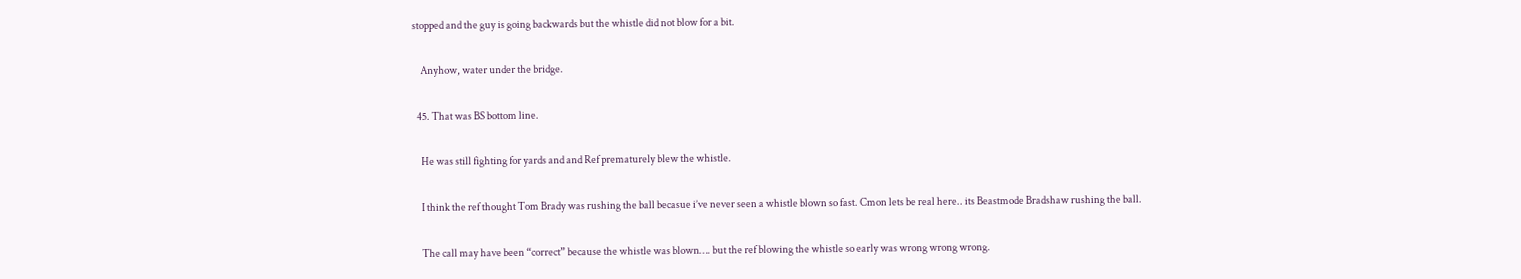stopped and the guy is going backwards but the whistle did not blow for a bit.

    Anyhow, water under the bridge.

  45. That was BS bottom line.

    He was still fighting for yards and and Ref prematurely blew the whistle.

    I think the ref thought Tom Brady was rushing the ball becasue i’ve never seen a whistle blown so fast. Cmon lets be real here.. its Beastmode Bradshaw rushing the ball.

    The call may have been “correct” because the whistle was blown…. but the ref blowing the whistle so early was wrong wrong wrong.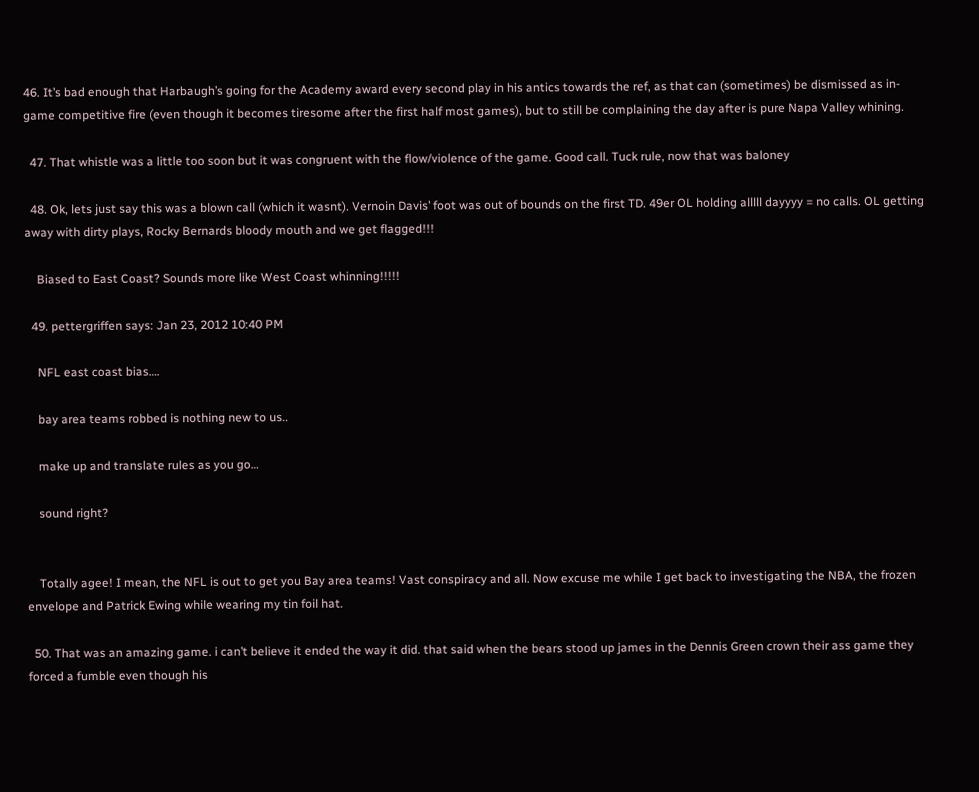46. It’s bad enough that Harbaugh’s going for the Academy award every second play in his antics towards the ref, as that can (sometimes) be dismissed as in-game competitive fire (even though it becomes tiresome after the first half most games), but to still be complaining the day after is pure Napa Valley whining.

  47. That whistle was a little too soon but it was congruent with the flow/violence of the game. Good call. Tuck rule, now that was baloney

  48. Ok, lets just say this was a blown call (which it wasnt). Vernoin Davis’ foot was out of bounds on the first TD. 49er OL holding alllll dayyyy = no calls. OL getting away with dirty plays, Rocky Bernards bloody mouth and we get flagged!!!

    Biased to East Coast? Sounds more like West Coast whinning!!!!!

  49. pettergriffen says: Jan 23, 2012 10:40 PM

    NFL east coast bias….

    bay area teams robbed is nothing new to us..

    make up and translate rules as you go…

    sound right?


    Totally agee! I mean, the NFL is out to get you Bay area teams! Vast conspiracy and all. Now excuse me while I get back to investigating the NBA, the frozen envelope and Patrick Ewing while wearing my tin foil hat.

  50. That was an amazing game. i can’t believe it ended the way it did. that said when the bears stood up james in the Dennis Green crown their ass game they forced a fumble even though his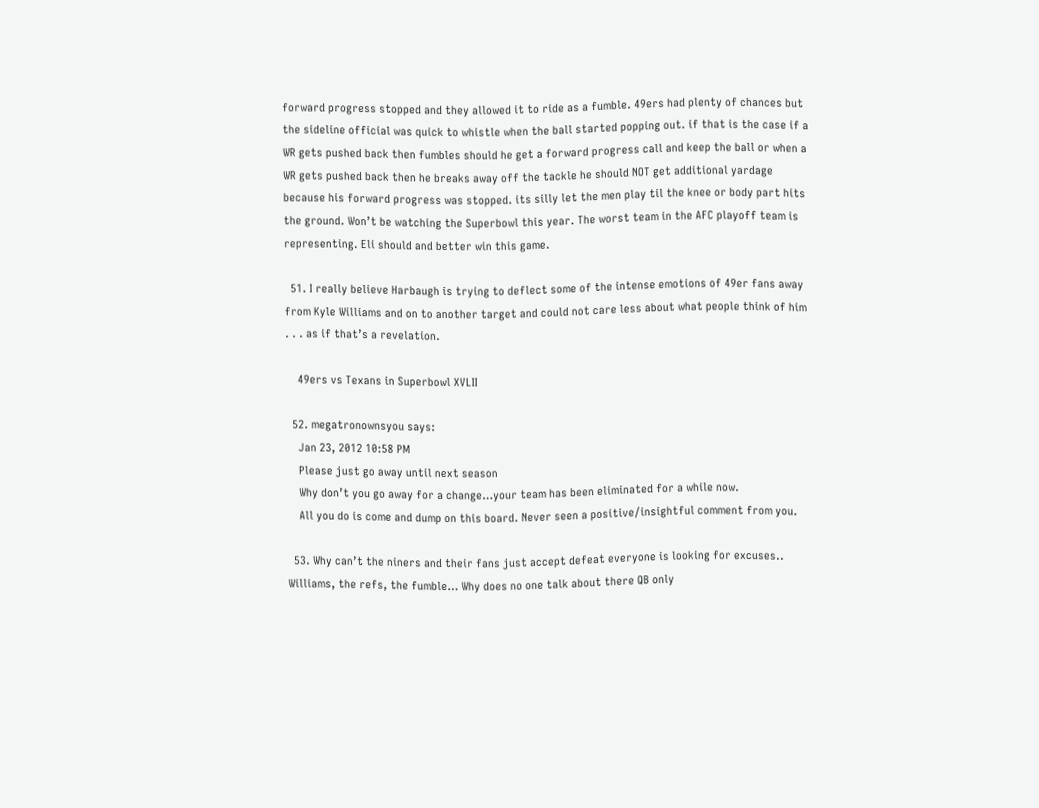forward progress stopped and they allowed it to ride as a fumble. 49ers had plenty of chances but the sideline official was quick to whistle when the ball started popping out. if that is the case if a WR gets pushed back then fumbles should he get a forward progress call and keep the ball or when a WR gets pushed back then he breaks away off the tackle he should NOT get additional yardage because his forward progress was stopped. its silly let the men play til the knee or body part hits the ground. Won’t be watching the Superbowl this year. The worst team in the AFC playoff team is representing. Eli should and better win this game.

  51. I really believe Harbaugh is trying to deflect some of the intense emotions of 49er fans away from Kyle Williams and on to another target and could not care less about what people think of him . . . as if that’s a revelation.

    49ers vs Texans in Superbowl XVLII

  52. megatronownsyou says:
    Jan 23, 2012 10:58 PM
    Please just go away until next season
    Why don’t you go away for a change…your team has been eliminated for a while now.
    All you do is come and dump on this board. Never seen a positive/insightful comment from you.

  53. Why can’t the niners and their fans just accept defeat everyone is looking for excuses.. Williams, the refs, the fumble… Why does no one talk about there QB only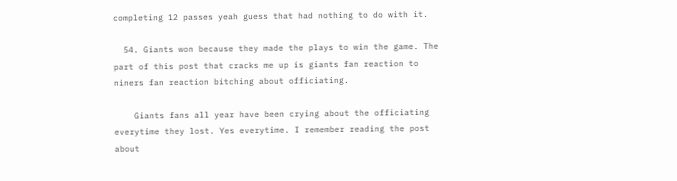completing 12 passes yeah guess that had nothing to do with it.

  54. Giants won because they made the plays to win the game. The part of this post that cracks me up is giants fan reaction to niners fan reaction bitching about officiating.

    Giants fans all year have been crying about the officiating everytime they lost. Yes everytime. I remember reading the post about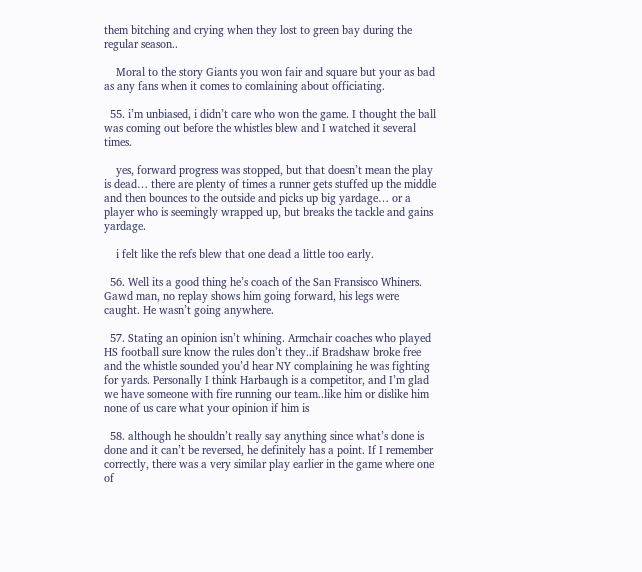them bitching and crying when they lost to green bay during the regular season..

    Moral to the story Giants you won fair and square but your as bad as any fans when it comes to comlaining about officiating.

  55. i’m unbiased, i didn’t care who won the game. I thought the ball was coming out before the whistles blew and I watched it several times.

    yes, forward progress was stopped, but that doesn’t mean the play is dead… there are plenty of times a runner gets stuffed up the middle and then bounces to the outside and picks up big yardage… or a player who is seemingly wrapped up, but breaks the tackle and gains yardage.

    i felt like the refs blew that one dead a little too early.

  56. Well its a good thing he’s coach of the San Fransisco Whiners. Gawd man, no replay shows him going forward, his legs were caught. He wasn’t going anywhere.

  57. Stating an opinion isn’t whining. Armchair coaches who played HS football sure know the rules don’t they..if Bradshaw broke free and the whistle sounded you’d hear NY complaining he was fighting for yards. Personally I think Harbaugh is a competitor, and I’m glad we have someone with fire running our team..like him or dislike him none of us care what your opinion if him is

  58. although he shouldn’t really say anything since what’s done is done and it can’t be reversed, he definitely has a point. If I remember correctly, there was a very similar play earlier in the game where one of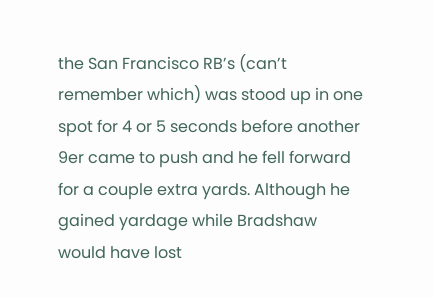the San Francisco RB’s (can’t remember which) was stood up in one spot for 4 or 5 seconds before another 9er came to push and he fell forward for a couple extra yards. Although he gained yardage while Bradshaw would have lost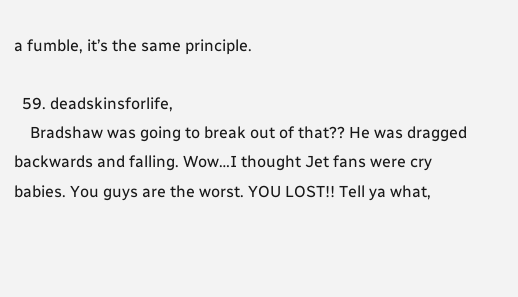a fumble, it’s the same principle.

  59. deadskinsforlife,
    Bradshaw was going to break out of that?? He was dragged backwards and falling. Wow…I thought Jet fans were cry babies. You guys are the worst. YOU LOST!! Tell ya what,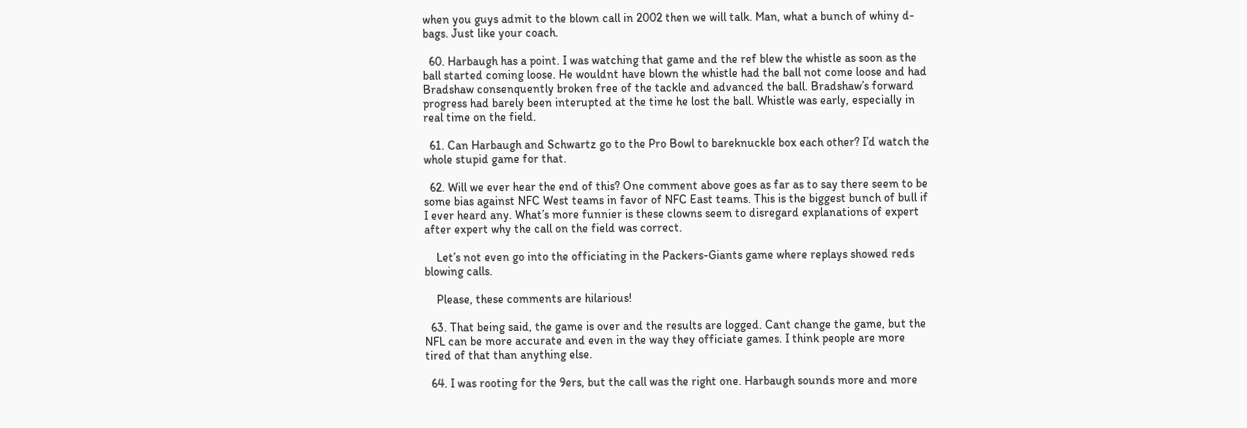when you guys admit to the blown call in 2002 then we will talk. Man, what a bunch of whiny d-bags. Just like your coach.

  60. Harbaugh has a point. I was watching that game and the ref blew the whistle as soon as the ball started coming loose. He wouldnt have blown the whistle had the ball not come loose and had Bradshaw consenquently broken free of the tackle and advanced the ball. Bradshaw’s forward progress had barely been interupted at the time he lost the ball. Whistle was early, especially in real time on the field.

  61. Can Harbaugh and Schwartz go to the Pro Bowl to bareknuckle box each other? I’d watch the whole stupid game for that.

  62. Will we ever hear the end of this? One comment above goes as far as to say there seem to be some bias against NFC West teams in favor of NFC East teams. This is the biggest bunch of bull if I ever heard any. What’s more funnier is these clowns seem to disregard explanations of expert after expert why the call on the field was correct.

    Let’s not even go into the officiating in the Packers-Giants game where replays showed reds blowing calls.

    Please, these comments are hilarious!

  63. That being said, the game is over and the results are logged. Cant change the game, but the NFL can be more accurate and even in the way they officiate games. I think people are more tired of that than anything else.

  64. I was rooting for the 9ers, but the call was the right one. Harbaugh sounds more and more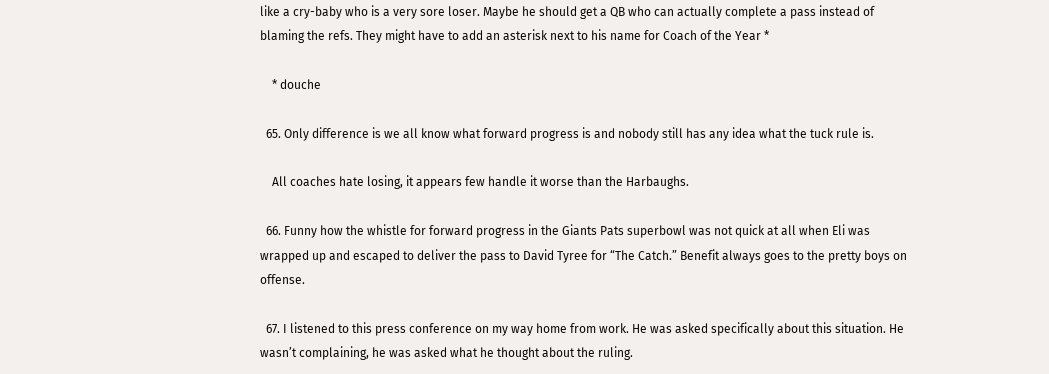like a cry-baby who is a very sore loser. Maybe he should get a QB who can actually complete a pass instead of blaming the refs. They might have to add an asterisk next to his name for Coach of the Year *

    * douche

  65. Only difference is we all know what forward progress is and nobody still has any idea what the tuck rule is.

    All coaches hate losing, it appears few handle it worse than the Harbaughs.

  66. Funny how the whistle for forward progress in the Giants Pats superbowl was not quick at all when Eli was wrapped up and escaped to deliver the pass to David Tyree for “The Catch.” Benefit always goes to the pretty boys on offense.

  67. I listened to this press conference on my way home from work. He was asked specifically about this situation. He wasn’t complaining, he was asked what he thought about the ruling.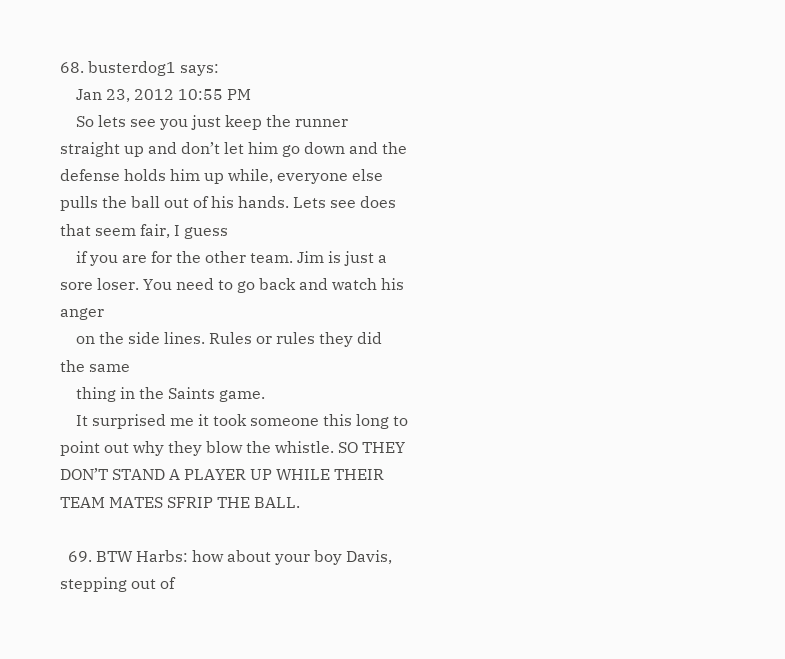68. busterdog1 says:
    Jan 23, 2012 10:55 PM
    So lets see you just keep the runner straight up and don’t let him go down and the defense holds him up while, everyone else pulls the ball out of his hands. Lets see does that seem fair, I guess
    if you are for the other team. Jim is just a sore loser. You need to go back and watch his anger
    on the side lines. Rules or rules they did the same
    thing in the Saints game.
    It surprised me it took someone this long to point out why they blow the whistle. SO THEY DON’T STAND A PLAYER UP WHILE THEIR TEAM MATES SFRIP THE BALL.

  69. BTW Harbs: how about your boy Davis, stepping out of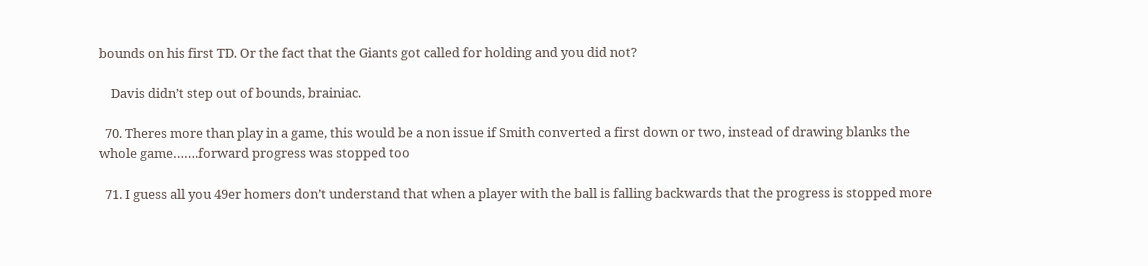bounds on his first TD. Or the fact that the Giants got called for holding and you did not?

    Davis didn’t step out of bounds, brainiac.

  70. Theres more than play in a game, this would be a non issue if Smith converted a first down or two, instead of drawing blanks the whole game…….forward progress was stopped too

  71. I guess all you 49er homers don’t understand that when a player with the ball is falling backwards that the progress is stopped more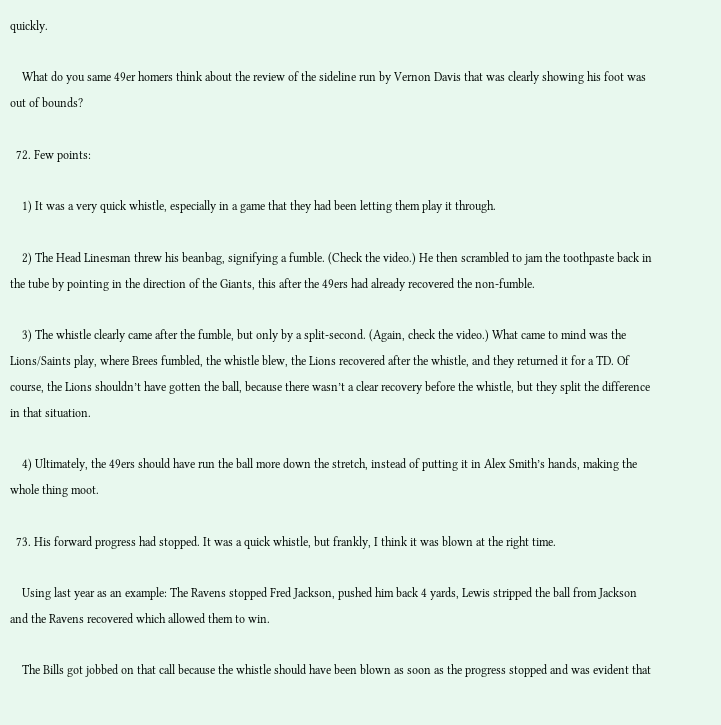quickly.

    What do you same 49er homers think about the review of the sideline run by Vernon Davis that was clearly showing his foot was out of bounds?

  72. Few points:

    1) It was a very quick whistle, especially in a game that they had been letting them play it through.

    2) The Head Linesman threw his beanbag, signifying a fumble. (Check the video.) He then scrambled to jam the toothpaste back in the tube by pointing in the direction of the Giants, this after the 49ers had already recovered the non-fumble.

    3) The whistle clearly came after the fumble, but only by a split-second. (Again, check the video.) What came to mind was the Lions/Saints play, where Brees fumbled, the whistle blew, the Lions recovered after the whistle, and they returned it for a TD. Of course, the Lions shouldn’t have gotten the ball, because there wasn’t a clear recovery before the whistle, but they split the difference in that situation.

    4) Ultimately, the 49ers should have run the ball more down the stretch, instead of putting it in Alex Smith’s hands, making the whole thing moot.

  73. His forward progress had stopped. It was a quick whistle, but frankly, I think it was blown at the right time.

    Using last year as an example: The Ravens stopped Fred Jackson, pushed him back 4 yards, Lewis stripped the ball from Jackson and the Ravens recovered which allowed them to win.

    The Bills got jobbed on that call because the whistle should have been blown as soon as the progress stopped and was evident that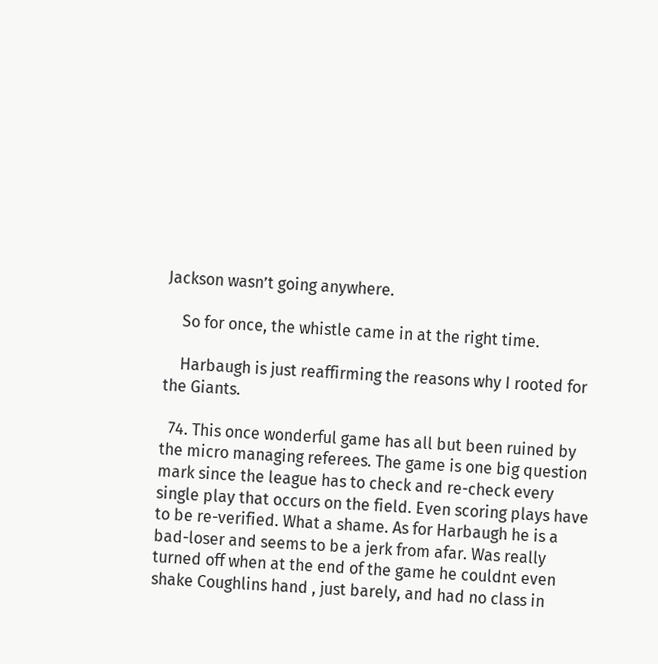Jackson wasn’t going anywhere.

    So for once, the whistle came in at the right time.

    Harbaugh is just reaffirming the reasons why I rooted for the Giants.

  74. This once wonderful game has all but been ruined by the micro managing referees. The game is one big question mark since the league has to check and re-check every single play that occurs on the field. Even scoring plays have to be re-verified. What a shame. As for Harbaugh he is a bad-loser and seems to be a jerk from afar. Was really turned off when at the end of the game he couldnt even shake Coughlins hand , just barely, and had no class in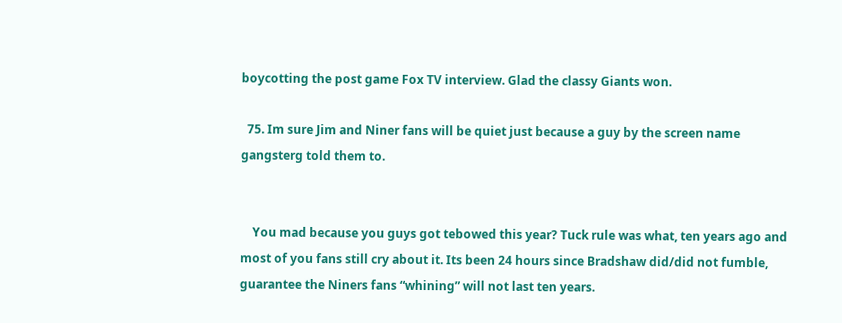boycotting the post game Fox TV interview. Glad the classy Giants won.

  75. Im sure Jim and Niner fans will be quiet just because a guy by the screen name gangsterg told them to.


    You mad because you guys got tebowed this year? Tuck rule was what, ten years ago and most of you fans still cry about it. Its been 24 hours since Bradshaw did/did not fumble, guarantee the Niners fans “whining” will not last ten years.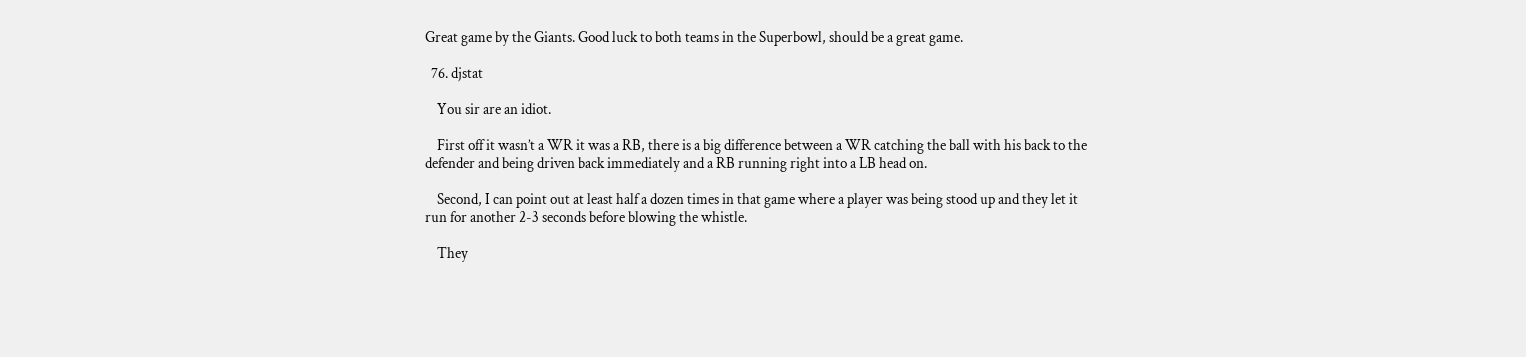Great game by the Giants. Good luck to both teams in the Superbowl, should be a great game.

  76. djstat

    You sir are an idiot.

    First off it wasn’t a WR it was a RB, there is a big difference between a WR catching the ball with his back to the defender and being driven back immediately and a RB running right into a LB head on.

    Second, I can point out at least half a dozen times in that game where a player was being stood up and they let it run for another 2-3 seconds before blowing the whistle.

    They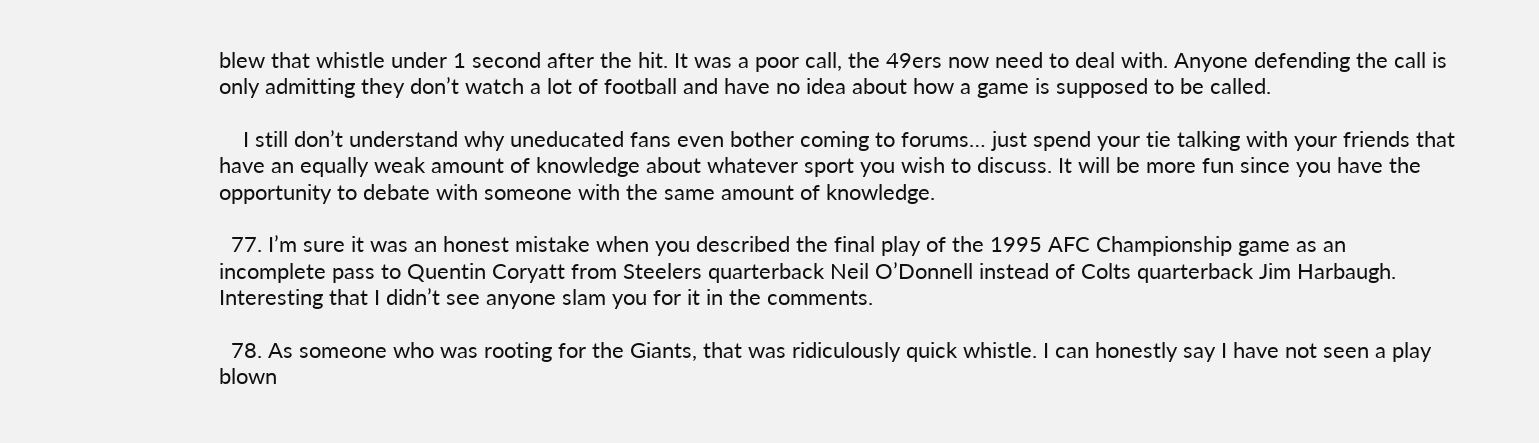blew that whistle under 1 second after the hit. It was a poor call, the 49ers now need to deal with. Anyone defending the call is only admitting they don’t watch a lot of football and have no idea about how a game is supposed to be called.

    I still don’t understand why uneducated fans even bother coming to forums… just spend your tie talking with your friends that have an equally weak amount of knowledge about whatever sport you wish to discuss. It will be more fun since you have the opportunity to debate with someone with the same amount of knowledge.

  77. I’m sure it was an honest mistake when you described the final play of the 1995 AFC Championship game as an incomplete pass to Quentin Coryatt from Steelers quarterback Neil O’Donnell instead of Colts quarterback Jim Harbaugh. Interesting that I didn’t see anyone slam you for it in the comments.

  78. As someone who was rooting for the Giants, that was ridiculously quick whistle. I can honestly say I have not seen a play blown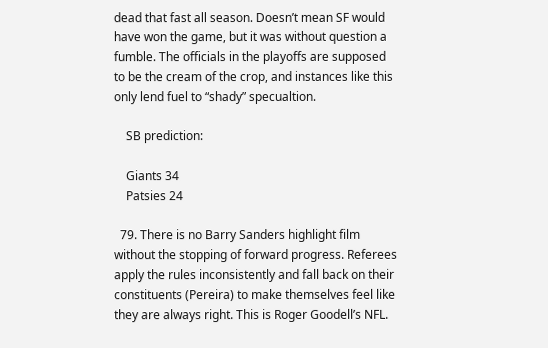dead that fast all season. Doesn’t mean SF would have won the game, but it was without question a fumble. The officials in the playoffs are supposed to be the cream of the crop, and instances like this only lend fuel to “shady” specualtion.

    SB prediction:

    Giants 34
    Patsies 24

  79. There is no Barry Sanders highlight film without the stopping of forward progress. Referees apply the rules inconsistently and fall back on their constituents (Pereira) to make themselves feel like they are always right. This is Roger Goodell’s NFL.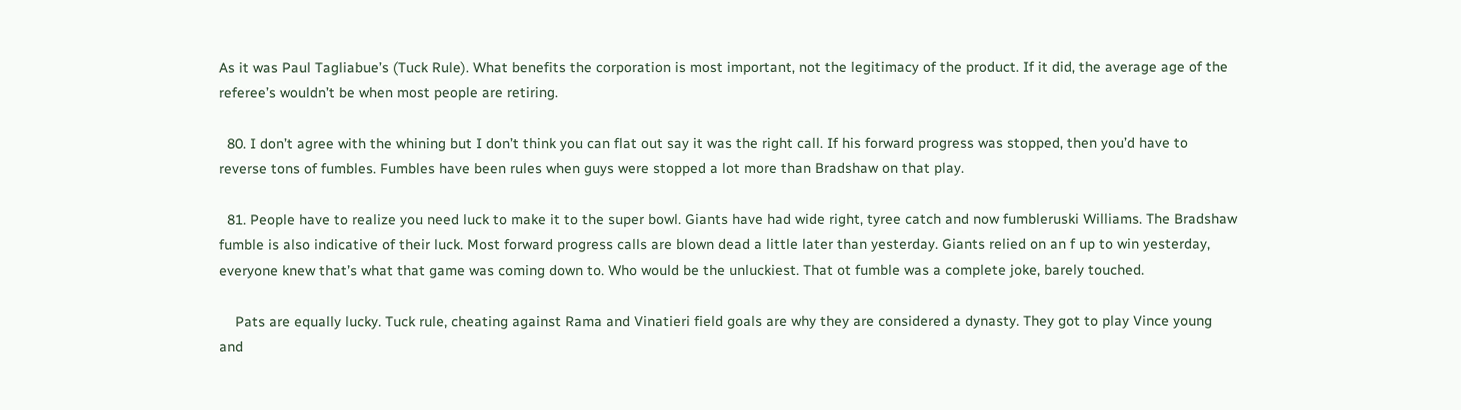As it was Paul Tagliabue’s (Tuck Rule). What benefits the corporation is most important, not the legitimacy of the product. If it did, the average age of the referee’s wouldn’t be when most people are retiring.

  80. I don’t agree with the whining but I don’t think you can flat out say it was the right call. If his forward progress was stopped, then you’d have to reverse tons of fumbles. Fumbles have been rules when guys were stopped a lot more than Bradshaw on that play.

  81. People have to realize you need luck to make it to the super bowl. Giants have had wide right, tyree catch and now fumbleruski Williams. The Bradshaw fumble is also indicative of their luck. Most forward progress calls are blown dead a little later than yesterday. Giants relied on an f up to win yesterday, everyone knew that’s what that game was coming down to. Who would be the unluckiest. That ot fumble was a complete joke, barely touched.

    Pats are equally lucky. Tuck rule, cheating against Rama and Vinatieri field goals are why they are considered a dynasty. They got to play Vince young and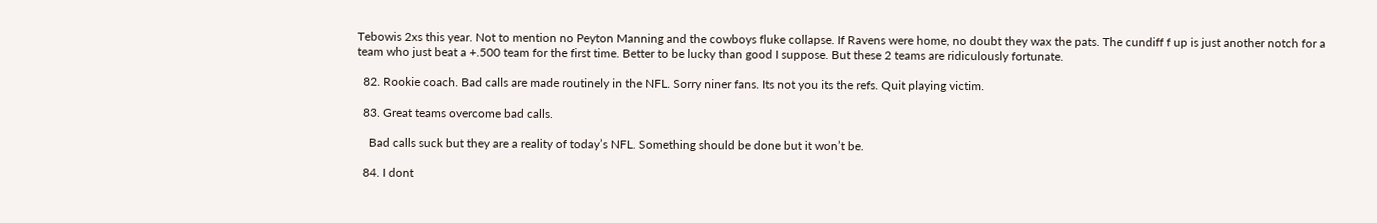Tebowis 2xs this year. Not to mention no Peyton Manning and the cowboys fluke collapse. If Ravens were home, no doubt they wax the pats. The cundiff f up is just another notch for a team who just beat a +.500 team for the first time. Better to be lucky than good I suppose. But these 2 teams are ridiculously fortunate.

  82. Rookie coach. Bad calls are made routinely in the NFL. Sorry niner fans. Its not you its the refs. Quit playing victim.

  83. Great teams overcome bad calls.

    Bad calls suck but they are a reality of today’s NFL. Something should be done but it won’t be.

  84. I dont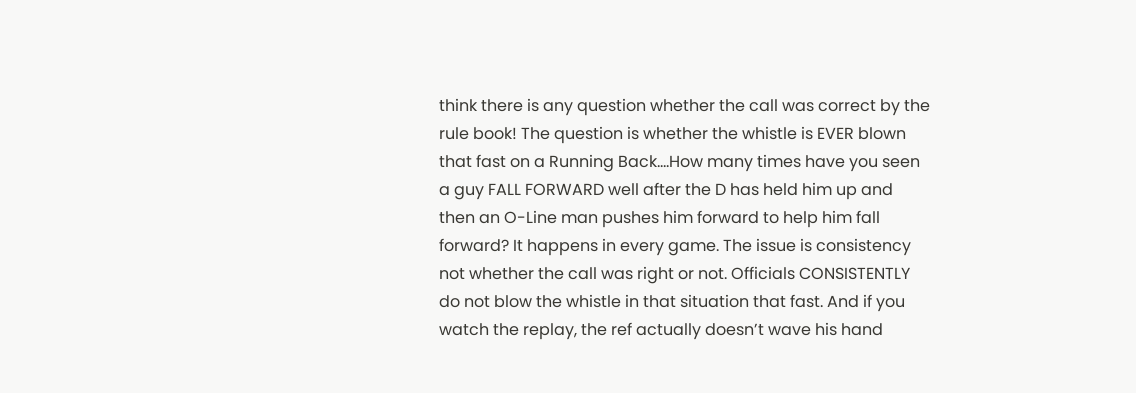think there is any question whether the call was correct by the rule book! The question is whether the whistle is EVER blown that fast on a Running Back….How many times have you seen a guy FALL FORWARD well after the D has held him up and then an O-Line man pushes him forward to help him fall forward? It happens in every game. The issue is consistency not whether the call was right or not. Officials CONSISTENTLY do not blow the whistle in that situation that fast. And if you watch the replay, the ref actually doesn’t wave his hand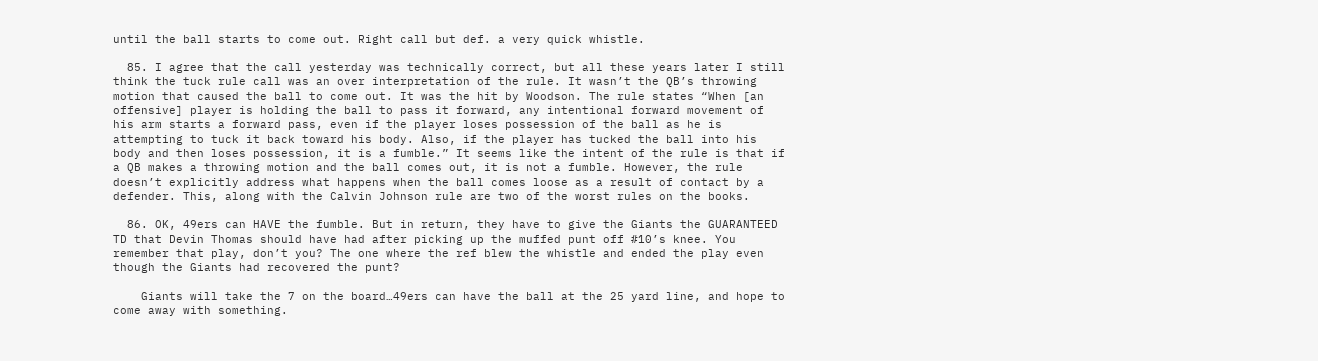until the ball starts to come out. Right call but def. a very quick whistle.

  85. I agree that the call yesterday was technically correct, but all these years later I still think the tuck rule call was an over interpretation of the rule. It wasn’t the QB’s throwing motion that caused the ball to come out. It was the hit by Woodson. The rule states “When [an offensive] player is holding the ball to pass it forward, any intentional forward movement of his arm starts a forward pass, even if the player loses possession of the ball as he is attempting to tuck it back toward his body. Also, if the player has tucked the ball into his body and then loses possession, it is a fumble.” It seems like the intent of the rule is that if a QB makes a throwing motion and the ball comes out, it is not a fumble. However, the rule doesn’t explicitly address what happens when the ball comes loose as a result of contact by a defender. This, along with the Calvin Johnson rule are two of the worst rules on the books.

  86. OK, 49ers can HAVE the fumble. But in return, they have to give the Giants the GUARANTEED TD that Devin Thomas should have had after picking up the muffed punt off #10’s knee. You remember that play, don’t you? The one where the ref blew the whistle and ended the play even though the Giants had recovered the punt?

    Giants will take the 7 on the board…49ers can have the ball at the 25 yard line, and hope to come away with something.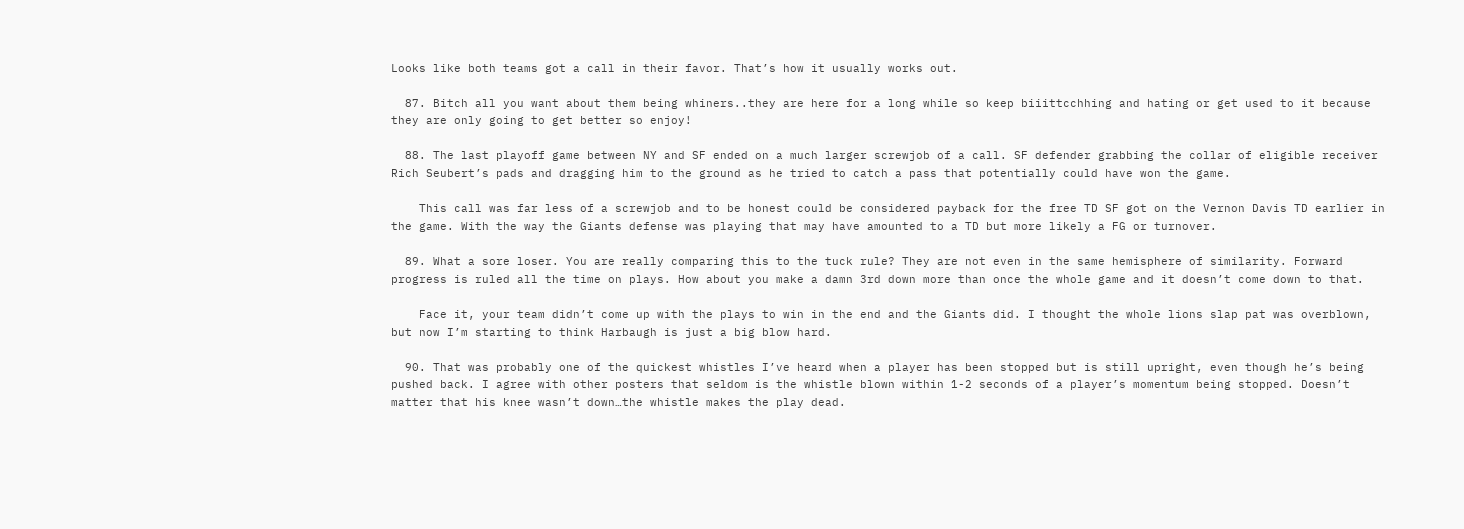Looks like both teams got a call in their favor. That’s how it usually works out.

  87. Bitch all you want about them being whiners..they are here for a long while so keep biiittcchhing and hating or get used to it because they are only going to get better so enjoy!

  88. The last playoff game between NY and SF ended on a much larger screwjob of a call. SF defender grabbing the collar of eligible receiver Rich Seubert’s pads and dragging him to the ground as he tried to catch a pass that potentially could have won the game.

    This call was far less of a screwjob and to be honest could be considered payback for the free TD SF got on the Vernon Davis TD earlier in the game. With the way the Giants defense was playing that may have amounted to a TD but more likely a FG or turnover.

  89. What a sore loser. You are really comparing this to the tuck rule? They are not even in the same hemisphere of similarity. Forward progress is ruled all the time on plays. How about you make a damn 3rd down more than once the whole game and it doesn’t come down to that.

    Face it, your team didn’t come up with the plays to win in the end and the Giants did. I thought the whole lions slap pat was overblown, but now I’m starting to think Harbaugh is just a big blow hard.

  90. That was probably one of the quickest whistles I’ve heard when a player has been stopped but is still upright, even though he’s being pushed back. I agree with other posters that seldom is the whistle blown within 1-2 seconds of a player’s momentum being stopped. Doesn’t matter that his knee wasn’t down…the whistle makes the play dead.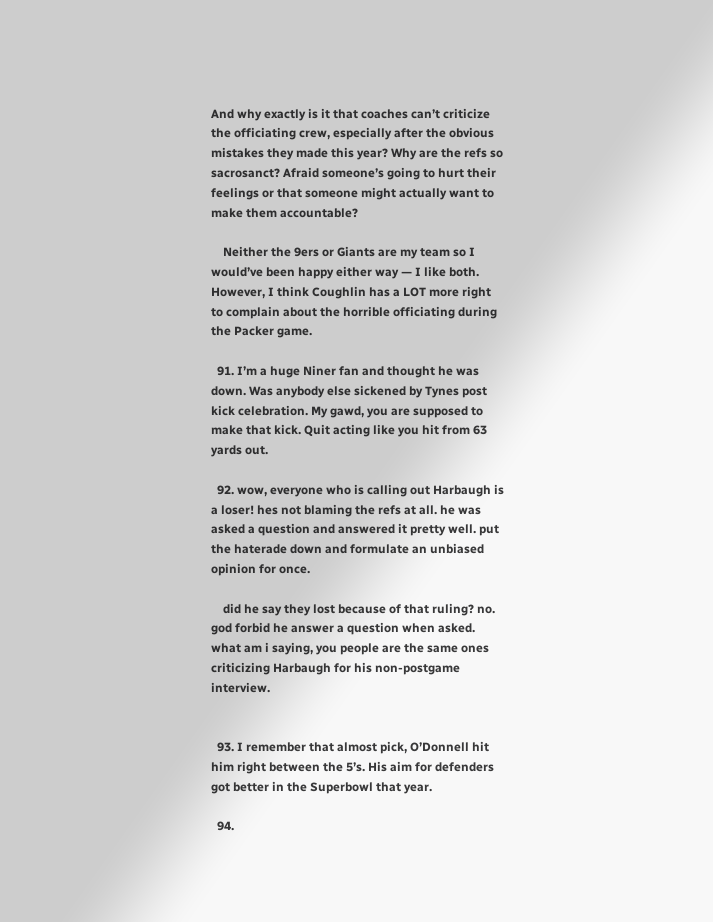And why exactly is it that coaches can’t criticize the officiating crew, especially after the obvious mistakes they made this year? Why are the refs so sacrosanct? Afraid someone’s going to hurt their feelings or that someone might actually want to make them accountable?

    Neither the 9ers or Giants are my team so I would’ve been happy either way — I like both. However, I think Coughlin has a LOT more right to complain about the horrible officiating during the Packer game.

  91. I’m a huge Niner fan and thought he was down. Was anybody else sickened by Tynes post kick celebration. My gawd, you are supposed to make that kick. Quit acting like you hit from 63 yards out.

  92. wow, everyone who is calling out Harbaugh is a loser! hes not blaming the refs at all. he was asked a question and answered it pretty well. put the haterade down and formulate an unbiased opinion for once.

    did he say they lost because of that ruling? no. god forbid he answer a question when asked. what am i saying, you people are the same ones criticizing Harbaugh for his non-postgame interview.


  93. I remember that almost pick, O’Donnell hit him right between the 5’s. His aim for defenders got better in the Superbowl that year.

  94.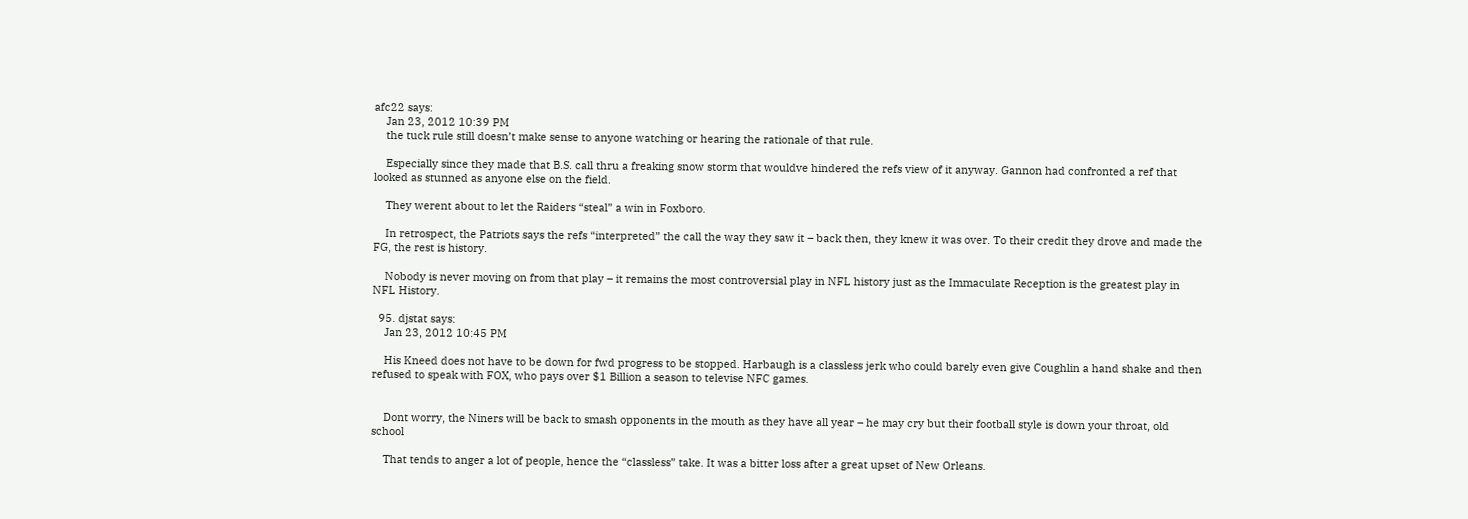afc22 says:
    Jan 23, 2012 10:39 PM
    the tuck rule still doesn’t make sense to anyone watching or hearing the rationale of that rule.

    Especially since they made that B.S. call thru a freaking snow storm that wouldve hindered the refs view of it anyway. Gannon had confronted a ref that looked as stunned as anyone else on the field.

    They werent about to let the Raiders “steal” a win in Foxboro.

    In retrospect, the Patriots says the refs “interpreted” the call the way they saw it – back then, they knew it was over. To their credit they drove and made the FG, the rest is history.

    Nobody is never moving on from that play – it remains the most controversial play in NFL history just as the Immaculate Reception is the greatest play in NFL History.

  95. djstat says:
    Jan 23, 2012 10:45 PM

    His Kneed does not have to be down for fwd progress to be stopped. Harbaugh is a classless jerk who could barely even give Coughlin a hand shake and then refused to speak with FOX, who pays over $1 Billion a season to televise NFC games.


    Dont worry, the Niners will be back to smash opponents in the mouth as they have all year – he may cry but their football style is down your throat, old school

    That tends to anger a lot of people, hence the “classless” take. It was a bitter loss after a great upset of New Orleans.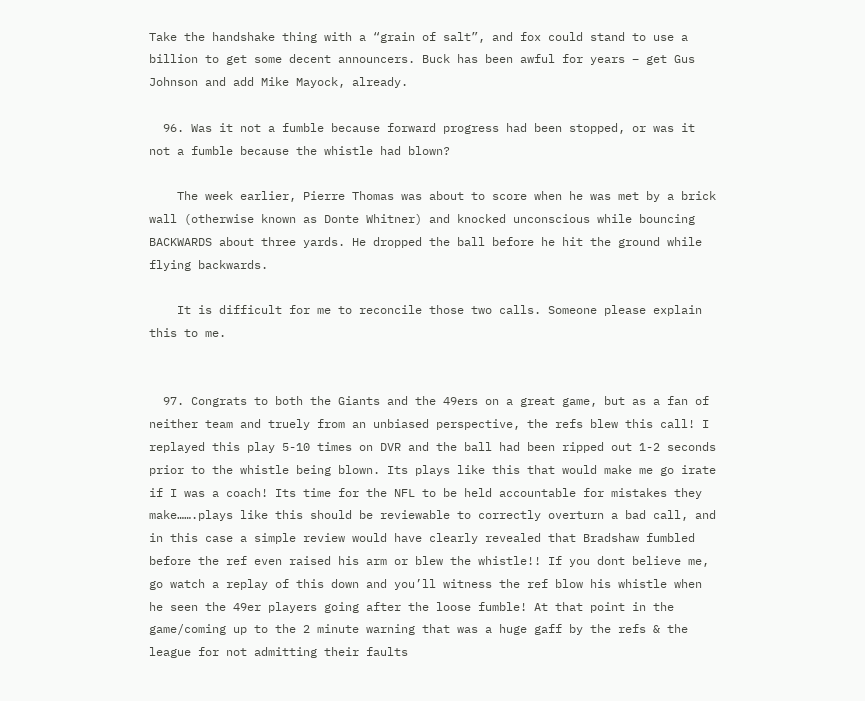Take the handshake thing with a “grain of salt”, and fox could stand to use a billion to get some decent announcers. Buck has been awful for years – get Gus Johnson and add Mike Mayock, already.

  96. Was it not a fumble because forward progress had been stopped, or was it not a fumble because the whistle had blown?

    The week earlier, Pierre Thomas was about to score when he was met by a brick wall (otherwise known as Donte Whitner) and knocked unconscious while bouncing BACKWARDS about three yards. He dropped the ball before he hit the ground while flying backwards.

    It is difficult for me to reconcile those two calls. Someone please explain this to me.


  97. Congrats to both the Giants and the 49ers on a great game, but as a fan of neither team and truely from an unbiased perspective, the refs blew this call! I replayed this play 5-10 times on DVR and the ball had been ripped out 1-2 seconds prior to the whistle being blown. Its plays like this that would make me go irate if I was a coach! Its time for the NFL to be held accountable for mistakes they make…….plays like this should be reviewable to correctly overturn a bad call, and in this case a simple review would have clearly revealed that Bradshaw fumbled before the ref even raised his arm or blew the whistle!! If you dont believe me, go watch a replay of this down and you’ll witness the ref blow his whistle when he seen the 49er players going after the loose fumble! At that point in the game/coming up to the 2 minute warning that was a huge gaff by the refs & the league for not admitting their faults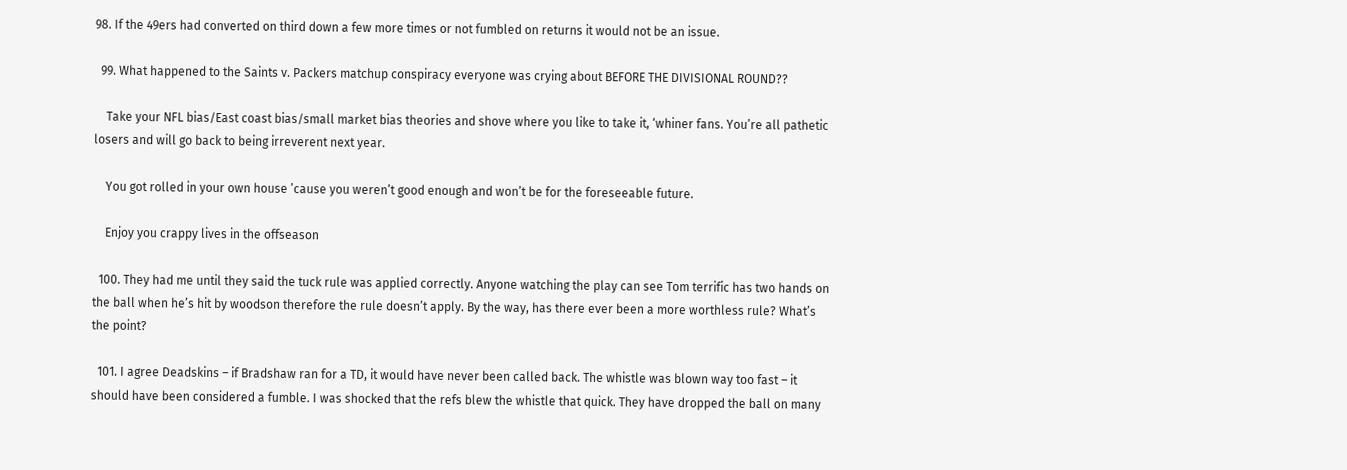98. If the 49ers had converted on third down a few more times or not fumbled on returns it would not be an issue.

  99. What happened to the Saints v. Packers matchup conspiracy everyone was crying about BEFORE THE DIVISIONAL ROUND??

    Take your NFL bias/East coast bias/small market bias theories and shove where you like to take it, ‘whiner fans. You’re all pathetic losers and will go back to being irreverent next year.

    You got rolled in your own house ’cause you weren’t good enough and won’t be for the foreseeable future.

    Enjoy you crappy lives in the offseason

  100. They had me until they said the tuck rule was applied correctly. Anyone watching the play can see Tom terrific has two hands on the ball when he’s hit by woodson therefore the rule doesn’t apply. By the way, has there ever been a more worthless rule? What’s the point?

  101. I agree Deadskins – if Bradshaw ran for a TD, it would have never been called back. The whistle was blown way too fast – it should have been considered a fumble. I was shocked that the refs blew the whistle that quick. They have dropped the ball on many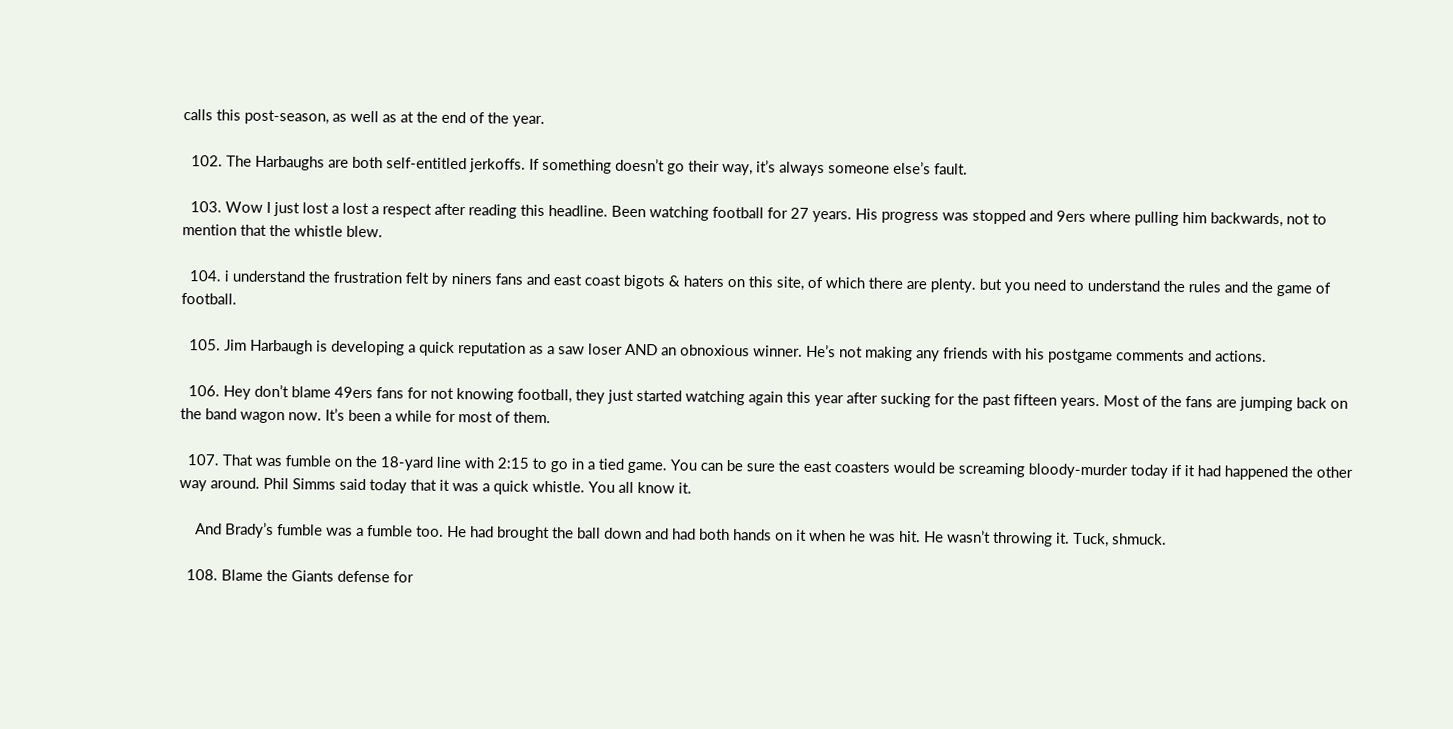calls this post-season, as well as at the end of the year.

  102. The Harbaughs are both self-entitled jerkoffs. If something doesn’t go their way, it’s always someone else’s fault.

  103. Wow I just lost a lost a respect after reading this headline. Been watching football for 27 years. His progress was stopped and 9ers where pulling him backwards, not to mention that the whistle blew.

  104. i understand the frustration felt by niners fans and east coast bigots & haters on this site, of which there are plenty. but you need to understand the rules and the game of football.

  105. Jim Harbaugh is developing a quick reputation as a saw loser AND an obnoxious winner. He’s not making any friends with his postgame comments and actions.

  106. Hey don’t blame 49ers fans for not knowing football, they just started watching again this year after sucking for the past fifteen years. Most of the fans are jumping back on the band wagon now. It’s been a while for most of them.

  107. That was fumble on the 18-yard line with 2:15 to go in a tied game. You can be sure the east coasters would be screaming bloody-murder today if it had happened the other way around. Phil Simms said today that it was a quick whistle. You all know it.

    And Brady’s fumble was a fumble too. He had brought the ball down and had both hands on it when he was hit. He wasn’t throwing it. Tuck, shmuck.

  108. Blame the Giants defense for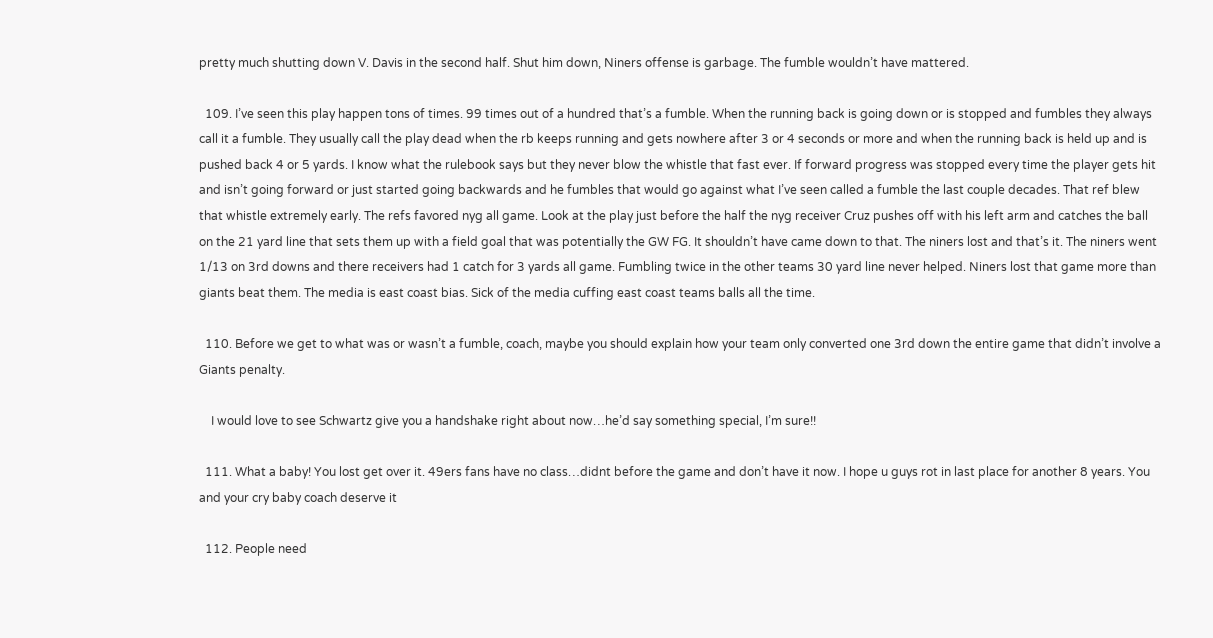pretty much shutting down V. Davis in the second half. Shut him down, Niners offense is garbage. The fumble wouldn’t have mattered.

  109. I’ve seen this play happen tons of times. 99 times out of a hundred that’s a fumble. When the running back is going down or is stopped and fumbles they always call it a fumble. They usually call the play dead when the rb keeps running and gets nowhere after 3 or 4 seconds or more and when the running back is held up and is pushed back 4 or 5 yards. I know what the rulebook says but they never blow the whistle that fast ever. If forward progress was stopped every time the player gets hit and isn’t going forward or just started going backwards and he fumbles that would go against what I’ve seen called a fumble the last couple decades. That ref blew that whistle extremely early. The refs favored nyg all game. Look at the play just before the half the nyg receiver Cruz pushes off with his left arm and catches the ball on the 21 yard line that sets them up with a field goal that was potentially the GW FG. It shouldn’t have came down to that. The niners lost and that’s it. The niners went 1/13 on 3rd downs and there receivers had 1 catch for 3 yards all game. Fumbling twice in the other teams 30 yard line never helped. Niners lost that game more than giants beat them. The media is east coast bias. Sick of the media cuffing east coast teams balls all the time.

  110. Before we get to what was or wasn’t a fumble, coach, maybe you should explain how your team only converted one 3rd down the entire game that didn’t involve a Giants penalty.

    I would love to see Schwartz give you a handshake right about now…he’d say something special, I’m sure!!

  111. What a baby! You lost get over it. 49ers fans have no class…didnt before the game and don’t have it now. I hope u guys rot in last place for another 8 years. You and your cry baby coach deserve it

  112. People need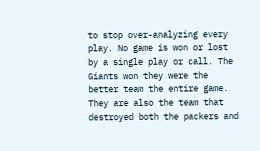to stop over-analyzing every play. No game is won or lost by a single play or call. The Giants won they were the better team the entire game. They are also the team that destroyed both the packers and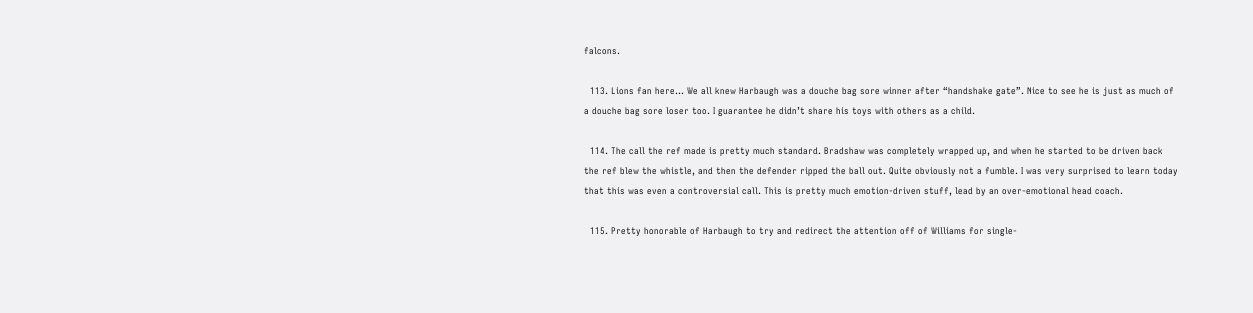falcons.

  113. Lions fan here… We all knew Harbaugh was a douche bag sore winner after “handshake gate”. Nice to see he is just as much of a douche bag sore loser too. I guarantee he didn’t share his toys with others as a child.

  114. The call the ref made is pretty much standard. Bradshaw was completely wrapped up, and when he started to be driven back the ref blew the whistle, and then the defender ripped the ball out. Quite obviously not a fumble. I was very surprised to learn today that this was even a controversial call. This is pretty much emotion-driven stuff, lead by an over-emotional head coach.

  115. Pretty honorable of Harbaugh to try and redirect the attention off of Williams for single-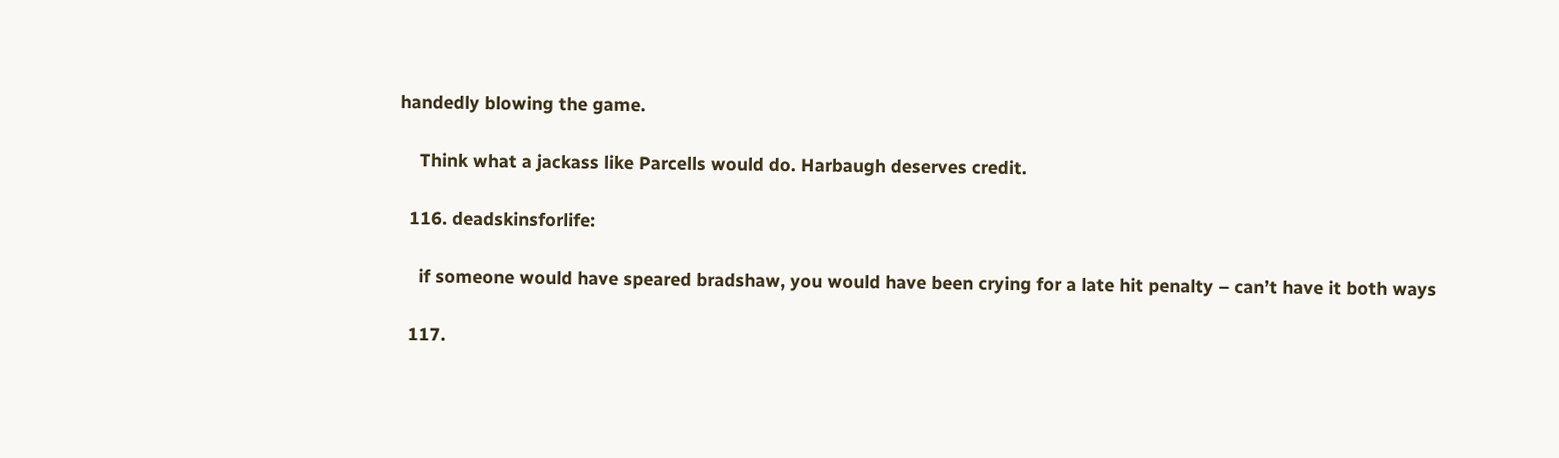handedly blowing the game.

    Think what a jackass like Parcells would do. Harbaugh deserves credit.

  116. deadskinsforlife:

    if someone would have speared bradshaw, you would have been crying for a late hit penalty – can’t have it both ways

  117.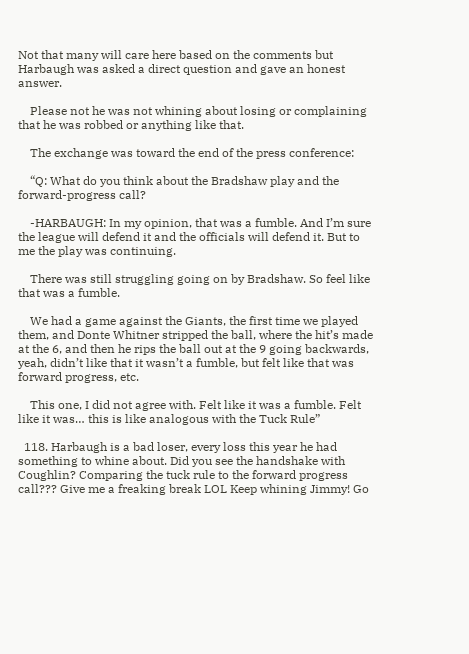Not that many will care here based on the comments but Harbaugh was asked a direct question and gave an honest answer.

    Please not he was not whining about losing or complaining that he was robbed or anything like that.

    The exchange was toward the end of the press conference:

    “Q: What do you think about the Bradshaw play and the forward-progress call?

    -HARBAUGH: In my opinion, that was a fumble. And I’m sure the league will defend it and the officials will defend it. But to me the play was continuing.

    There was still struggling going on by Bradshaw. So feel like that was a fumble.

    We had a game against the Giants, the first time we played them, and Donte Whitner stripped the ball, where the hit’s made at the 6, and then he rips the ball out at the 9 going backwards, yeah, didn’t like that it wasn’t a fumble, but felt like that was forward progress, etc.

    This one, I did not agree with. Felt like it was a fumble. Felt like it was… this is like analogous with the Tuck Rule”

  118. Harbaugh is a bad loser, every loss this year he had something to whine about. Did you see the handshake with Coughlin? Comparing the tuck rule to the forward progress call??? Give me a freaking break LOL Keep whining Jimmy! Go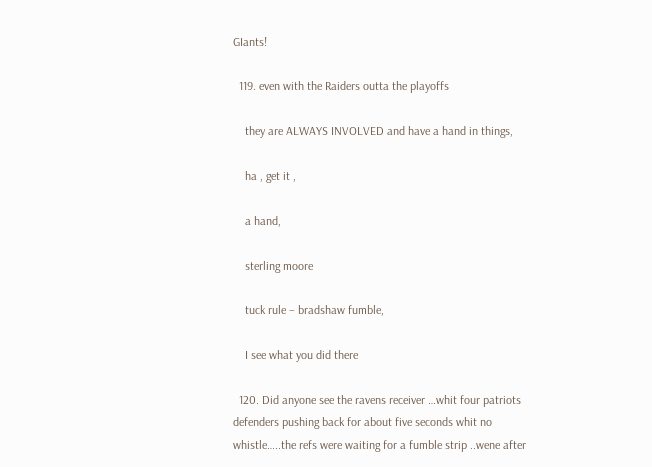GIants!

  119. even with the Raiders outta the playoffs

    they are ALWAYS INVOLVED and have a hand in things,

    ha , get it ,

    a hand,

    sterling moore

    tuck rule – bradshaw fumble,

    I see what you did there

  120. Did anyone see the ravens receiver …whit four patriots defenders pushing back for about five seconds whit no whistle…..the refs were waiting for a fumble strip ..wene after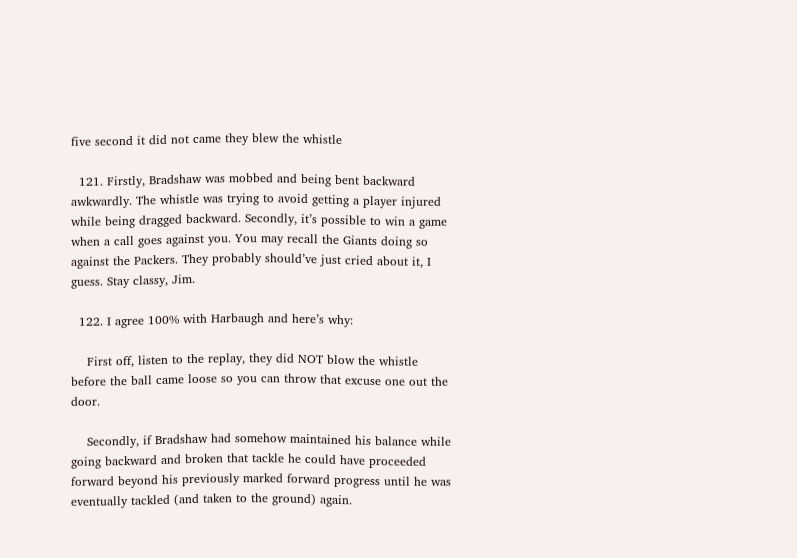five second it did not came they blew the whistle

  121. Firstly, Bradshaw was mobbed and being bent backward awkwardly. The whistle was trying to avoid getting a player injured while being dragged backward. Secondly, it’s possible to win a game when a call goes against you. You may recall the Giants doing so against the Packers. They probably should’ve just cried about it, I guess. Stay classy, Jim.

  122. I agree 100% with Harbaugh and here’s why:

    First off, listen to the replay, they did NOT blow the whistle before the ball came loose so you can throw that excuse one out the door.

    Secondly, if Bradshaw had somehow maintained his balance while going backward and broken that tackle he could have proceeded forward beyond his previously marked forward progress until he was eventually tackled (and taken to the ground) again.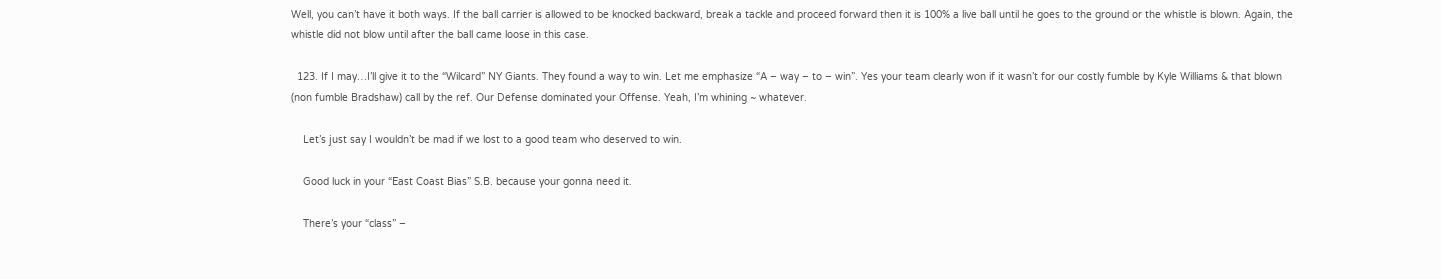Well, you can’t have it both ways. If the ball carrier is allowed to be knocked backward, break a tackle and proceed forward then it is 100% a live ball until he goes to the ground or the whistle is blown. Again, the whistle did not blow until after the ball came loose in this case.

  123. If I may…I’ll give it to the “Wilcard” NY Giants. They found a way to win. Let me emphasize “A – way – to – win”. Yes your team clearly won if it wasn’t for our costly fumble by Kyle Williams & that blown (non fumble Bradshaw) call by the ref. Our Defense dominated your Offense. Yeah, I’m whining ~ whatever.

    Let’s just say I wouldn’t be mad if we lost to a good team who deserved to win.

    Good luck in your “East Coast Bias” S.B. because your gonna need it.

    There’s your “class” –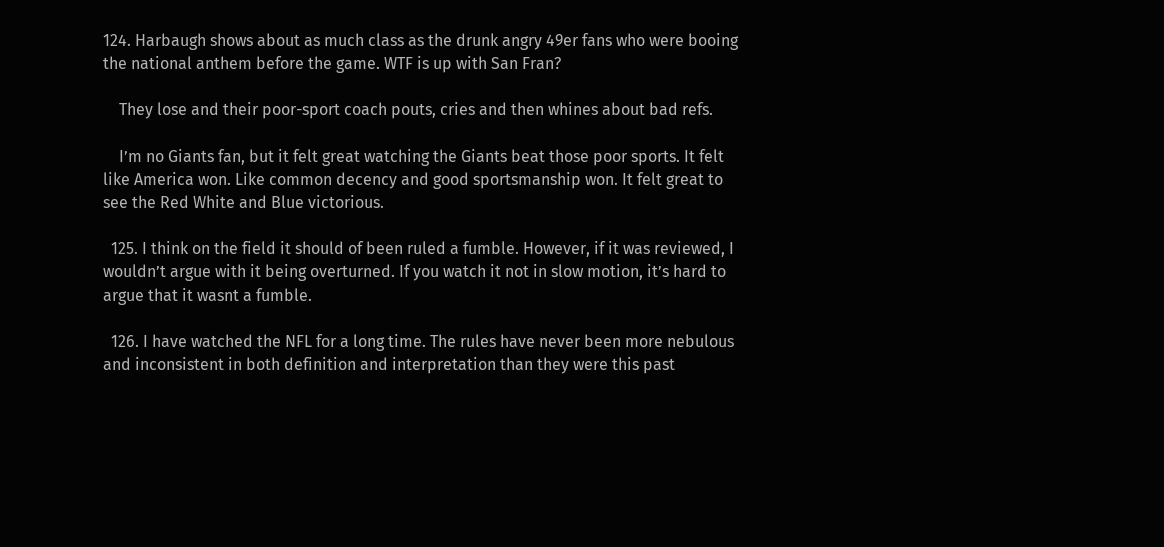124. Harbaugh shows about as much class as the drunk angry 49er fans who were booing the national anthem before the game. WTF is up with San Fran?

    They lose and their poor-sport coach pouts, cries and then whines about bad refs.

    I’m no Giants fan, but it felt great watching the Giants beat those poor sports. It felt like America won. Like common decency and good sportsmanship won. It felt great to see the Red White and Blue victorious.

  125. I think on the field it should of been ruled a fumble. However, if it was reviewed, I wouldn’t argue with it being overturned. If you watch it not in slow motion, it’s hard to argue that it wasnt a fumble.

  126. I have watched the NFL for a long time. The rules have never been more nebulous and inconsistent in both definition and interpretation than they were this past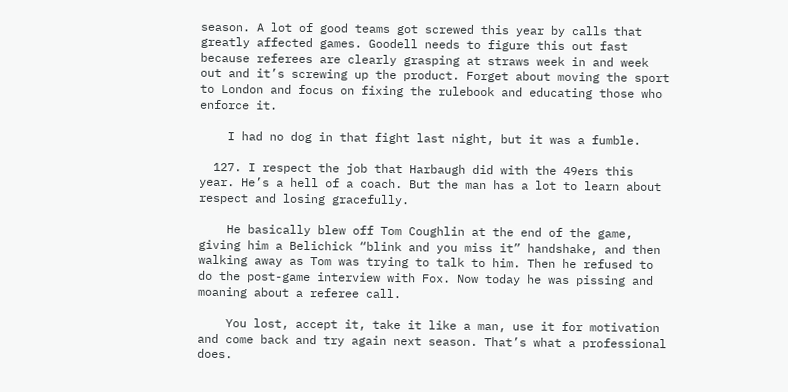season. A lot of good teams got screwed this year by calls that greatly affected games. Goodell needs to figure this out fast because referees are clearly grasping at straws week in and week out and it’s screwing up the product. Forget about moving the sport to London and focus on fixing the rulebook and educating those who enforce it.

    I had no dog in that fight last night, but it was a fumble.

  127. I respect the job that Harbaugh did with the 49ers this year. He’s a hell of a coach. But the man has a lot to learn about respect and losing gracefully.

    He basically blew off Tom Coughlin at the end of the game, giving him a Belichick “blink and you miss it” handshake, and then walking away as Tom was trying to talk to him. Then he refused to do the post-game interview with Fox. Now today he was pissing and moaning about a referee call.

    You lost, accept it, take it like a man, use it for motivation and come back and try again next season. That’s what a professional does.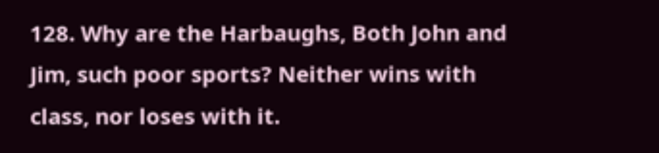128. Why are the Harbaughs, Both John and Jim, such poor sports? Neither wins with class, nor loses with it.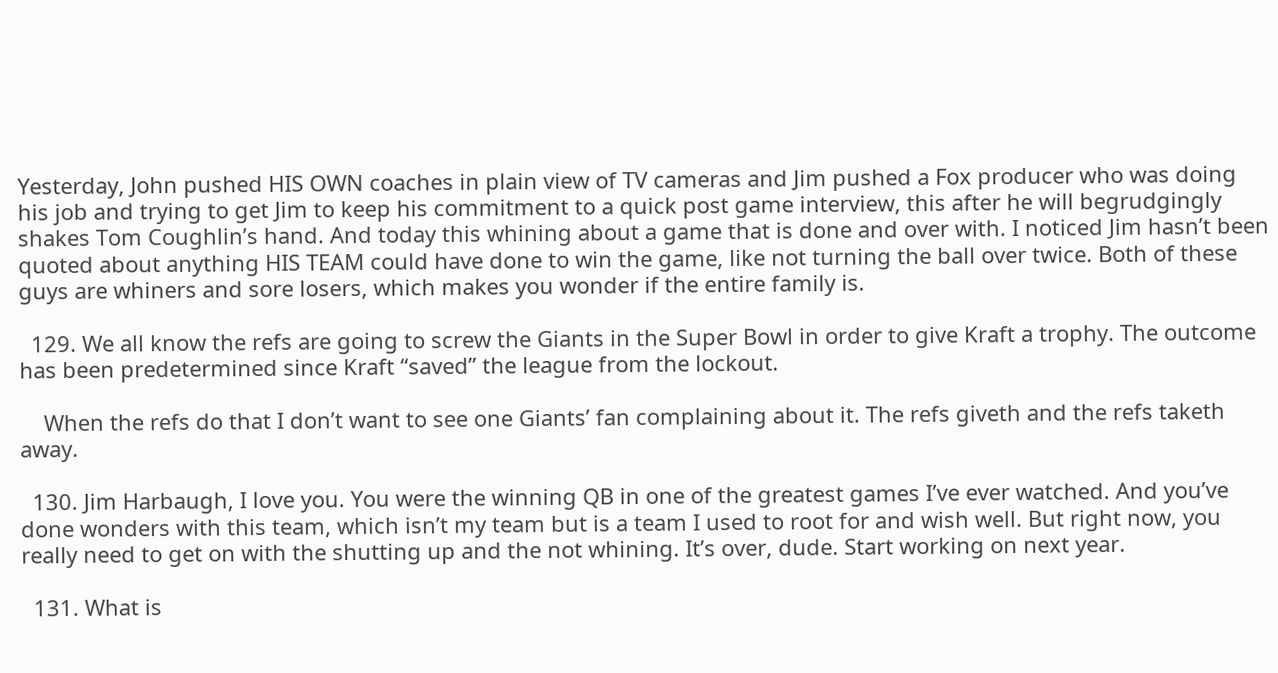Yesterday, John pushed HIS OWN coaches in plain view of TV cameras and Jim pushed a Fox producer who was doing his job and trying to get Jim to keep his commitment to a quick post game interview, this after he will begrudgingly shakes Tom Coughlin’s hand. And today this whining about a game that is done and over with. I noticed Jim hasn’t been quoted about anything HIS TEAM could have done to win the game, like not turning the ball over twice. Both of these guys are whiners and sore losers, which makes you wonder if the entire family is.

  129. We all know the refs are going to screw the Giants in the Super Bowl in order to give Kraft a trophy. The outcome has been predetermined since Kraft “saved” the league from the lockout.

    When the refs do that I don’t want to see one Giants’ fan complaining about it. The refs giveth and the refs taketh away.

  130. Jim Harbaugh, I love you. You were the winning QB in one of the greatest games I’ve ever watched. And you’ve done wonders with this team, which isn’t my team but is a team I used to root for and wish well. But right now, you really need to get on with the shutting up and the not whining. It’s over, dude. Start working on next year.

  131. What is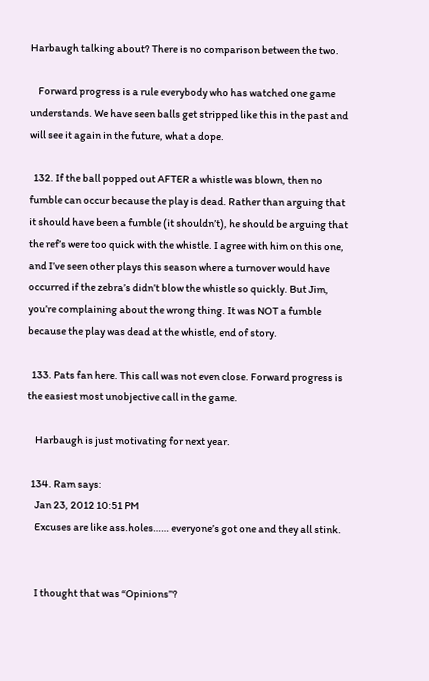Harbaugh talking about? There is no comparison between the two.

    Forward progress is a rule everybody who has watched one game understands. We have seen balls get stripped like this in the past and will see it again in the future, what a dope.

  132. If the ball popped out AFTER a whistle was blown, then no fumble can occur because the play is dead. Rather than arguing that it should have been a fumble (it shouldn’t), he should be arguing that the ref’s were too quick with the whistle. I agree with him on this one, and I’ve seen other plays this season where a turnover would have occurred if the zebra’s didn’t blow the whistle so quickly. But Jim, you’re complaining about the wrong thing. It was NOT a fumble because the play was dead at the whistle, end of story.

  133. Pats fan here. This call was not even close. Forward progress is the easiest most unobjective call in the game.

    Harbaugh is just motivating for next year.

  134. Ram says:
    Jan 23, 2012 10:51 PM
    Excuses are like ass.holes…… everyone’s got one and they all stink.


    I thought that was “Opinions”?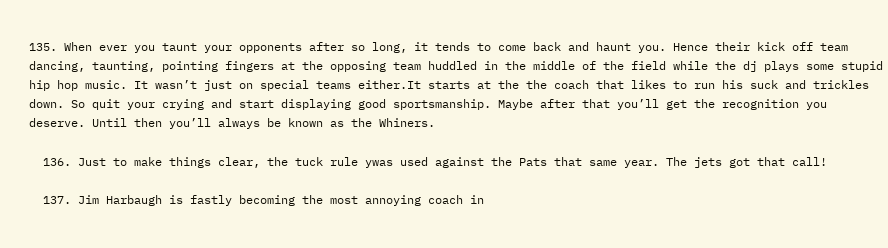135. When ever you taunt your opponents after so long, it tends to come back and haunt you. Hence their kick off team dancing, taunting, pointing fingers at the opposing team huddled in the middle of the field while the dj plays some stupid hip hop music. It wasn’t just on special teams either.It starts at the the coach that likes to run his suck and trickles down. So quit your crying and start displaying good sportsmanship. Maybe after that you’ll get the recognition you deserve. Until then you’ll always be known as the Whiners.

  136. Just to make things clear, the tuck rule ywas used against the Pats that same year. The jets got that call!

  137. Jim Harbaugh is fastly becoming the most annoying coach in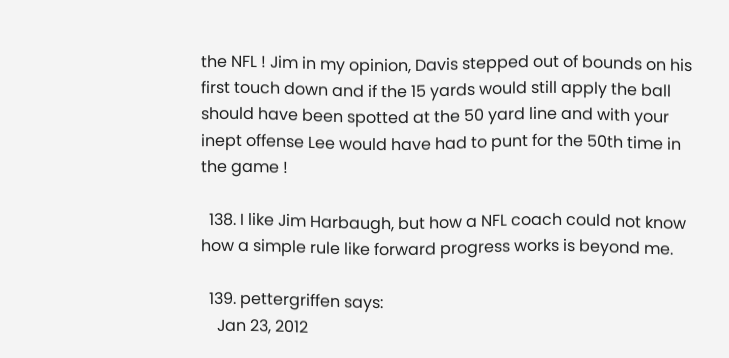the NFL ! Jim in my opinion, Davis stepped out of bounds on his first touch down and if the 15 yards would still apply the ball should have been spotted at the 50 yard line and with your inept offense Lee would have had to punt for the 50th time in the game !

  138. I like Jim Harbaugh, but how a NFL coach could not know how a simple rule like forward progress works is beyond me.

  139. pettergriffen says:
    Jan 23, 2012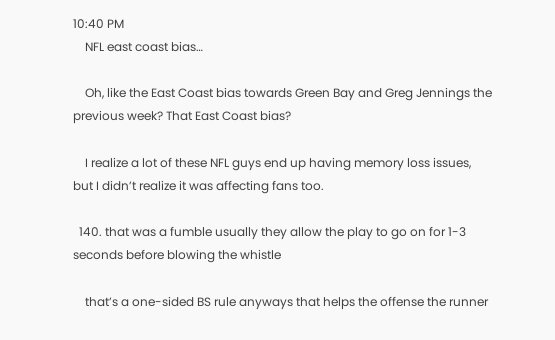10:40 PM
    NFL east coast bias…

    Oh, like the East Coast bias towards Green Bay and Greg Jennings the previous week? That East Coast bias?

    I realize a lot of these NFL guys end up having memory loss issues, but I didn’t realize it was affecting fans too.

  140. that was a fumble usually they allow the play to go on for 1-3 seconds before blowing the whistle

    that’s a one-sided BS rule anyways that helps the offense the runner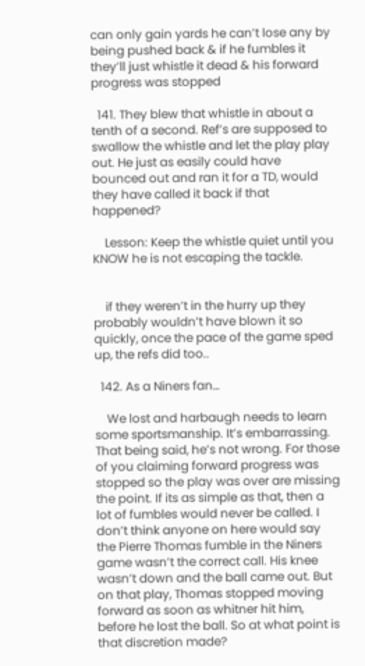can only gain yards he can’t lose any by being pushed back & if he fumbles it they’ll just whistle it dead & his forward progress was stopped

  141. They blew that whistle in about a tenth of a second. Ref’s are supposed to swallow the whistle and let the play play out. He just as easily could have bounced out and ran it for a TD, would they have called it back if that happened?

    Lesson: Keep the whistle quiet until you KNOW he is not escaping the tackle.


    if they weren’t in the hurry up they probably wouldn’t have blown it so quickly, once the pace of the game sped up, the refs did too..

  142. As a Niners fan…

    We lost and harbaugh needs to learn some sportsmanship. It’s embarrassing. That being said, he’s not wrong. For those of you claiming forward progress was stopped so the play was over are missing the point. If its as simple as that, then a lot of fumbles would never be called. I don’t think anyone on here would say the Pierre Thomas fumble in the Niners game wasn’t the correct call. His knee wasn’t down and the ball came out. But on that play, Thomas stopped moving forward as soon as whitner hit him, before he lost the ball. So at what point is that discretion made?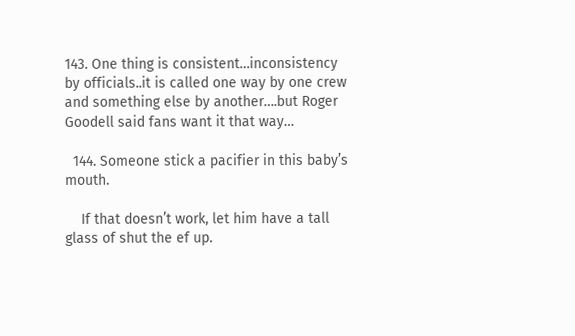143. One thing is consistent…inconsistency by officials..it is called one way by one crew and something else by another….but Roger Goodell said fans want it that way…

  144. Someone stick a pacifier in this baby’s mouth.

    If that doesn’t work, let him have a tall glass of shut the ef up.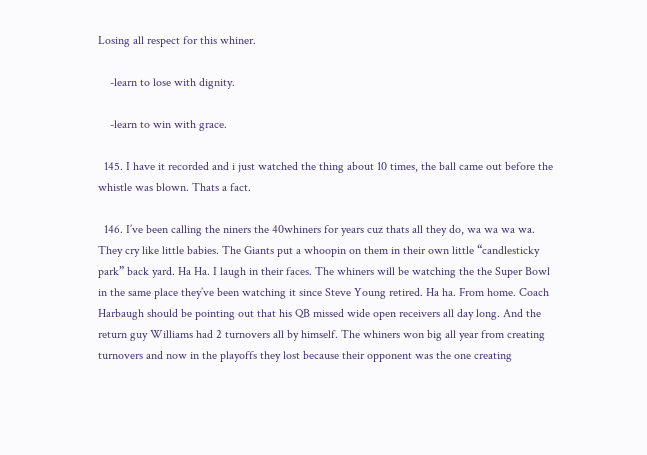Losing all respect for this whiner.

    -learn to lose with dignity.

    -learn to win with grace.

  145. I have it recorded and i just watched the thing about 10 times, the ball came out before the whistle was blown. Thats a fact.

  146. I’ve been calling the niners the 40whiners for years cuz thats all they do, wa wa wa wa. They cry like little babies. The Giants put a whoopin on them in their own little “candlesticky park” back yard. Ha Ha. I laugh in their faces. The whiners will be watching the the Super Bowl in the same place they’ve been watching it since Steve Young retired. Ha ha. From home. Coach Harbaugh should be pointing out that his QB missed wide open receivers all day long. And the return guy Williams had 2 turnovers all by himself. The whiners won big all year from creating turnovers and now in the playoffs they lost because their opponent was the one creating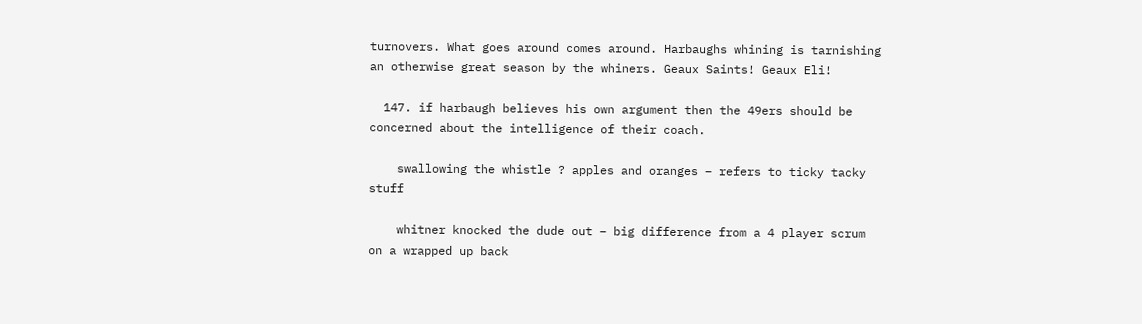turnovers. What goes around comes around. Harbaughs whining is tarnishing an otherwise great season by the whiners. Geaux Saints! Geaux Eli!

  147. if harbaugh believes his own argument then the 49ers should be concerned about the intelligence of their coach.

    swallowing the whistle ? apples and oranges – refers to ticky tacky stuff

    whitner knocked the dude out – big difference from a 4 player scrum on a wrapped up back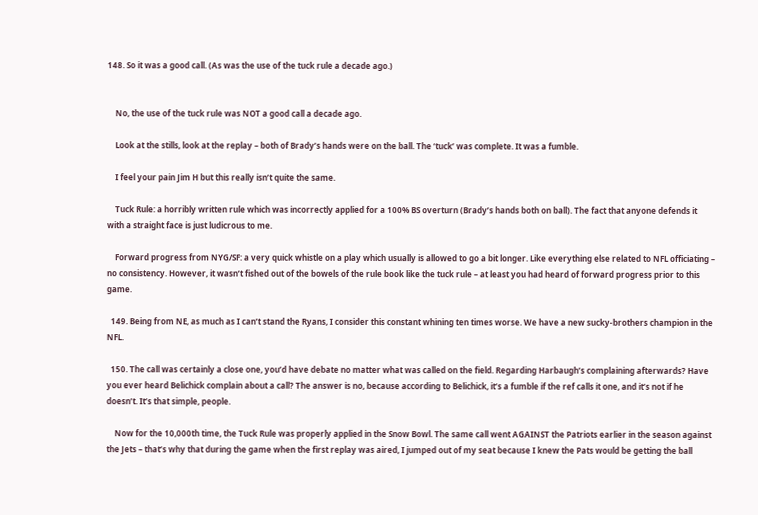148. So it was a good call. (As was the use of the tuck rule a decade ago.)


    No, the use of the tuck rule was NOT a good call a decade ago.

    Look at the stills, look at the replay – both of Brady’s hands were on the ball. The ‘tuck’ was complete. It was a fumble.

    I feel your pain Jim H but this really isn’t quite the same.

    Tuck Rule: a horribly written rule which was incorrectly applied for a 100% BS overturn (Brady’s hands both on ball). The fact that anyone defends it with a straight face is just ludicrous to me.

    Forward progress from NYG/SF: a very quick whistle on a play which usually is allowed to go a bit longer. Like everything else related to NFL officiating – no consistency. However, it wasn’t fished out of the bowels of the rule book like the tuck rule – at least you had heard of forward progress prior to this game.

  149. Being from NE, as much as I can’t stand the Ryans, I consider this constant whining ten times worse. We have a new sucky-brothers champion in the NFL.

  150. The call was certainly a close one, you’d have debate no matter what was called on the field. Regarding Harbaugh’s complaining afterwards? Have you ever heard Belichick complain about a call? The answer is no, because according to Belichick, it’s a fumble if the ref calls it one, and it’s not if he doesn’t. It’s that simple, people.

    Now for the 10,000th time, the Tuck Rule was properly applied in the Snow Bowl. The same call went AGAINST the Patriots earlier in the season against the Jets – that’s why that during the game when the first replay was aired, I jumped out of my seat because I knew the Pats would be getting the ball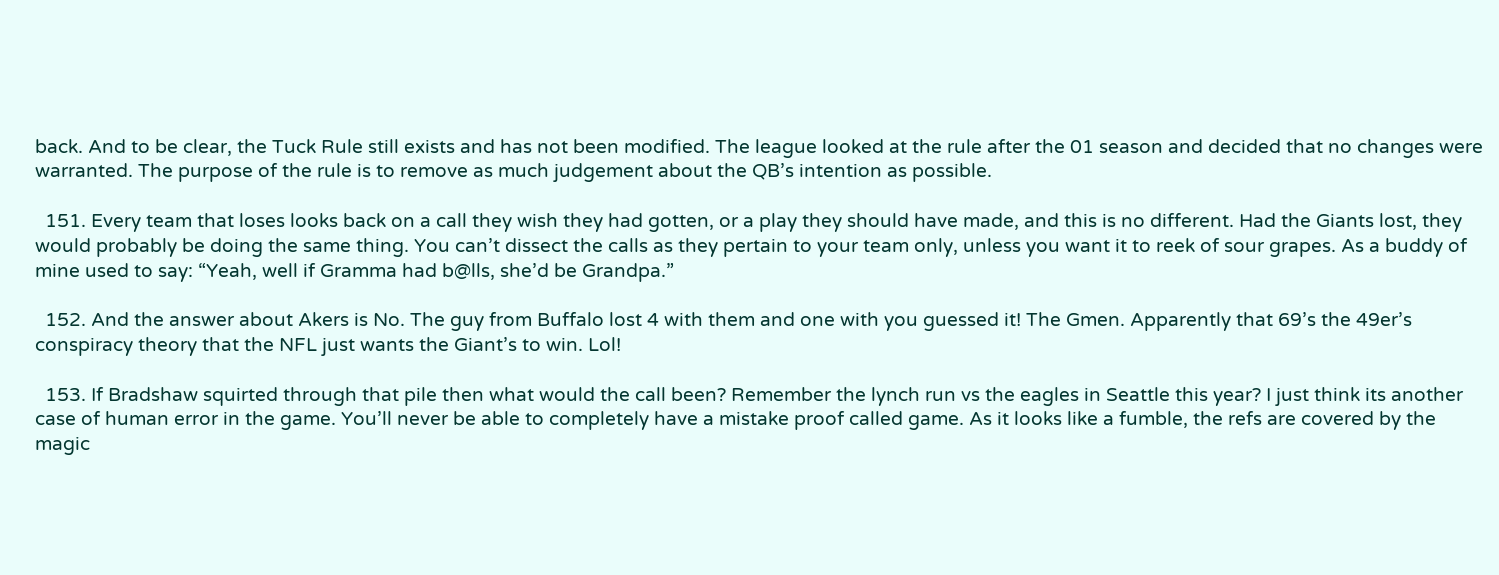back. And to be clear, the Tuck Rule still exists and has not been modified. The league looked at the rule after the 01 season and decided that no changes were warranted. The purpose of the rule is to remove as much judgement about the QB’s intention as possible.

  151. Every team that loses looks back on a call they wish they had gotten, or a play they should have made, and this is no different. Had the Giants lost, they would probably be doing the same thing. You can’t dissect the calls as they pertain to your team only, unless you want it to reek of sour grapes. As a buddy of mine used to say: “Yeah, well if Gramma had b@lls, she’d be Grandpa.”

  152. And the answer about Akers is No. The guy from Buffalo lost 4 with them and one with you guessed it! The Gmen. Apparently that 69’s the 49er’s conspiracy theory that the NFL just wants the Giant’s to win. Lol!

  153. If Bradshaw squirted through that pile then what would the call been? Remember the lynch run vs the eagles in Seattle this year? I just think its another case of human error in the game. You’ll never be able to completely have a mistake proof called game. As it looks like a fumble, the refs are covered by the magic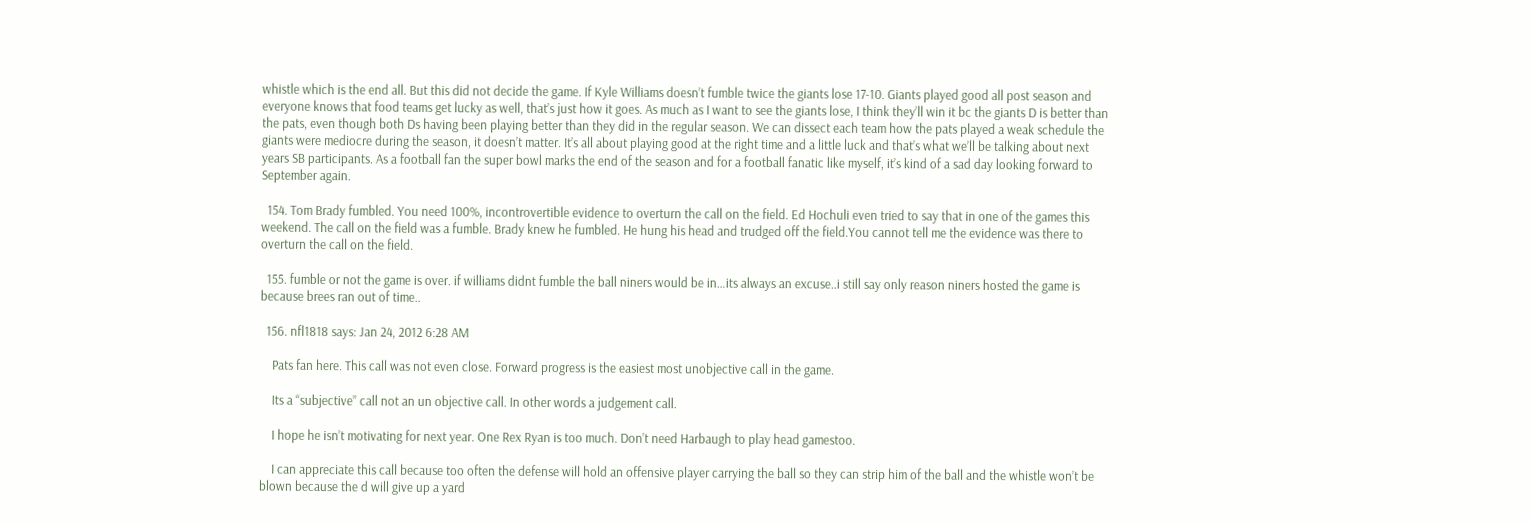whistle which is the end all. But this did not decide the game. If Kyle Williams doesn’t fumble twice the giants lose 17-10. Giants played good all post season and everyone knows that food teams get lucky as well, that’s just how it goes. As much as I want to see the giants lose, I think they’ll win it bc the giants D is better than the pats, even though both Ds having been playing better than they did in the regular season. We can dissect each team how the pats played a weak schedule the giants were mediocre during the season, it doesn’t matter. It’s all about playing good at the right time and a little luck and that’s what we’ll be talking about next years SB participants. As a football fan the super bowl marks the end of the season and for a football fanatic like myself, it’s kind of a sad day looking forward to September again.

  154. Tom Brady fumbled. You need 100%, incontrovertible evidence to overturn the call on the field. Ed Hochuli even tried to say that in one of the games this weekend. The call on the field was a fumble. Brady knew he fumbled. He hung his head and trudged off the field.You cannot tell me the evidence was there to overturn the call on the field.

  155. fumble or not the game is over. if williams didnt fumble the ball niners would be in…its always an excuse..i still say only reason niners hosted the game is because brees ran out of time..

  156. nfl1818 says: Jan 24, 2012 6:28 AM

    Pats fan here. This call was not even close. Forward progress is the easiest most unobjective call in the game.

    Its a “subjective” call not an un objective call. In other words a judgement call.

    I hope he isn’t motivating for next year. One Rex Ryan is too much. Don’t need Harbaugh to play head gamestoo.

    I can appreciate this call because too often the defense will hold an offensive player carrying the ball so they can strip him of the ball and the whistle won’t be blown because the d will give up a yard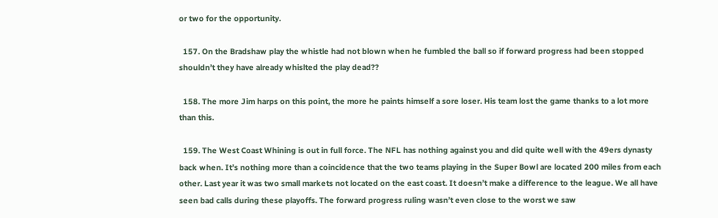or two for the opportunity.

  157. On the Bradshaw play the whistle had not blown when he fumbled the ball so if forward progress had been stopped shouldn’t they have already whislted the play dead??

  158. The more Jim harps on this point, the more he paints himself a sore loser. His team lost the game thanks to a lot more than this.

  159. The West Coast Whining is out in full force. The NFL has nothing against you and did quite well with the 49ers dynasty back when. It’s nothing more than a coincidence that the two teams playing in the Super Bowl are located 200 miles from each other. Last year it was two small markets not located on the east coast. It doesn’t make a difference to the league. We all have seen bad calls during these playoffs. The forward progress ruling wasn’t even close to the worst we saw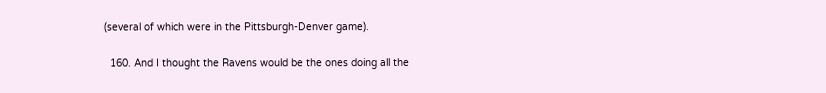(several of which were in the Pittsburgh-Denver game).

  160. And I thought the Ravens would be the ones doing all the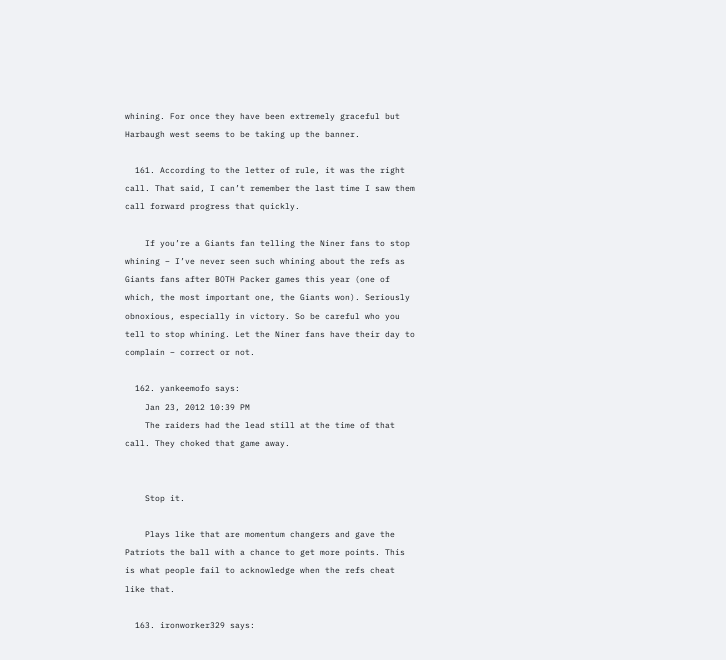whining. For once they have been extremely graceful but Harbaugh west seems to be taking up the banner.

  161. According to the letter of rule, it was the right call. That said, I can’t remember the last time I saw them call forward progress that quickly.

    If you’re a Giants fan telling the Niner fans to stop whining – I’ve never seen such whining about the refs as Giants fans after BOTH Packer games this year (one of which, the most important one, the Giants won). Seriously obnoxious, especially in victory. So be careful who you tell to stop whining. Let the Niner fans have their day to complain – correct or not.

  162. yankeemofo says:
    Jan 23, 2012 10:39 PM
    The raiders had the lead still at the time of that call. They choked that game away.


    Stop it.

    Plays like that are momentum changers and gave the Patriots the ball with a chance to get more points. This is what people fail to acknowledge when the refs cheat like that.

  163. ironworker329 says: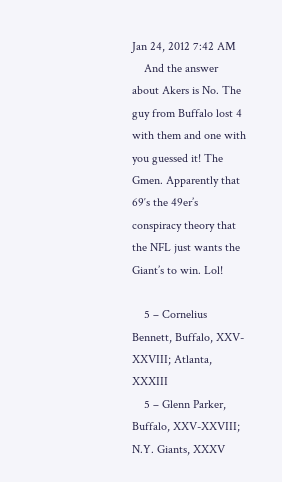Jan 24, 2012 7:42 AM
    And the answer about Akers is No. The guy from Buffalo lost 4 with them and one with you guessed it! The Gmen. Apparently that 69′s the 49er’s conspiracy theory that the NFL just wants the Giant’s to win. Lol!

    5 – Cornelius Bennett, Buffalo, XXV-XXVIII; Atlanta, XXXIII
    5 – Glenn Parker, Buffalo, XXV-XXVIII; N.Y. Giants, XXXV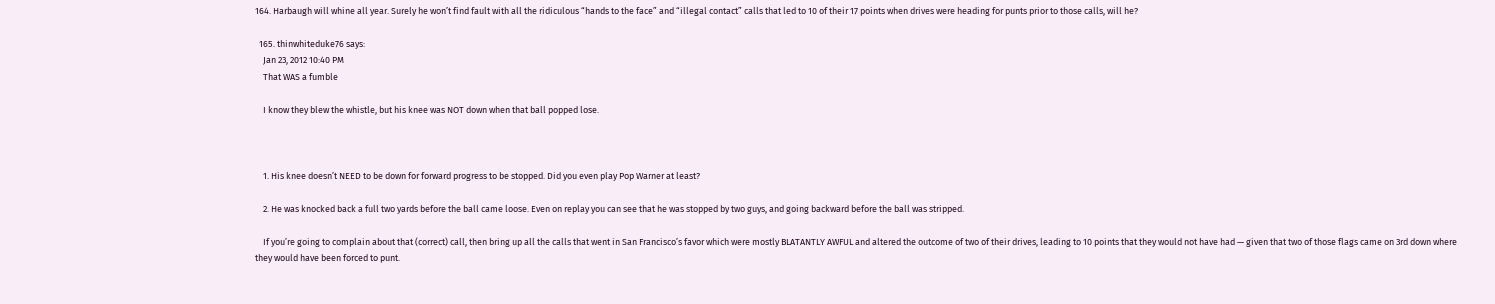164. Harbaugh will whine all year. Surely he won’t find fault with all the ridiculous “hands to the face” and “illegal contact” calls that led to 10 of their 17 points when drives were heading for punts prior to those calls, will he?

  165. thinwhiteduke76 says:
    Jan 23, 2012 10:40 PM
    That WAS a fumble

    I know they blew the whistle, but his knee was NOT down when that ball popped lose.



    1. His knee doesn’t NEED to be down for forward progress to be stopped. Did you even play Pop Warner at least?

    2. He was knocked back a full two yards before the ball came loose. Even on replay you can see that he was stopped by two guys, and going backward before the ball was stripped.

    If you’re going to complain about that (correct) call, then bring up all the calls that went in San Francisco’s favor which were mostly BLATANTLY AWFUL and altered the outcome of two of their drives, leading to 10 points that they would not have had — given that two of those flags came on 3rd down where they would have been forced to punt.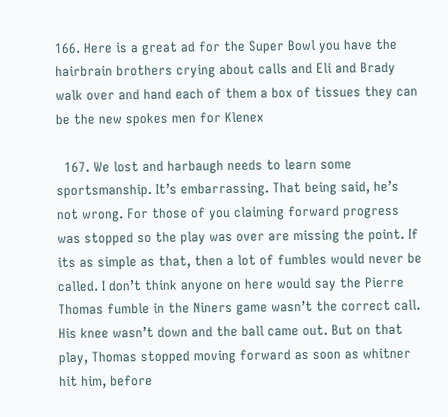166. Here is a great ad for the Super Bowl you have the hairbrain brothers crying about calls and Eli and Brady walk over and hand each of them a box of tissues they can be the new spokes men for Klenex

  167. We lost and harbaugh needs to learn some sportsmanship. It’s embarrassing. That being said, he’s not wrong. For those of you claiming forward progress was stopped so the play was over are missing the point. If its as simple as that, then a lot of fumbles would never be called. I don’t think anyone on here would say the Pierre Thomas fumble in the Niners game wasn’t the correct call. His knee wasn’t down and the ball came out. But on that play, Thomas stopped moving forward as soon as whitner hit him, before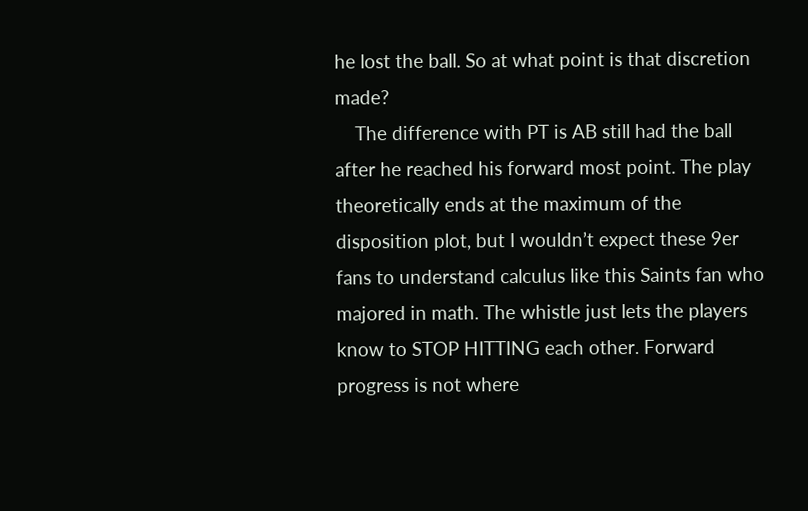he lost the ball. So at what point is that discretion made?
    The difference with PT is AB still had the ball after he reached his forward most point. The play theoretically ends at the maximum of the disposition plot, but I wouldn’t expect these 9er fans to understand calculus like this Saints fan who majored in math. The whistle just lets the players know to STOP HITTING each other. Forward progress is not where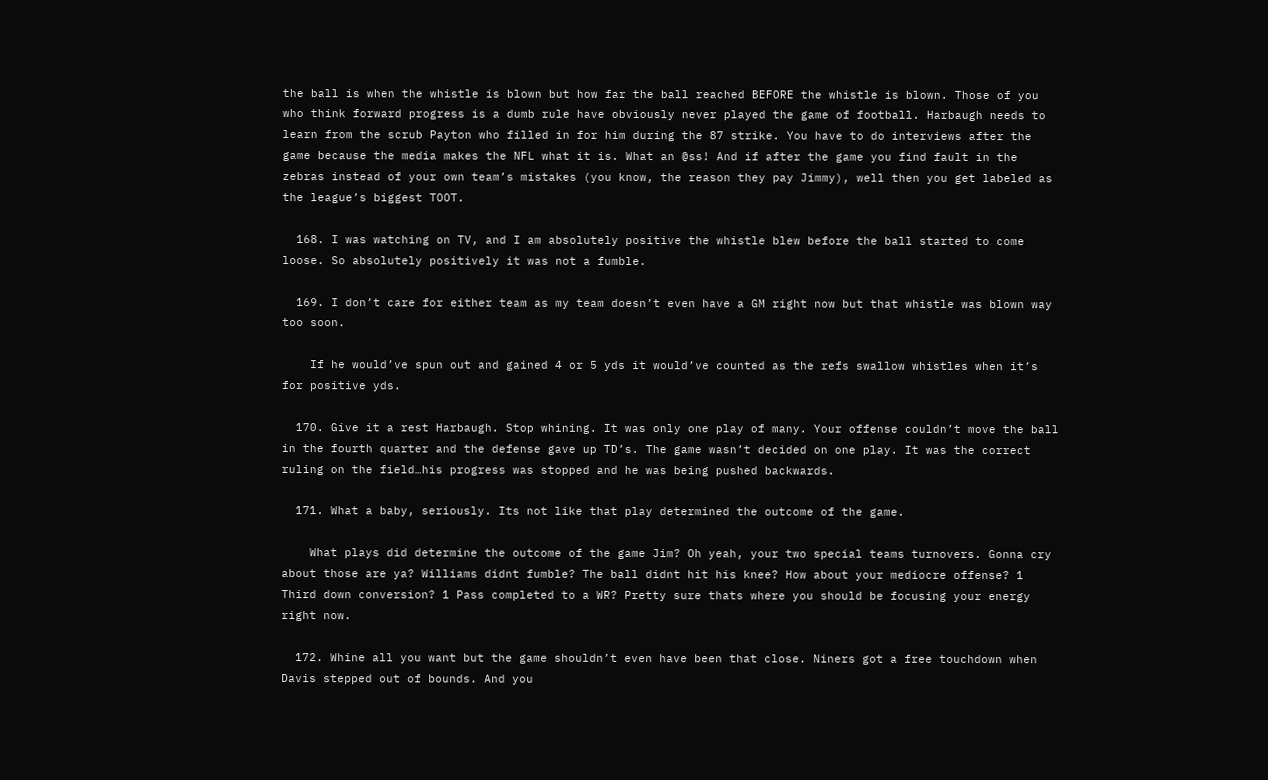the ball is when the whistle is blown but how far the ball reached BEFORE the whistle is blown. Those of you who think forward progress is a dumb rule have obviously never played the game of football. Harbaugh needs to learn from the scrub Payton who filled in for him during the 87 strike. You have to do interviews after the game because the media makes the NFL what it is. What an @ss! And if after the game you find fault in the zebras instead of your own team’s mistakes (you know, the reason they pay Jimmy), well then you get labeled as the league’s biggest TOOT.

  168. I was watching on TV, and I am absolutely positive the whistle blew before the ball started to come loose. So absolutely positively it was not a fumble.

  169. I don’t care for either team as my team doesn’t even have a GM right now but that whistle was blown way too soon.

    If he would’ve spun out and gained 4 or 5 yds it would’ve counted as the refs swallow whistles when it’s for positive yds.

  170. Give it a rest Harbaugh. Stop whining. It was only one play of many. Your offense couldn’t move the ball in the fourth quarter and the defense gave up TD’s. The game wasn’t decided on one play. It was the correct ruling on the field…his progress was stopped and he was being pushed backwards.

  171. What a baby, seriously. Its not like that play determined the outcome of the game.

    What plays did determine the outcome of the game Jim? Oh yeah, your two special teams turnovers. Gonna cry about those are ya? Williams didnt fumble? The ball didnt hit his knee? How about your mediocre offense? 1 Third down conversion? 1 Pass completed to a WR? Pretty sure thats where you should be focusing your energy right now.

  172. Whine all you want but the game shouldn’t even have been that close. Niners got a free touchdown when Davis stepped out of bounds. And you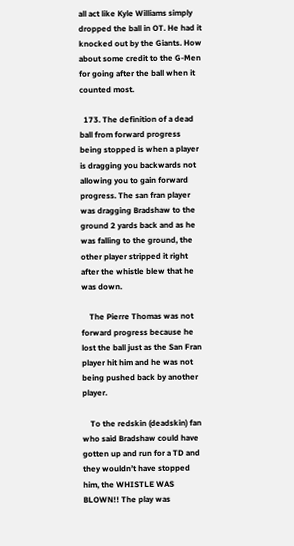all act like Kyle Williams simply dropped the ball in OT. He had it knocked out by the Giants. How about some credit to the G-Men for going after the ball when it counted most.

  173. The definition of a dead ball from forward progress being stopped is when a player is dragging you backwards not allowing you to gain forward progress. The san fran player was dragging Bradshaw to the ground 2 yards back and as he was falling to the ground, the other player stripped it right after the whistle blew that he was down.

    The Pierre Thomas was not forward progress because he lost the ball just as the San Fran player hit him and he was not being pushed back by another player.

    To the redskin (deadskin) fan who said Bradshaw could have gotten up and run for a TD and they wouldn’t have stopped him, the WHISTLE WAS BLOWN!! The play was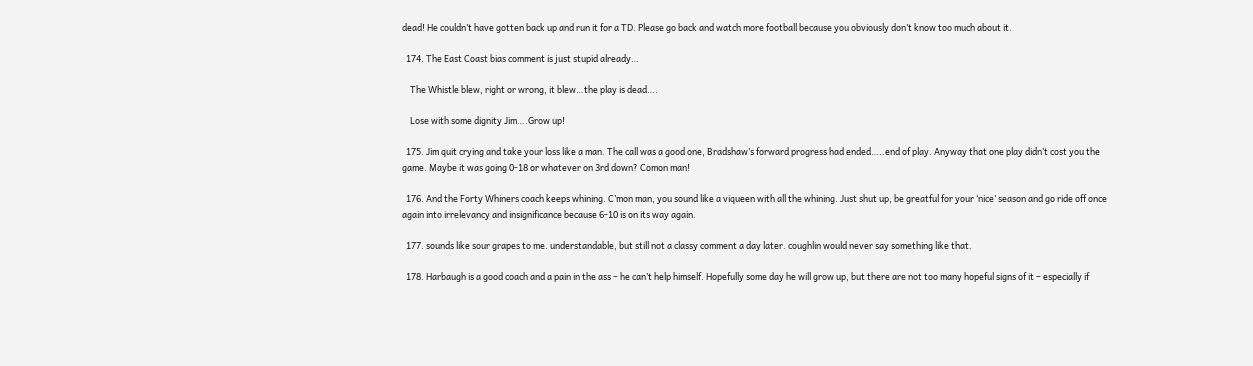dead! He couldn’t have gotten back up and run it for a TD. Please go back and watch more football because you obviously don’t know too much about it.

  174. The East Coast bias comment is just stupid already…

    The Whistle blew, right or wrong, it blew…the play is dead….

    Lose with some dignity Jim….Grow up!

  175. Jim quit crying and take your loss like a man. The call was a good one, Bradshaw’s forward progress had ended…..end of play. Anyway that one play didn’t cost you the game. Maybe it was going 0-18 or whatever on 3rd down? Comon man!

  176. And the Forty Whiners coach keeps whining. C’mon man, you sound like a viqueen with all the whining. Just shut up, be greatful for your ‘nice’ season and go ride off once again into irrelevancy and insignificance because 6-10 is on its way again.

  177. sounds like sour grapes to me. understandable, but still not a classy comment a day later. coughlin would never say something like that.

  178. Harbaugh is a good coach and a pain in the ass – he can’t help himself. Hopefully some day he will grow up, but there are not too many hopeful signs of it – especially if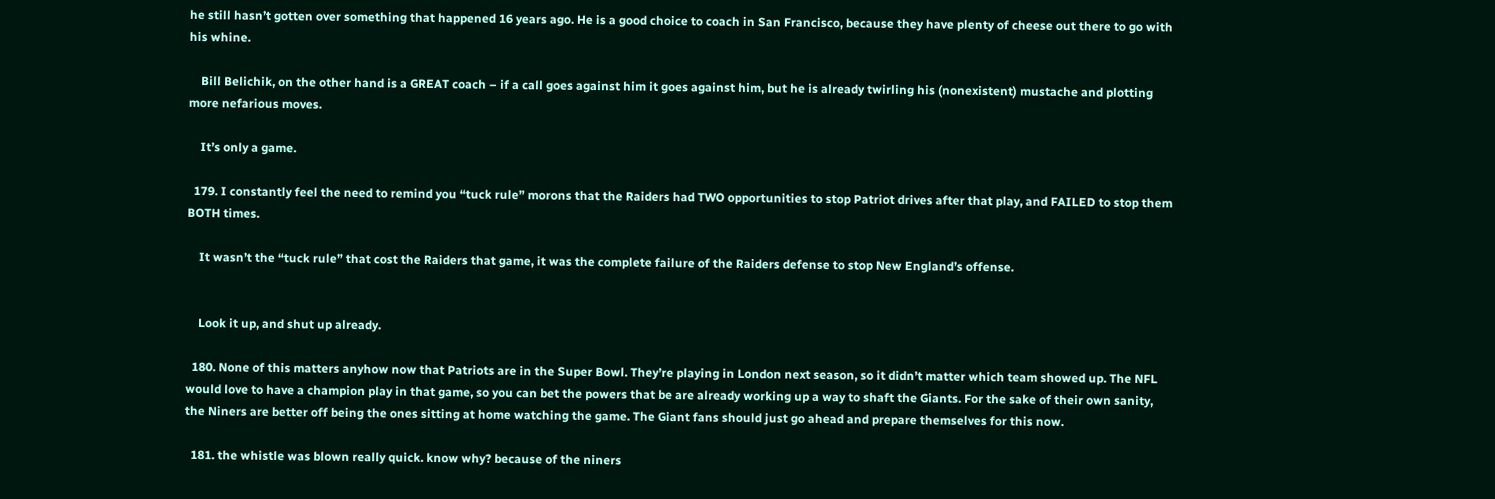he still hasn’t gotten over something that happened 16 years ago. He is a good choice to coach in San Francisco, because they have plenty of cheese out there to go with his whine.

    Bill Belichik, on the other hand is a GREAT coach – if a call goes against him it goes against him, but he is already twirling his (nonexistent) mustache and plotting more nefarious moves.

    It’s only a game.

  179. I constantly feel the need to remind you “tuck rule” morons that the Raiders had TWO opportunities to stop Patriot drives after that play, and FAILED to stop them BOTH times.

    It wasn’t the “tuck rule” that cost the Raiders that game, it was the complete failure of the Raiders defense to stop New England’s offense.


    Look it up, and shut up already.

  180. None of this matters anyhow now that Patriots are in the Super Bowl. They’re playing in London next season, so it didn’t matter which team showed up. The NFL would love to have a champion play in that game, so you can bet the powers that be are already working up a way to shaft the Giants. For the sake of their own sanity, the Niners are better off being the ones sitting at home watching the game. The Giant fans should just go ahead and prepare themselves for this now.

  181. the whistle was blown really quick. know why? because of the niners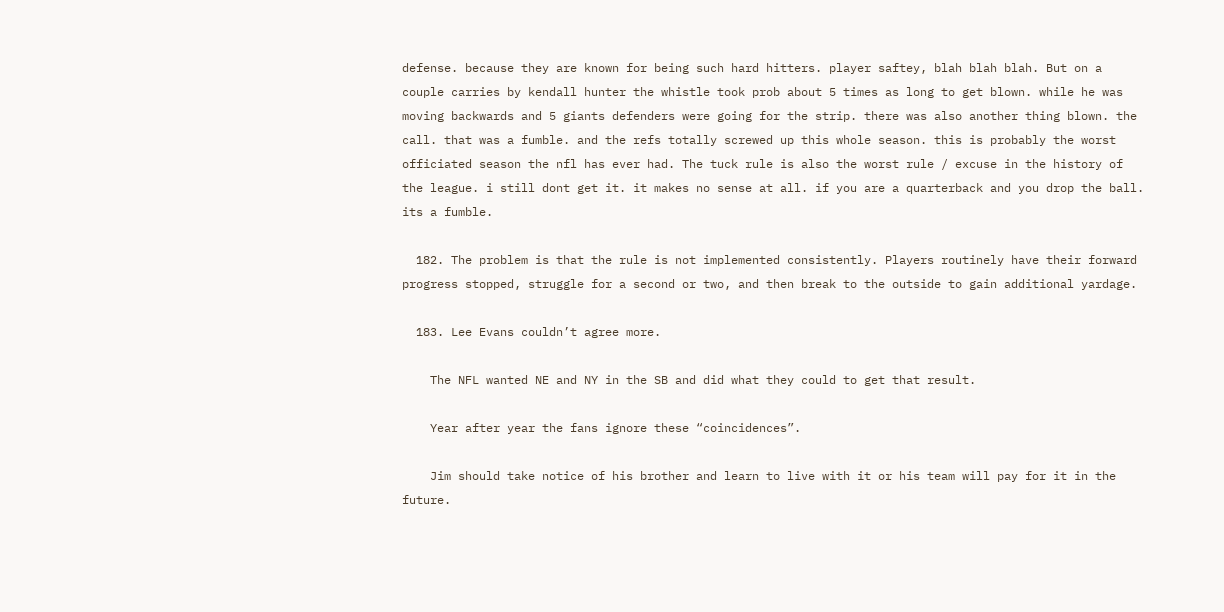defense. because they are known for being such hard hitters. player saftey, blah blah blah. But on a couple carries by kendall hunter the whistle took prob about 5 times as long to get blown. while he was moving backwards and 5 giants defenders were going for the strip. there was also another thing blown. the call. that was a fumble. and the refs totally screwed up this whole season. this is probably the worst officiated season the nfl has ever had. The tuck rule is also the worst rule / excuse in the history of the league. i still dont get it. it makes no sense at all. if you are a quarterback and you drop the ball. its a fumble.

  182. The problem is that the rule is not implemented consistently. Players routinely have their forward progress stopped, struggle for a second or two, and then break to the outside to gain additional yardage.

  183. Lee Evans couldn’t agree more.

    The NFL wanted NE and NY in the SB and did what they could to get that result.

    Year after year the fans ignore these “coincidences”.

    Jim should take notice of his brother and learn to live with it or his team will pay for it in the future.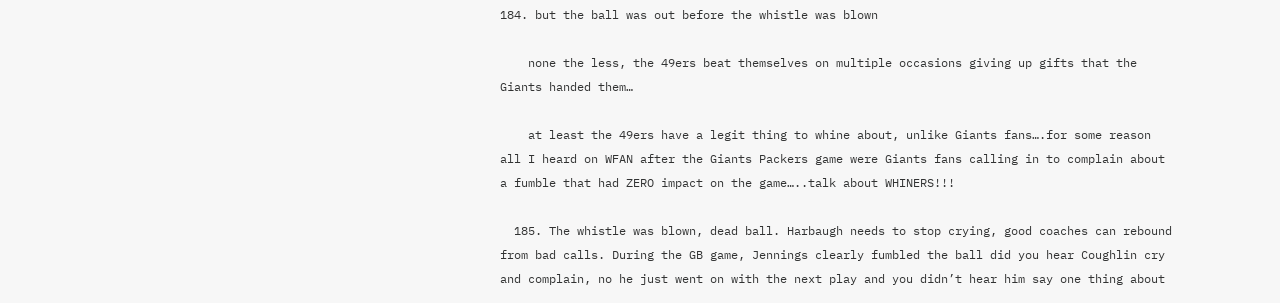184. but the ball was out before the whistle was blown

    none the less, the 49ers beat themselves on multiple occasions giving up gifts that the Giants handed them…

    at least the 49ers have a legit thing to whine about, unlike Giants fans….for some reason all I heard on WFAN after the Giants Packers game were Giants fans calling in to complain about a fumble that had ZERO impact on the game…..talk about WHINERS!!!

  185. The whistle was blown, dead ball. Harbaugh needs to stop crying, good coaches can rebound from bad calls. During the GB game, Jennings clearly fumbled the ball did you hear Coughlin cry and complain, no he just went on with the next play and you didn’t hear him say one thing about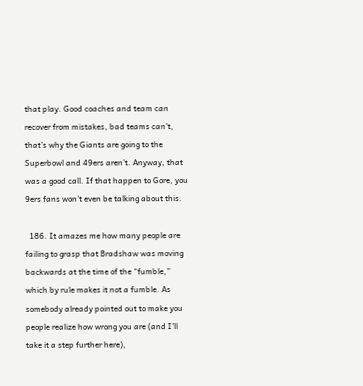that play. Good coaches and team can recover from mistakes, bad teams can’t, that’s why the Giants are going to the Superbowl and 49ers aren’t. Anyway, that was a good call. If that happen to Gore, you 9ers fans won’t even be talking about this.

  186. It amazes me how many people are failing to grasp that Bradshaw was moving backwards at the time of the “fumble,” which by rule makes it not a fumble. As somebody already pointed out to make you people realize how wrong you are (and I’ll take it a step further here),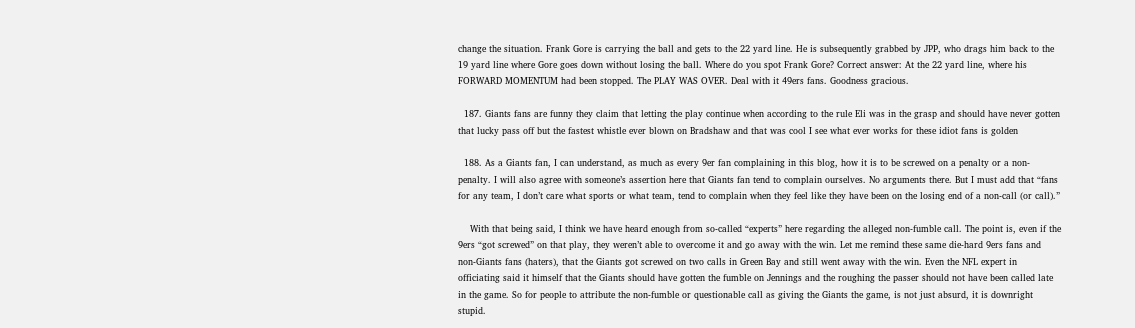change the situation. Frank Gore is carrying the ball and gets to the 22 yard line. He is subsequently grabbed by JPP, who drags him back to the 19 yard line where Gore goes down without losing the ball. Where do you spot Frank Gore? Correct answer: At the 22 yard line, where his FORWARD MOMENTUM had been stopped. The PLAY WAS OVER. Deal with it 49ers fans. Goodness gracious.

  187. Giants fans are funny they claim that letting the play continue when according to the rule Eli was in the grasp and should have never gotten that lucky pass off but the fastest whistle ever blown on Bradshaw and that was cool I see what ever works for these idiot fans is golden

  188. As a Giants fan, I can understand, as much as every 9er fan complaining in this blog, how it is to be screwed on a penalty or a non-penalty. I will also agree with someone’s assertion here that Giants fan tend to complain ourselves. No arguments there. But I must add that “fans for any team, I don’t care what sports or what team, tend to complain when they feel like they have been on the losing end of a non-call (or call).”

    With that being said, I think we have heard enough from so-called “experts” here regarding the alleged non-fumble call. The point is, even if the 9ers “got screwed” on that play, they weren’t able to overcome it and go away with the win. Let me remind these same die-hard 9ers fans and non-Giants fans (haters), that the Giants got screwed on two calls in Green Bay and still went away with the win. Even the NFL expert in officiating said it himself that the Giants should have gotten the fumble on Jennings and the roughing the passer should not have been called late in the game. So for people to attribute the non-fumble or questionable call as giving the Giants the game, is not just absurd, it is downright stupid.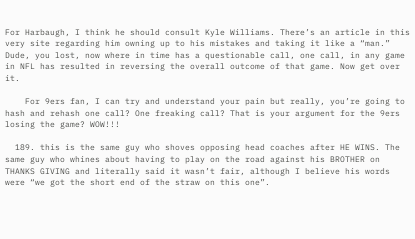For Harbaugh, I think he should consult Kyle Williams. There’s an article in this very site regarding him owning up to his mistakes and taking it like a “man.” Dude, you lost, now where in time has a questionable call, one call, in any game in NFL has resulted in reversing the overall outcome of that game. Now get over it.

    For 9ers fan, I can try and understand your pain but really, you’re going to hash and rehash one call? One freaking call? That is your argument for the 9ers losing the game? WOW!!!

  189. this is the same guy who shoves opposing head coaches after HE WINS. The same guy who whines about having to play on the road against his BROTHER on THANKS GIVING and literally said it wasn’t fair, although I believe his words were “we got the short end of the straw on this one”.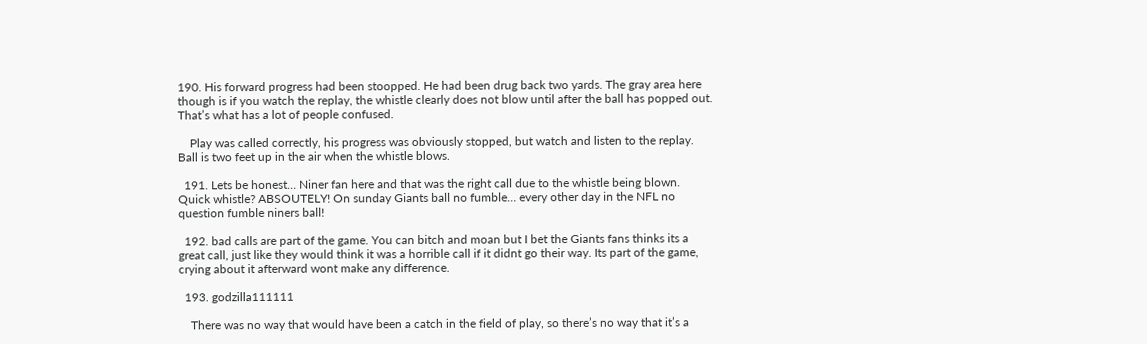190. His forward progress had been stoopped. He had been drug back two yards. The gray area here though is if you watch the replay, the whistle clearly does not blow until after the ball has popped out. That’s what has a lot of people confused.

    Play was called correctly, his progress was obviously stopped, but watch and listen to the replay. Ball is two feet up in the air when the whistle blows.

  191. Lets be honest… Niner fan here and that was the right call due to the whistle being blown. Quick whistle? ABSOUTELY! On sunday Giants ball no fumble… every other day in the NFL no question fumble niners ball!

  192. bad calls are part of the game. You can bitch and moan but I bet the Giants fans thinks its a great call, just like they would think it was a horrible call if it didnt go their way. Its part of the game, crying about it afterward wont make any difference.

  193. godzilla111111

    There was no way that would have been a catch in the field of play, so there’s no way that it’s a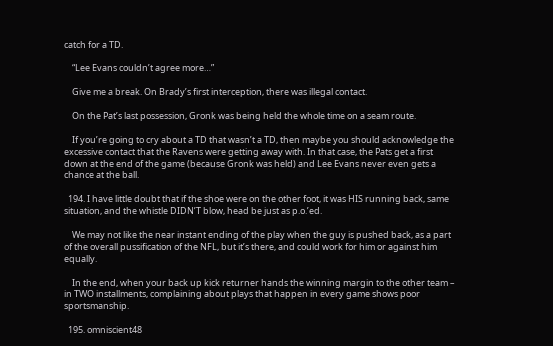catch for a TD.

    “Lee Evans couldn’t agree more…”

    Give me a break. On Brady’s first interception, there was illegal contact.

    On the Pat’s last possession, Gronk was being held the whole time on a seam route.

    If you’re going to cry about a TD that wasn’t a TD, then maybe you should acknowledge the excessive contact that the Ravens were getting away with. In that case, the Pats get a first down at the end of the game (because Gronk was held) and Lee Evans never even gets a chance at the ball.

  194. I have little doubt that if the shoe were on the other foot, it was HIS running back, same situation, and the whistle DIDN’T blow, head be just as p.o.’ed.

    We may not like the near instant ending of the play when the guy is pushed back, as a part of the overall pussification of the NFL, but it’s there, and could work for him or against him equally.

    In the end, when your back up kick returner hands the winning margin to the other team – in TWO installments, complaining about plays that happen in every game shows poor sportsmanship.

  195. omniscient48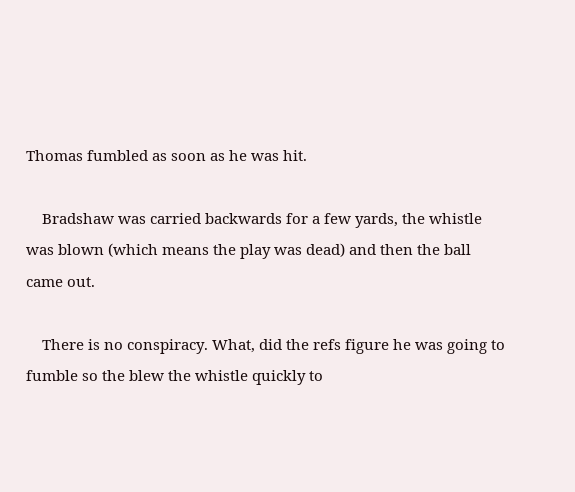Thomas fumbled as soon as he was hit.

    Bradshaw was carried backwards for a few yards, the whistle was blown (which means the play was dead) and then the ball came out.

    There is no conspiracy. What, did the refs figure he was going to fumble so the blew the whistle quickly to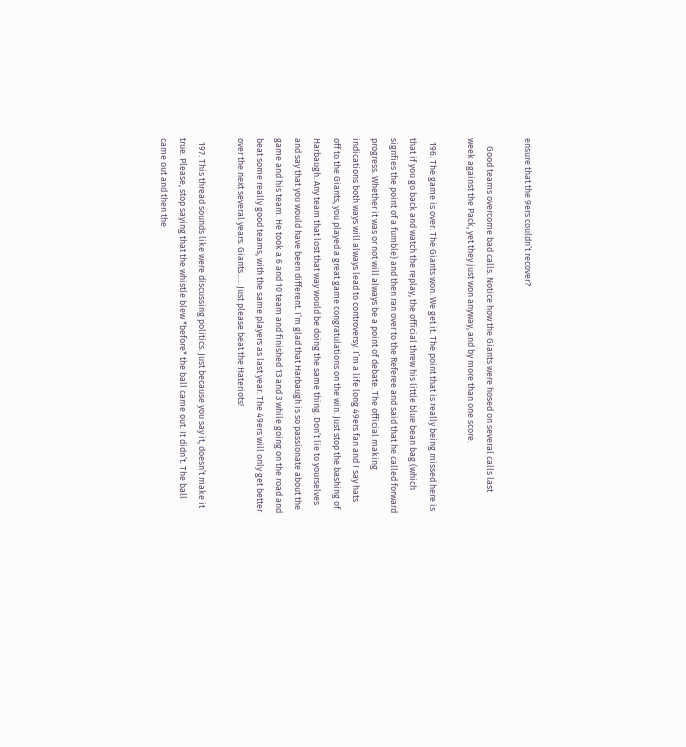ensure that the 9ers couldn’t recover?

    Good teams overcome bad calls. Notice how the Giants were hosed on several calls last week against the Pack, yet they just won anyway, and by more than one score.

  196. The game is over. The Giants won. We get it. The point that is really being missed here is that if you go back and watch the replay, the official threw his little blue bean bag (which signfies the point of a fumble) and then ran over to the Referee and said that he called forward progress. Whether it was or not will always be a point of debate. The official making indications both ways will always lead to controversy. I’m a life long 49ers fan and I say hats off to the Giants, you played a great game congratulations on the win. Just stop the bashing of Harbaugh. Any team that lost that way would be doing the same thing. Don’t lie to yourselves and say that you would have been different. I’m glad that Harbaugh is so passionate about the game and his team. He took a 6 and 10 team and finished 13 and 3 while going on the road and beat some really good teams, with the same players as last year. The 49ers will only get better over the next several years. Giants….. Just please beat the Hateriots!

  197. This thread sounds like were discussing politics. Just because you say it, doesn’t make it true. Please, stop saying that the whistle blew *before* the ball came out. It didn’t. The ball came out and then the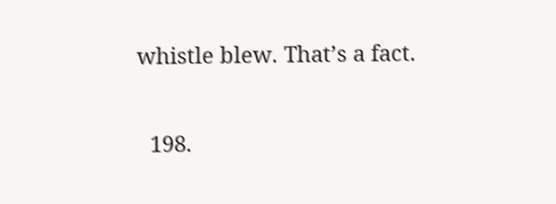whistle blew. That’s a fact.

  198.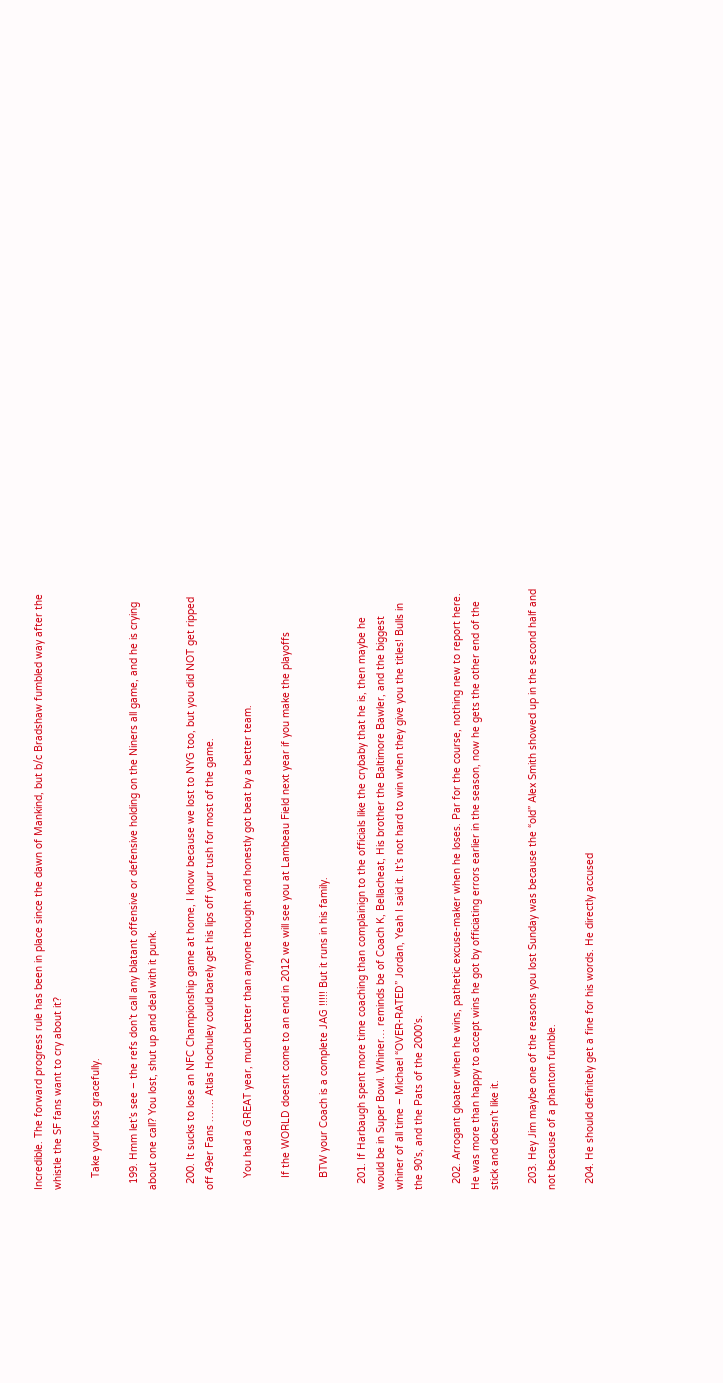Incredible. The forward progress rule has been in place since the dawn of Mankind, but b/c Bradshaw fumbled way after the whistle the SF fans want to cry about it?

    Take your loss gracefully.

  199. Hmm let’s see – the refs don’t call any blatant offensive or defensive holding on the Niners all game, and he is crying about one call? You lost, shut up and deal with it punk.

  200. It sucks to lose an NFC Championship game at home, I know because we lost to NYG too, but you did NOT get ripped off 49er Fans ……. Atlas Hochuley could barely get his lips off your tush for most of the game.

    You had a GREAT year, much better than anyone thought and honestly got beat by a better team.

    If the WORLD doesnt come to an end in 2012 we will see you at Lambeau Field next year if you make the playoffs

    BTW your Coach is a complete JAG !!!!! But it runs in his family.

  201. If Harbaugh spent more time coaching than complainign to the officials like the crybaby that he is, then maybe he would be in Super Bowl. Whiner… reminds be of Coach K, Bellacheat, His brother the Baltimore Bawler, and the biggest whiner of all time – Michael “OVER-RATED” Jordan, Yeah I said it. It’s not hard to win when they give you the titles! Bulls in the 90’s, and the Pats of the 2000’s.

  202. Arrogant gloater when he wins, pathetic excuse-maker when he loses. Par for the course, nothing new to report here. He was more than happy to accept wins he got by officiating errors earlier in the season, now he gets the other end of the stick and doesn’t like it.

  203. Hey Jim maybe one of the reasons you lost Sunday was because the “old” Alex Smith showed up in the second half and not because of a phantom fumble.

  204. He should definitely get a fine for his words. He directly accused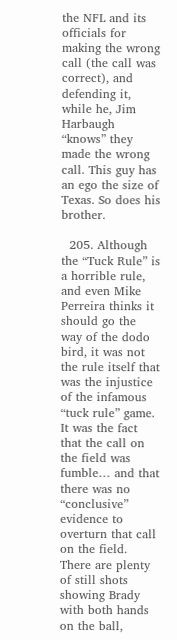the NFL and its officials for making the wrong call (the call was correct), and defending it, while he, Jim Harbaugh “knows” they made the wrong call. This guy has an ego the size of Texas. So does his brother.

  205. Although the “Tuck Rule” is a horrible rule, and even Mike Perreira thinks it should go the way of the dodo bird, it was not the rule itself that was the injustice of the infamous “tuck rule” game. It was the fact that the call on the field was fumble… and that there was no “conclusive” evidence to overturn that call on the field. There are plenty of still shots showing Brady with both hands on the ball,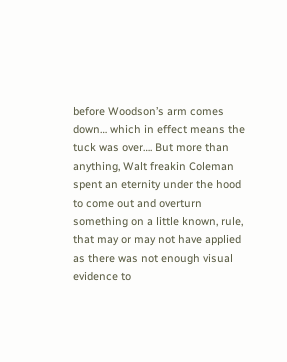before Woodson’s arm comes down… which in effect means the tuck was over…. But more than anything, Walt freakin Coleman spent an eternity under the hood to come out and overturn something on a little known, rule, that may or may not have applied as there was not enough visual evidence to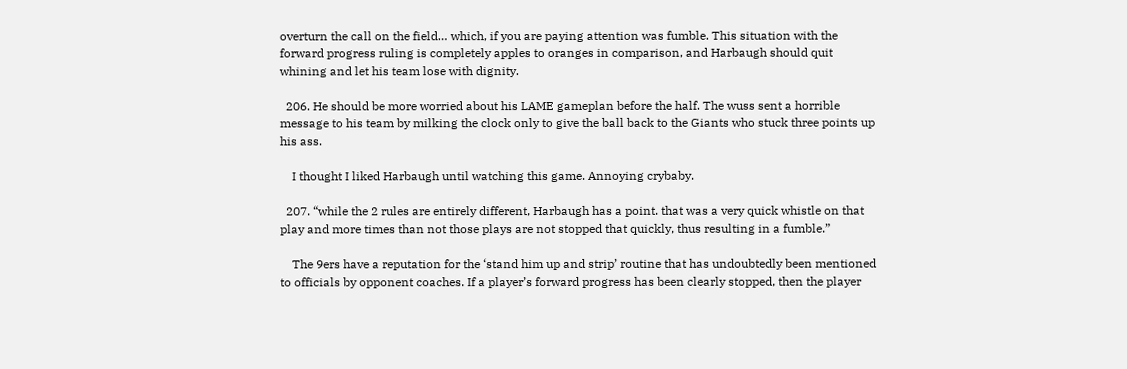overturn the call on the field… which, if you are paying attention was fumble. This situation with the forward progress ruling is completely apples to oranges in comparison, and Harbaugh should quit whining and let his team lose with dignity.

  206. He should be more worried about his LAME gameplan before the half. The wuss sent a horrible message to his team by milking the clock only to give the ball back to the Giants who stuck three points up his ass.

    I thought I liked Harbaugh until watching this game. Annoying crybaby.

  207. “while the 2 rules are entirely different, Harbaugh has a point. that was a very quick whistle on that play and more times than not those plays are not stopped that quickly, thus resulting in a fumble.”

    The 9ers have a reputation for the ‘stand him up and strip’ routine that has undoubtedly been mentioned to officials by opponent coaches. If a player’s forward progress has been clearly stopped, then the player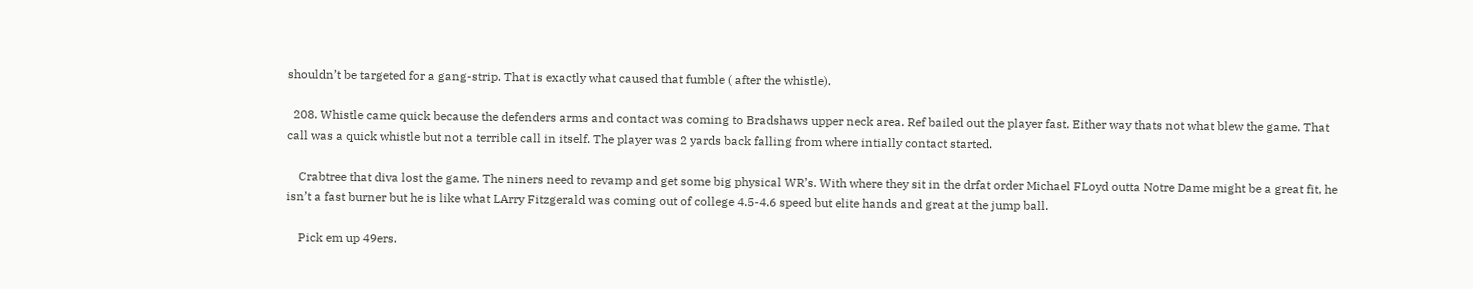shouldn’t be targeted for a gang-strip. That is exactly what caused that fumble ( after the whistle).

  208. Whistle came quick because the defenders arms and contact was coming to Bradshaws upper neck area. Ref bailed out the player fast. Either way thats not what blew the game. That call was a quick whistle but not a terrible call in itself. The player was 2 yards back falling from where intially contact started.

    Crabtree that diva lost the game. The niners need to revamp and get some big physical WR’s. With where they sit in the drfat order Michael FLoyd outta Notre Dame might be a great fit, he isn’t a fast burner but he is like what LArry Fitzgerald was coming out of college 4.5-4.6 speed but elite hands and great at the jump ball.

    Pick em up 49ers.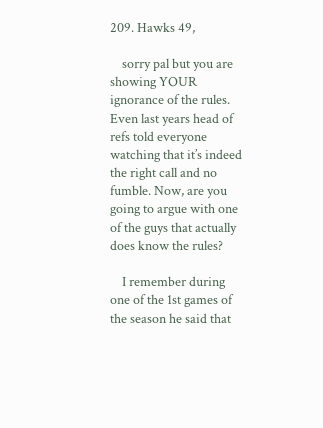209. Hawks 49,

    sorry pal but you are showing YOUR ignorance of the rules. Even last years head of refs told everyone watching that it’s indeed the right call and no fumble. Now, are you going to argue with one of the guys that actually does know the rules?

    I remember during one of the 1st games of the season he said that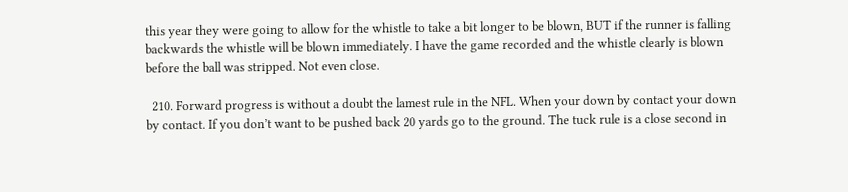this year they were going to allow for the whistle to take a bit longer to be blown, BUT if the runner is falling backwards the whistle will be blown immediately. I have the game recorded and the whistle clearly is blown before the ball was stripped. Not even close.

  210. Forward progress is without a doubt the lamest rule in the NFL. When your down by contact your down by contact. If you don’t want to be pushed back 20 yards go to the ground. The tuck rule is a close second in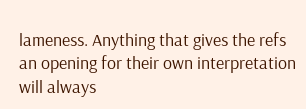lameness. Anything that gives the refs an opening for their own interpretation will always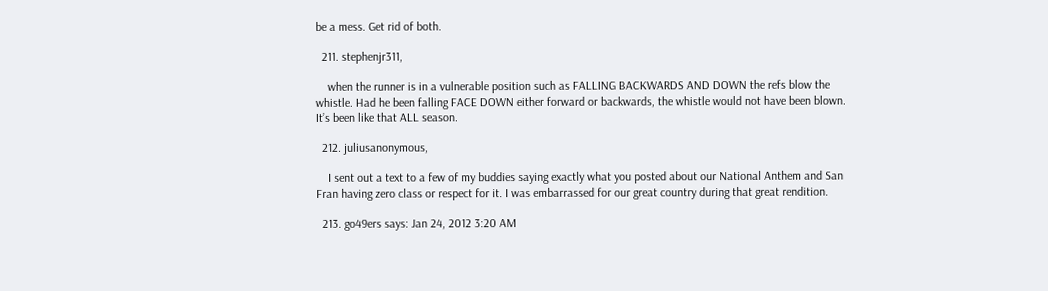be a mess. Get rid of both.

  211. stephenjr311,

    when the runner is in a vulnerable position such as FALLING BACKWARDS AND DOWN the refs blow the whistle. Had he been falling FACE DOWN either forward or backwards, the whistle would not have been blown. It’s been like that ALL season.

  212. juliusanonymous,

    I sent out a text to a few of my buddies saying exactly what you posted about our National Anthem and San Fran having zero class or respect for it. I was embarrassed for our great country during that great rendition.

  213. go49ers says: Jan 24, 2012 3:20 AM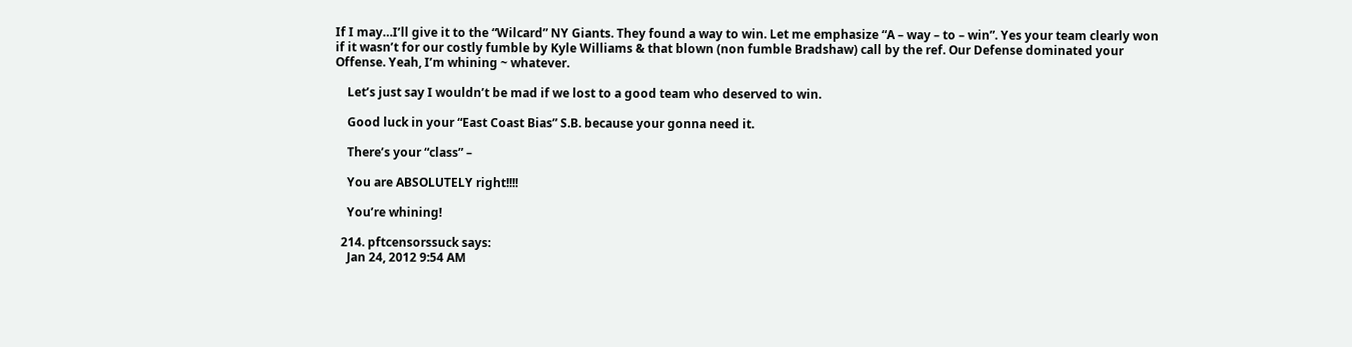If I may…I’ll give it to the “Wilcard” NY Giants. They found a way to win. Let me emphasize “A – way – to – win”. Yes your team clearly won if it wasn’t for our costly fumble by Kyle Williams & that blown (non fumble Bradshaw) call by the ref. Our Defense dominated your Offense. Yeah, I’m whining ~ whatever.

    Let’s just say I wouldn’t be mad if we lost to a good team who deserved to win.

    Good luck in your “East Coast Bias” S.B. because your gonna need it.

    There’s your “class” –

    You are ABSOLUTELY right!!!!

    You’re whining!

  214. pftcensorssuck says:
    Jan 24, 2012 9:54 AM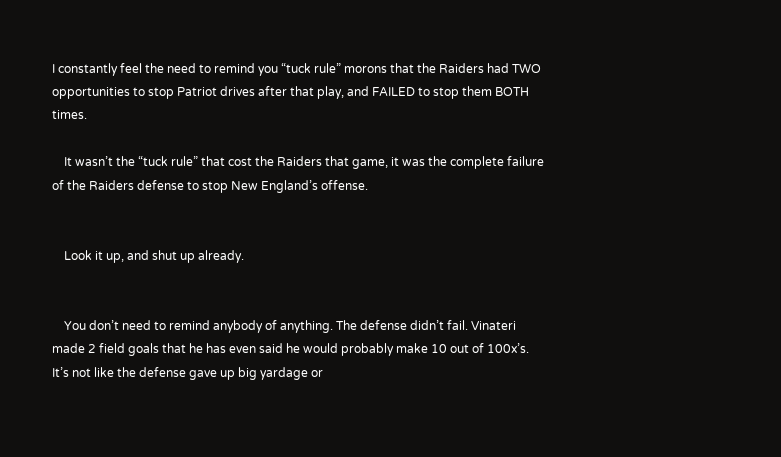I constantly feel the need to remind you “tuck rule” morons that the Raiders had TWO opportunities to stop Patriot drives after that play, and FAILED to stop them BOTH times.

    It wasn’t the “tuck rule” that cost the Raiders that game, it was the complete failure of the Raiders defense to stop New England’s offense.


    Look it up, and shut up already.


    You don’t need to remind anybody of anything. The defense didn’t fail. Vinateri made 2 field goals that he has even said he would probably make 10 out of 100x’s. It’s not like the defense gave up big yardage or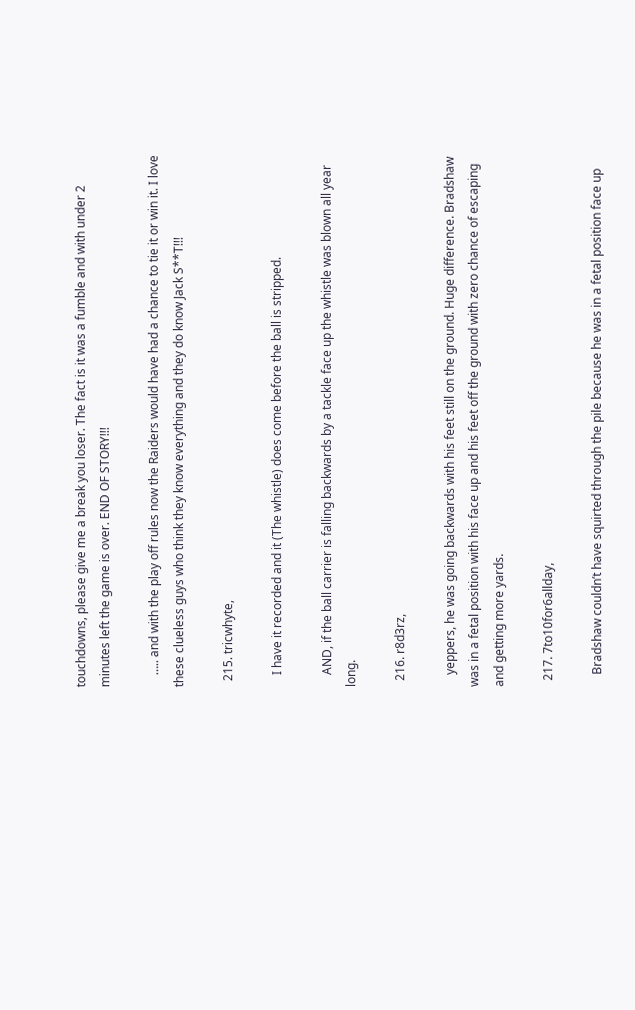touchdowns, please give me a break you loser. The fact is it was a fumble and with under 2 minutes left the game is over. END OF STORY!!!

    ….. and with the play off rules now the Raiders would have had a chance to tie it or win it. I love these clueless guys who think they know everything and they do know Jack S**T!!!

  215. tricwhyte,

    I have it recorded and it (The whistle) does come before the ball is stripped.

    AND, if the ball carrier is falling backwards by a tackle face up the whistle was blown all year long.

  216. r8d3rz,

    yeppers, he was going backwards with his feet still on the ground. Huge difference. Bradshaw was in a fetal position with his face up and his feet off the ground with zero chance of escaping and getting more yards.

  217. 7to10for6allday,

    Bradshaw couldn’t have squirted through the pile because he was in a fetal position face up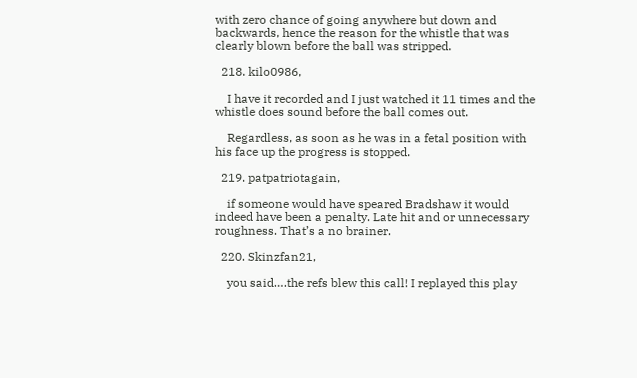with zero chance of going anywhere but down and backwards, hence the reason for the whistle that was clearly blown before the ball was stripped.

  218. kilo0986,

    I have it recorded and I just watched it 11 times and the whistle does sound before the ball comes out.

    Regardless, as soon as he was in a fetal position with his face up the progress is stopped.

  219. patpatriotagain,

    if someone would have speared Bradshaw it would indeed have been a penalty. Late hit and or unnecessary roughness. That’s a no brainer.

  220. Skinzfan21,

    you said….the refs blew this call! I replayed this play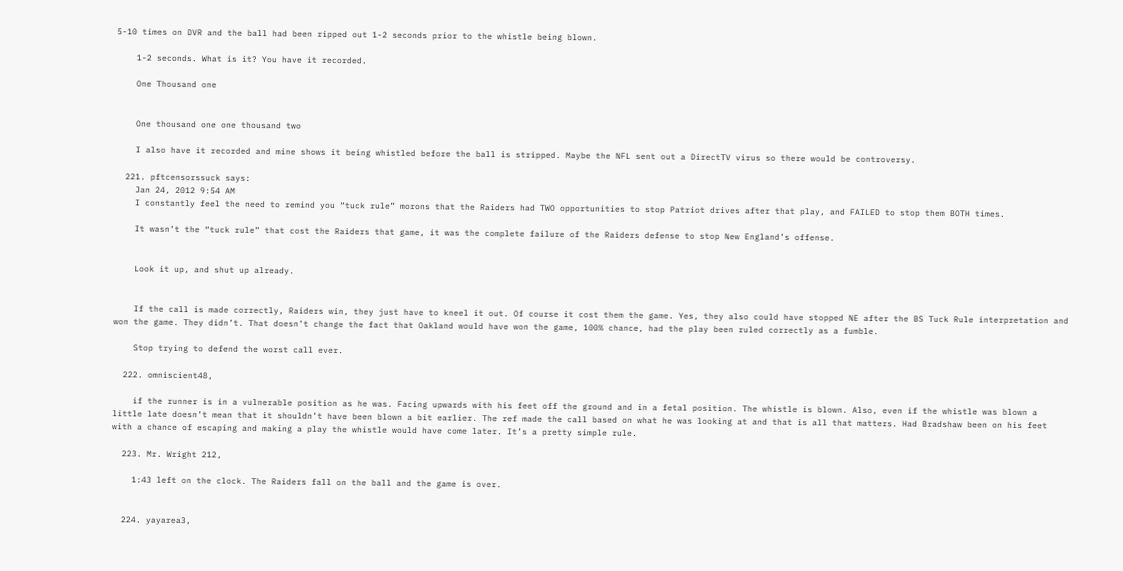5-10 times on DVR and the ball had been ripped out 1-2 seconds prior to the whistle being blown.

    1-2 seconds. What is it? You have it recorded.

    One Thousand one


    One thousand one one thousand two

    I also have it recorded and mine shows it being whistled before the ball is stripped. Maybe the NFL sent out a DirectTV virus so there would be controversy.

  221. pftcensorssuck says:
    Jan 24, 2012 9:54 AM
    I constantly feel the need to remind you “tuck rule” morons that the Raiders had TWO opportunities to stop Patriot drives after that play, and FAILED to stop them BOTH times.

    It wasn’t the “tuck rule” that cost the Raiders that game, it was the complete failure of the Raiders defense to stop New England’s offense.


    Look it up, and shut up already.


    If the call is made correctly, Raiders win, they just have to kneel it out. Of course it cost them the game. Yes, they also could have stopped NE after the BS Tuck Rule interpretation and won the game. They didn’t. That doesn’t change the fact that Oakland would have won the game, 100% chance, had the play been ruled correctly as a fumble.

    Stop trying to defend the worst call ever.

  222. omniscient48,

    if the runner is in a vulnerable position as he was. Facing upwards with his feet off the ground and in a fetal position. The whistle is blown. Also, even if the whistle was blown a little late doesn’t mean that it shouldn’t have been blown a bit earlier. The ref made the call based on what he was looking at and that is all that matters. Had Bradshaw been on his feet with a chance of escaping and making a play the whistle would have come later. It’s a pretty simple rule.

  223. Mr. Wright 212,

    1:43 left on the clock. The Raiders fall on the ball and the game is over.


  224. yayarea3,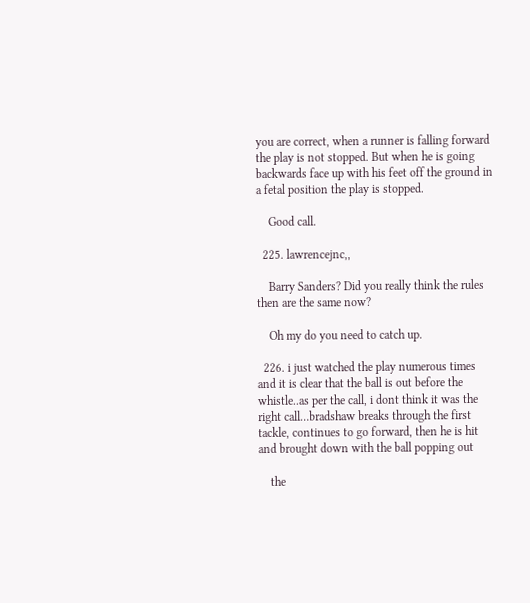you are correct, when a runner is falling forward the play is not stopped. But when he is going backwards face up with his feet off the ground in a fetal position the play is stopped.

    Good call.

  225. lawrencejnc,,

    Barry Sanders? Did you really think the rules then are the same now?

    Oh my do you need to catch up.

  226. i just watched the play numerous times and it is clear that the ball is out before the whistle..as per the call, i dont think it was the right call…bradshaw breaks through the first tackle, continues to go forward, then he is hit and brought down with the ball popping out

    the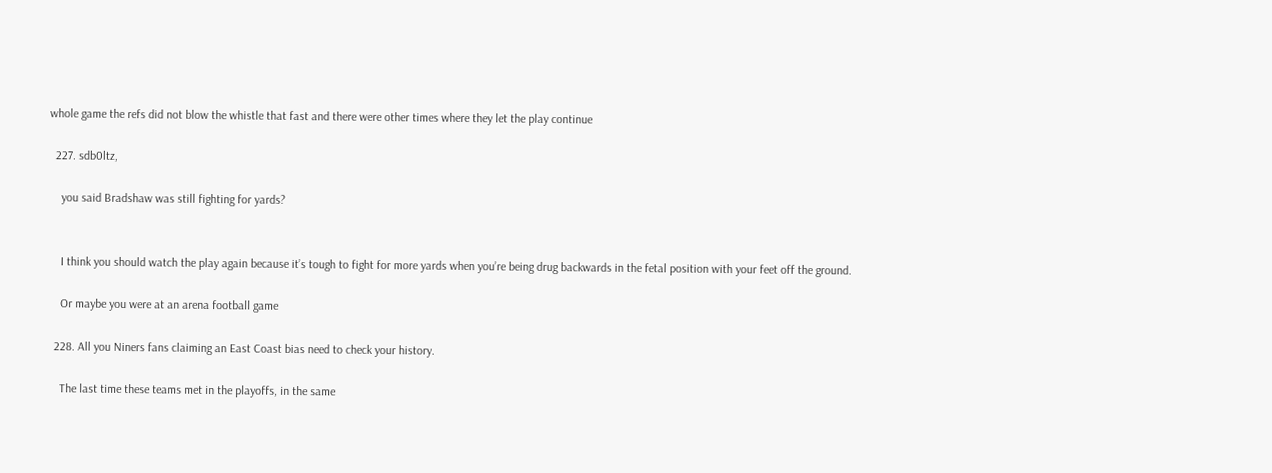whole game the refs did not blow the whistle that fast and there were other times where they let the play continue

  227. sdb0ltz,

    you said Bradshaw was still fighting for yards?


    I think you should watch the play again because it’s tough to fight for more yards when you’re being drug backwards in the fetal position with your feet off the ground.

    Or maybe you were at an arena football game

  228. All you Niners fans claiming an East Coast bias need to check your history.

    The last time these teams met in the playoffs, in the same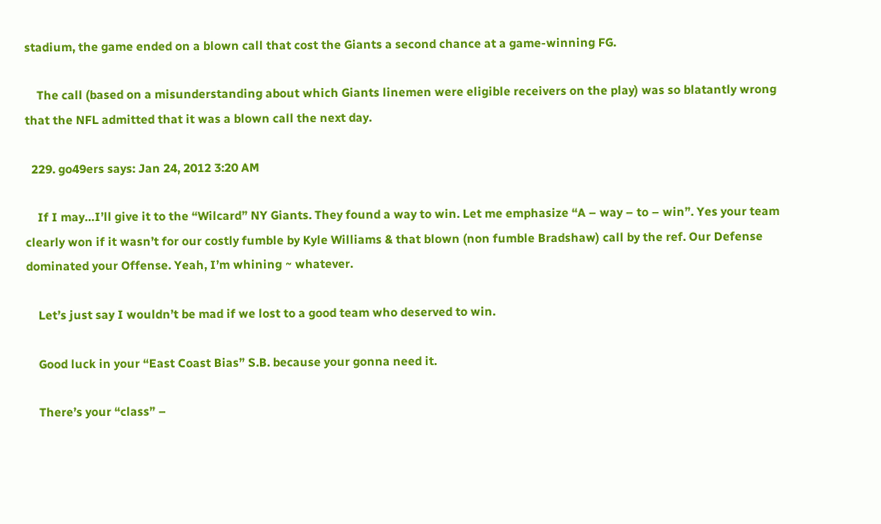stadium, the game ended on a blown call that cost the Giants a second chance at a game-winning FG.

    The call (based on a misunderstanding about which Giants linemen were eligible receivers on the play) was so blatantly wrong that the NFL admitted that it was a blown call the next day.

  229. go49ers says: Jan 24, 2012 3:20 AM

    If I may…I’ll give it to the “Wilcard” NY Giants. They found a way to win. Let me emphasize “A – way – to – win”. Yes your team clearly won if it wasn’t for our costly fumble by Kyle Williams & that blown (non fumble Bradshaw) call by the ref. Our Defense dominated your Offense. Yeah, I’m whining ~ whatever.

    Let’s just say I wouldn’t be mad if we lost to a good team who deserved to win.

    Good luck in your “East Coast Bias” S.B. because your gonna need it.

    There’s your “class” –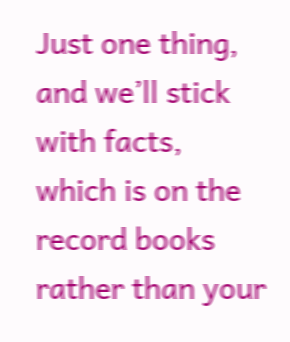Just one thing, and we’ll stick with facts, which is on the record books rather than your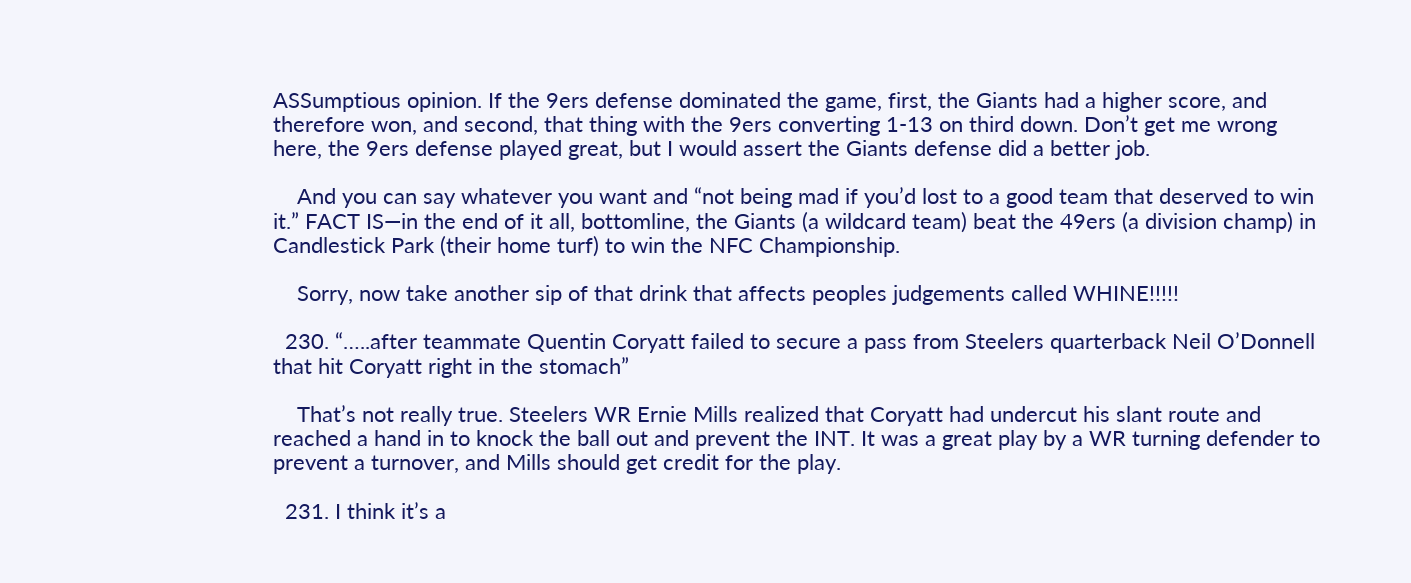ASSumptious opinion. If the 9ers defense dominated the game, first, the Giants had a higher score, and therefore won, and second, that thing with the 9ers converting 1-13 on third down. Don’t get me wrong here, the 9ers defense played great, but I would assert the Giants defense did a better job.

    And you can say whatever you want and “not being mad if you’d lost to a good team that deserved to win it.” FACT IS—in the end of it all, bottomline, the Giants (a wildcard team) beat the 49ers (a division champ) in Candlestick Park (their home turf) to win the NFC Championship.

    Sorry, now take another sip of that drink that affects peoples judgements called WHINE!!!!!

  230. “…..after teammate Quentin Coryatt failed to secure a pass from Steelers quarterback Neil O’Donnell that hit Coryatt right in the stomach”

    That’s not really true. Steelers WR Ernie Mills realized that Coryatt had undercut his slant route and reached a hand in to knock the ball out and prevent the INT. It was a great play by a WR turning defender to prevent a turnover, and Mills should get credit for the play.

  231. I think it’s a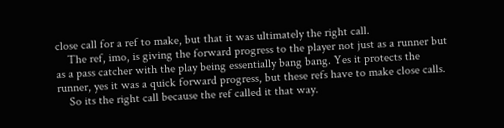close call for a ref to make, but that it was ultimately the right call.
    The ref, imo, is giving the forward progress to the player not just as a runner but as a pass catcher with the play being essentially bang bang. Yes it protects the runner, yes it was a quick forward progress, but these refs have to make close calls.
    So its the right call because the ref called it that way.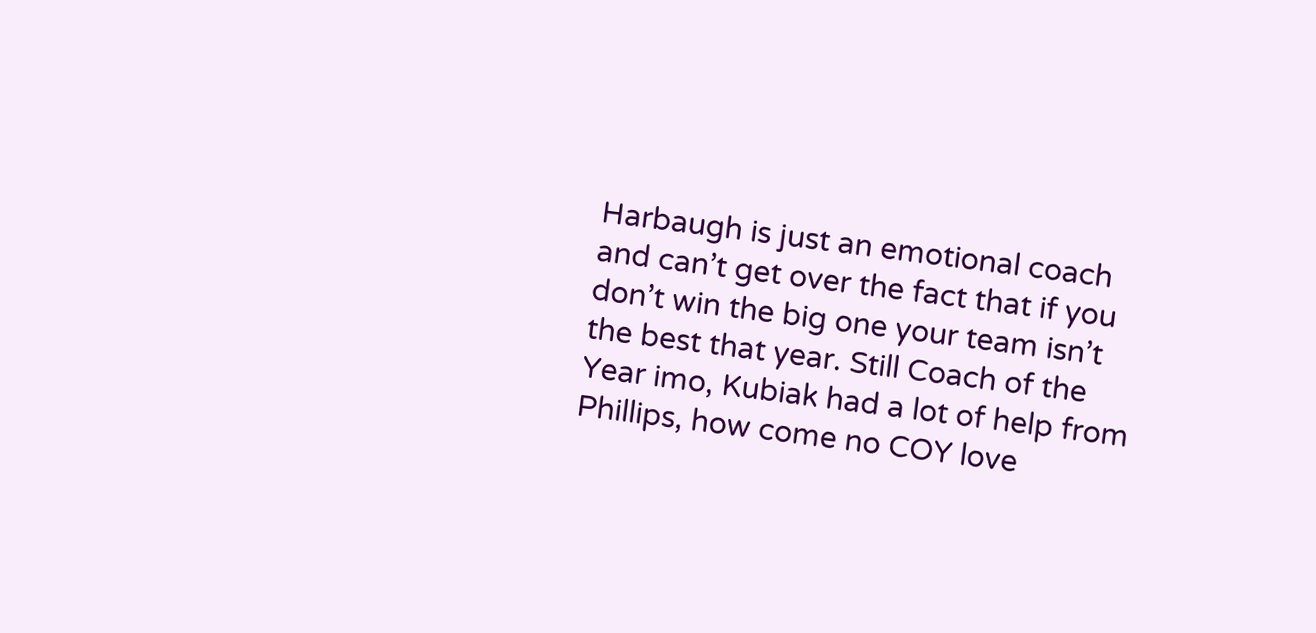Harbaugh is just an emotional coach and can’t get over the fact that if you don’t win the big one your team isn’t the best that year. Still Coach of the Year imo, Kubiak had a lot of help from Phillips, how come no COY love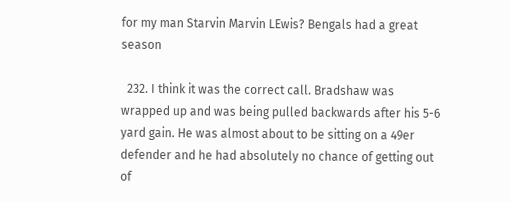for my man Starvin Marvin LEwis? Bengals had a great season

  232. I think it was the correct call. Bradshaw was wrapped up and was being pulled backwards after his 5-6 yard gain. He was almost about to be sitting on a 49er defender and he had absolutely no chance of getting out of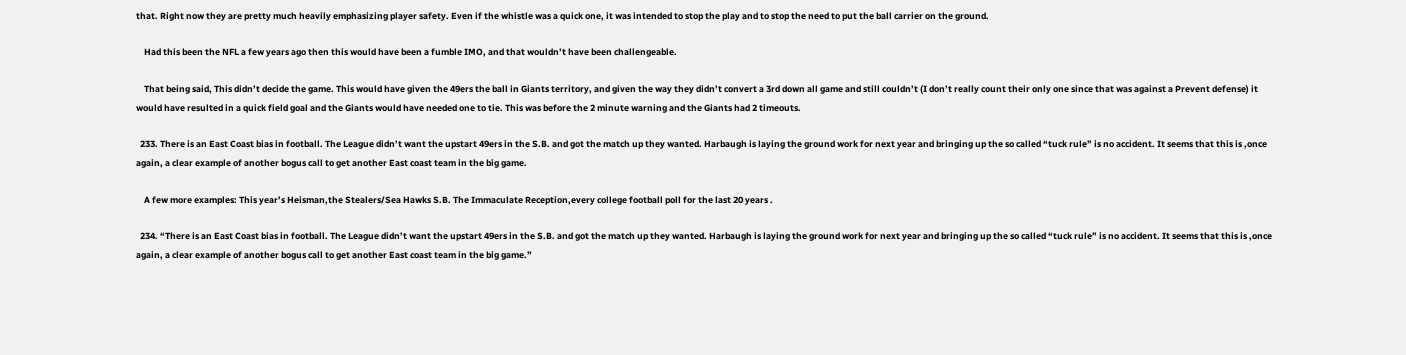that. Right now they are pretty much heavily emphasizing player safety. Even if the whistle was a quick one, it was intended to stop the play and to stop the need to put the ball carrier on the ground.

    Had this been the NFL a few years ago then this would have been a fumble IMO, and that wouldn’t have been challengeable.

    That being said, This didn’t decide the game. This would have given the 49ers the ball in Giants territory, and given the way they didn’t convert a 3rd down all game and still couldn’t (I don’t really count their only one since that was against a Prevent defense) it would have resulted in a quick field goal and the Giants would have needed one to tie. This was before the 2 minute warning and the Giants had 2 timeouts.

  233. There is an East Coast bias in football. The League didn’t want the upstart 49ers in the S.B. and got the match up they wanted. Harbaugh is laying the ground work for next year and bringing up the so called “tuck rule” is no accident. It seems that this is ,once again, a clear example of another bogus call to get another East coast team in the big game.

    A few more examples: This year’s Heisman,the Stealers/Sea Hawks S.B. The Immaculate Reception,every college football poll for the last 20 years .

  234. “There is an East Coast bias in football. The League didn’t want the upstart 49ers in the S.B. and got the match up they wanted. Harbaugh is laying the ground work for next year and bringing up the so called “tuck rule” is no accident. It seems that this is ,once again, a clear example of another bogus call to get another East coast team in the big game.”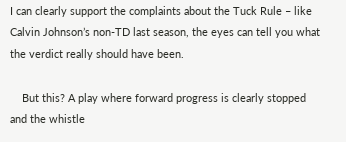I can clearly support the complaints about the Tuck Rule – like Calvin Johnson’s non-TD last season, the eyes can tell you what the verdict really should have been.

    But this? A play where forward progress is clearly stopped and the whistle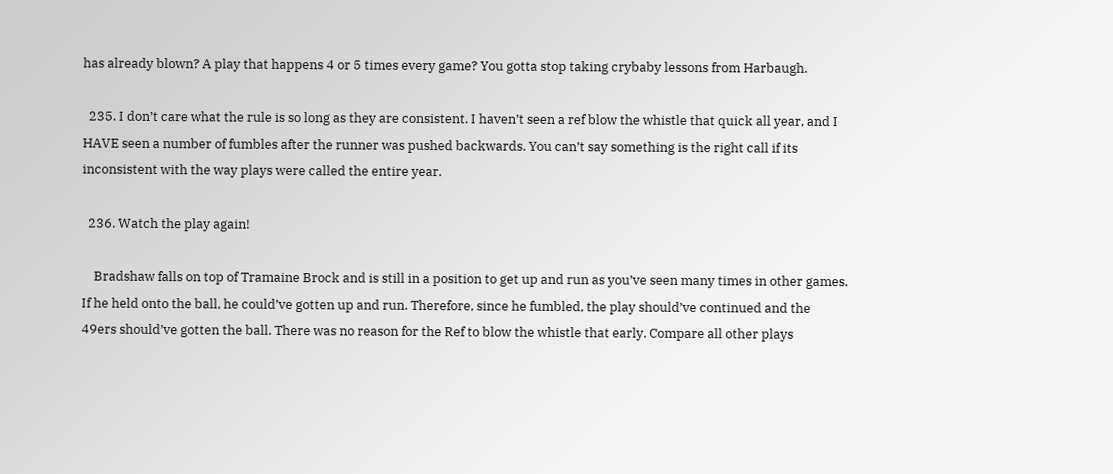has already blown? A play that happens 4 or 5 times every game? You gotta stop taking crybaby lessons from Harbaugh.

  235. I don’t care what the rule is so long as they are consistent. I haven’t seen a ref blow the whistle that quick all year, and I HAVE seen a number of fumbles after the runner was pushed backwards. You can’t say something is the right call if its inconsistent with the way plays were called the entire year.

  236. Watch the play again!

    Bradshaw falls on top of Tramaine Brock and is still in a position to get up and run as you’ve seen many times in other games. If he held onto the ball, he could’ve gotten up and run. Therefore, since he fumbled, the play should’ve continued and the 49ers should’ve gotten the ball. There was no reason for the Ref to blow the whistle that early. Compare all other plays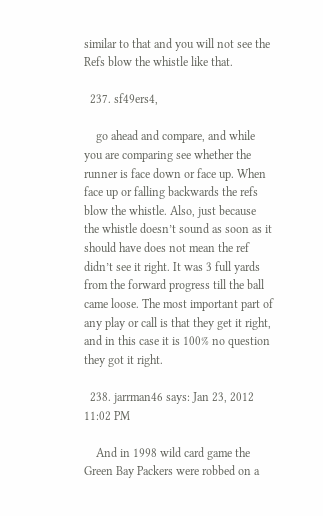similar to that and you will not see the Refs blow the whistle like that.

  237. sf49ers4,

    go ahead and compare, and while you are comparing see whether the runner is face down or face up. When face up or falling backwards the refs blow the whistle. Also, just because the whistle doesn’t sound as soon as it should have does not mean the ref didn’t see it right. It was 3 full yards from the forward progress till the ball came loose. The most important part of any play or call is that they get it right, and in this case it is 100% no question they got it right.

  238. jarrman46 says: Jan 23, 2012 11:02 PM

    And in 1998 wild card game the Green Bay Packers were robbed on a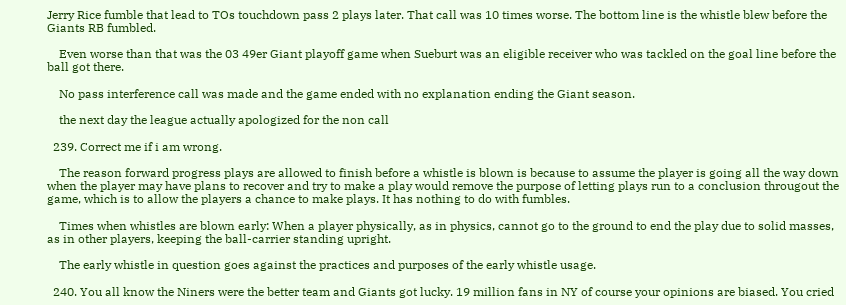Jerry Rice fumble that lead to TOs touchdown pass 2 plays later. That call was 10 times worse. The bottom line is the whistle blew before the Giants RB fumbled.

    Even worse than that was the 03 49er Giant playoff game when Sueburt was an eligible receiver who was tackled on the goal line before the ball got there.

    No pass interference call was made and the game ended with no explanation ending the Giant season.

    the next day the league actually apologized for the non call

  239. Correct me if i am wrong.

    The reason forward progress plays are allowed to finish before a whistle is blown is because to assume the player is going all the way down when the player may have plans to recover and try to make a play would remove the purpose of letting plays run to a conclusion througout the game, which is to allow the players a chance to make plays. It has nothing to do with fumbles.

    Times when whistles are blown early: When a player physically, as in physics, cannot go to the ground to end the play due to solid masses, as in other players, keeping the ball-carrier standing upright.

    The early whistle in question goes against the practices and purposes of the early whistle usage.

  240. You all know the Niners were the better team and Giants got lucky. 19 million fans in NY of course your opinions are biased. You cried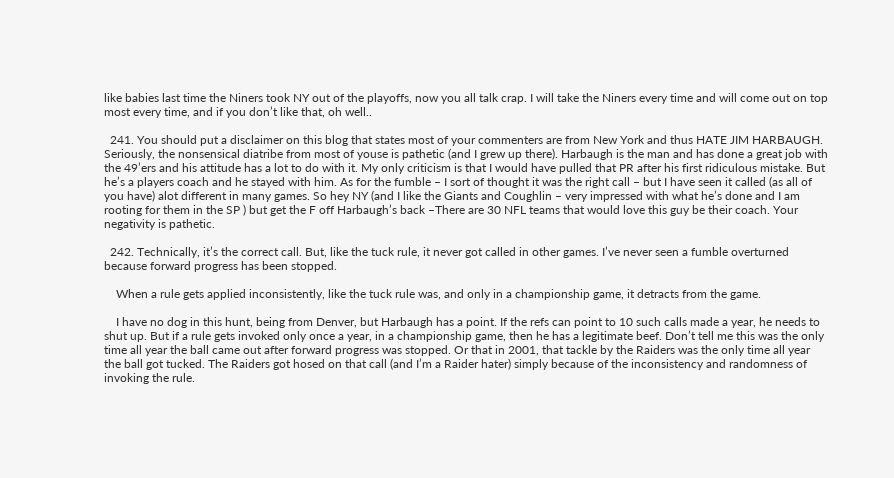like babies last time the Niners took NY out of the playoffs, now you all talk crap. I will take the Niners every time and will come out on top most every time, and if you don’t like that, oh well..

  241. You should put a disclaimer on this blog that states most of your commenters are from New York and thus HATE JIM HARBAUGH. Seriously, the nonsensical diatribe from most of youse is pathetic (and I grew up there). Harbaugh is the man and has done a great job with the 49’ers and his attitude has a lot to do with it. My only criticism is that I would have pulled that PR after his first ridiculous mistake. But he’s a players coach and he stayed with him. As for the fumble – I sort of thought it was the right call – but I have seen it called (as all of you have) alot different in many games. So hey NY (and I like the Giants and Coughlin – very impressed with what he’s done and I am rooting for them in the SP ) but get the F off Harbaugh’s back –There are 30 NFL teams that would love this guy be their coach. Your negativity is pathetic.

  242. Technically, it’s the correct call. But, like the tuck rule, it never got called in other games. I’ve never seen a fumble overturned because forward progress has been stopped.

    When a rule gets applied inconsistently, like the tuck rule was, and only in a championship game, it detracts from the game.

    I have no dog in this hunt, being from Denver, but Harbaugh has a point. If the refs can point to 10 such calls made a year, he needs to shut up. But if a rule gets invoked only once a year, in a championship game, then he has a legitimate beef. Don’t tell me this was the only time all year the ball came out after forward progress was stopped. Or that in 2001, that tackle by the Raiders was the only time all year the ball got tucked. The Raiders got hosed on that call (and I’m a Raider hater) simply because of the inconsistency and randomness of invoking the rule.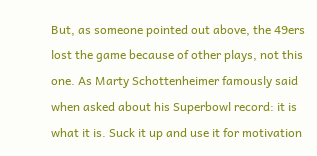But, as someone pointed out above, the 49ers lost the game because of other plays, not this one. As Marty Schottenheimer famously said when asked about his Superbowl record: it is what it is. Suck it up and use it for motivation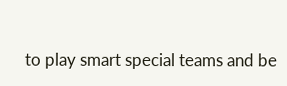to play smart special teams and be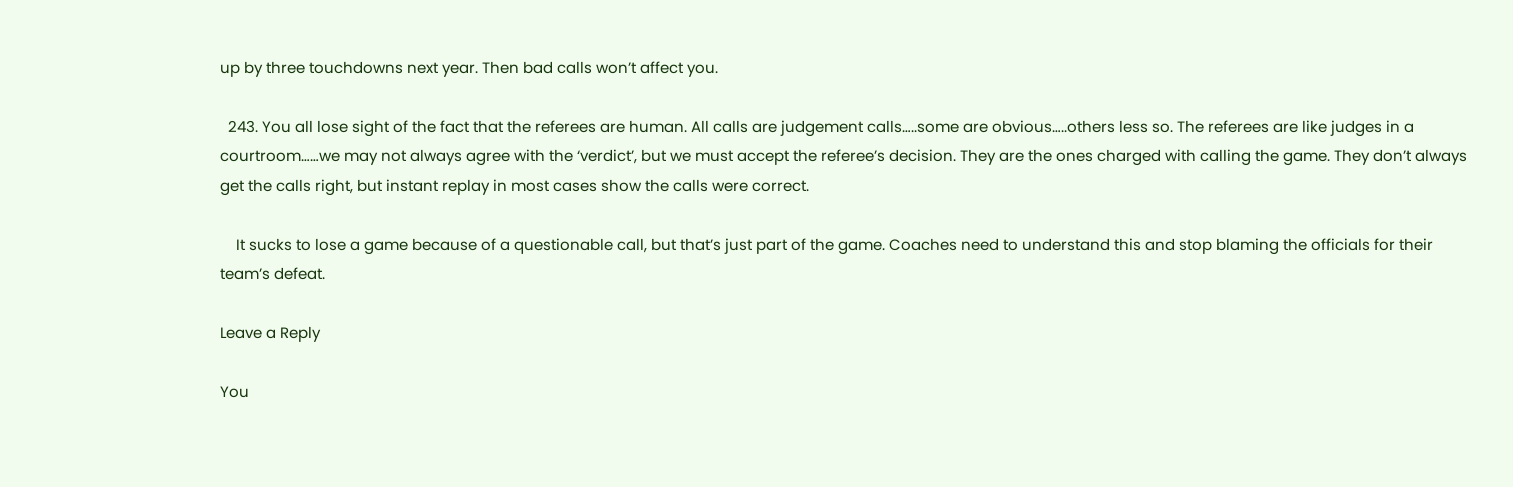up by three touchdowns next year. Then bad calls won’t affect you.

  243. You all lose sight of the fact that the referees are human. All calls are judgement calls…..some are obvious…..others less so. The referees are like judges in a courtroom……we may not always agree with the ‘verdict’, but we must accept the referee’s decision. They are the ones charged with calling the game. They don’t always get the calls right, but instant replay in most cases show the calls were correct.

    It sucks to lose a game because of a questionable call, but that’s just part of the game. Coaches need to understand this and stop blaming the officials for their team’s defeat.

Leave a Reply

You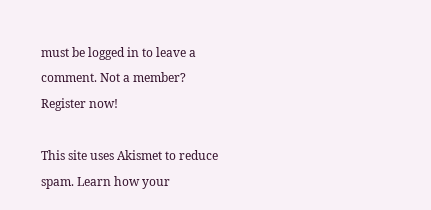must be logged in to leave a comment. Not a member? Register now!

This site uses Akismet to reduce spam. Learn how your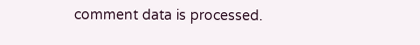comment data is processed.